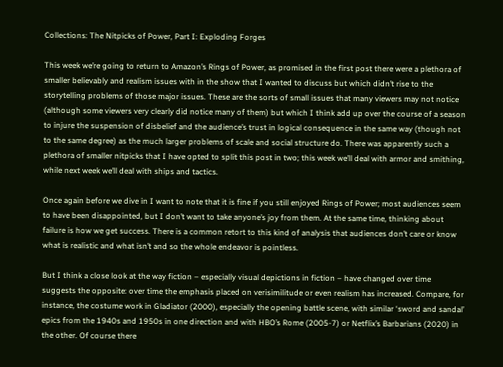Collections: The Nitpicks of Power, Part I: Exploding Forges

This week we’re going to return to Amazon’s Rings of Power, as promised in the first post there were a plethora of smaller believably and realism issues with in the show that I wanted to discuss but which didn’t rise to the storytelling problems of those major issues. These are the sorts of small issues that many viewers may not notice (although some viewers very clearly did notice many of them) but which I think add up over the course of a season to injure the suspension of disbelief and the audience’s trust in logical consequence in the same way (though not to the same degree) as the much larger problems of scale and social structure do. There was apparently such a plethora of smaller nitpicks that I have opted to split this post in two; this week we’ll deal with armor and smithing, while next week we’ll deal with ships and tactics.

Once again before we dive in I want to note that it is fine if you still enjoyed Rings of Power; most audiences seem to have been disappointed, but I don’t want to take anyone’s joy from them. At the same time, thinking about failure is how we get success. There is a common retort to this kind of analysis that audiences don’t care or know what is realistic and what isn’t and so the whole endeavor is pointless.

But I think a close look at the way fiction – especially visual depictions in fiction – have changed over time suggests the opposite: over time the emphasis placed on verisimilitude or even realism has increased. Compare, for instance, the costume work in Gladiator (2000), especially the opening battle scene, with similar ‘sword and sandal’ epics from the 1940s and 1950s in one direction and with HBO’s Rome (2005-7) or Netflix’s Barbarians (2020) in the other. Of course there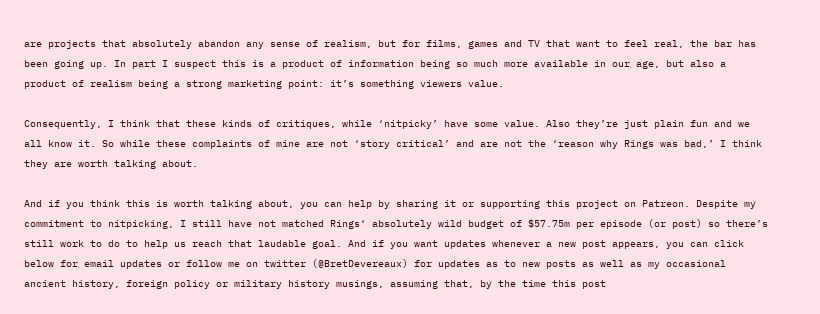are projects that absolutely abandon any sense of realism, but for films, games and TV that want to feel real, the bar has been going up. In part I suspect this is a product of information being so much more available in our age, but also a product of realism being a strong marketing point: it’s something viewers value.

Consequently, I think that these kinds of critiques, while ‘nitpicky’ have some value. Also they’re just plain fun and we all know it. So while these complaints of mine are not ‘story critical’ and are not the ‘reason why Rings was bad,’ I think they are worth talking about.

And if you think this is worth talking about, you can help by sharing it or supporting this project on Patreon. Despite my commitment to nitpicking, I still have not matched Rings‘ absolutely wild budget of $57.75m per episode (or post) so there’s still work to do to help us reach that laudable goal. And if you want updates whenever a new post appears, you can click below for email updates or follow me on twitter (@BretDevereaux) for updates as to new posts as well as my occasional ancient history, foreign policy or military history musings, assuming that, by the time this post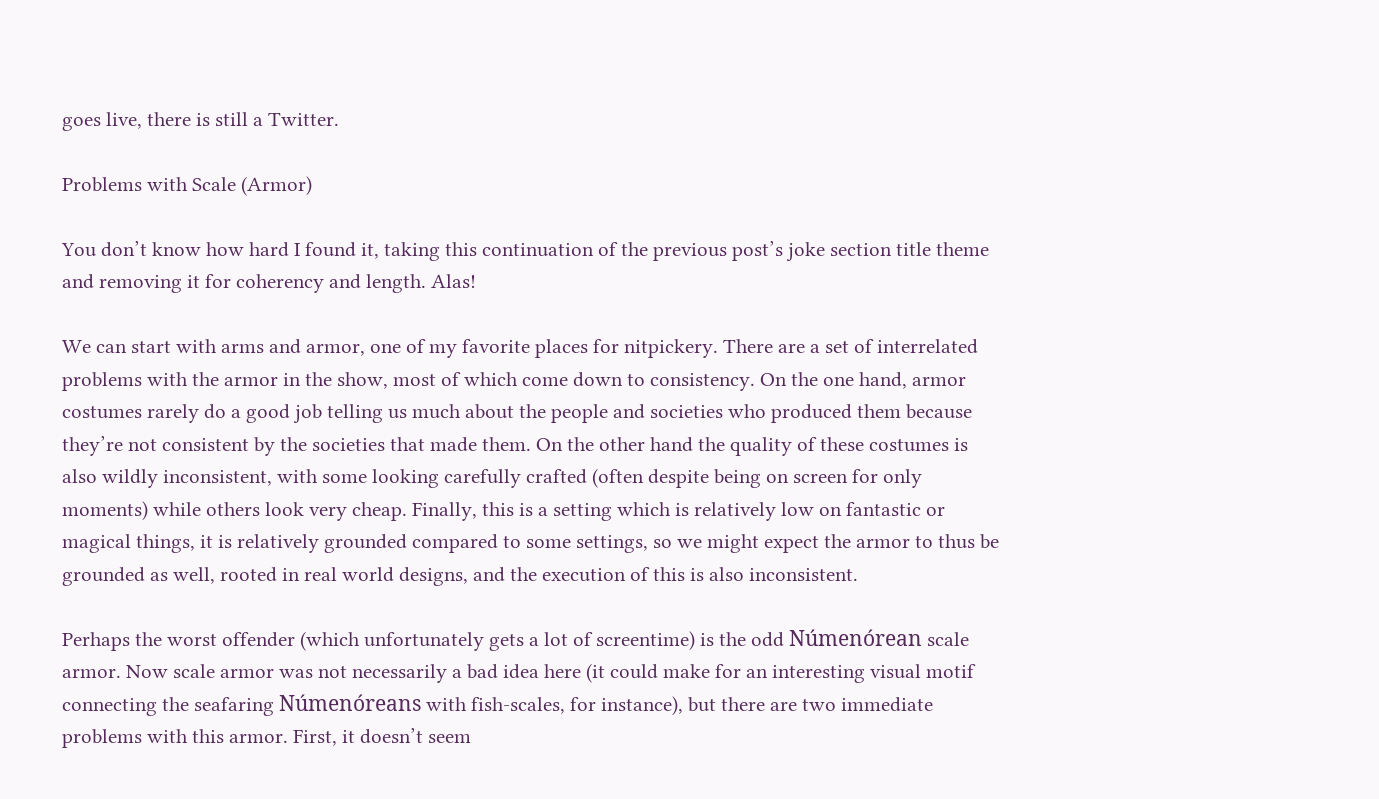goes live, there is still a Twitter.

Problems with Scale (Armor)

You don’t know how hard I found it, taking this continuation of the previous post’s joke section title theme and removing it for coherency and length. Alas!

We can start with arms and armor, one of my favorite places for nitpickery. There are a set of interrelated problems with the armor in the show, most of which come down to consistency. On the one hand, armor costumes rarely do a good job telling us much about the people and societies who produced them because they’re not consistent by the societies that made them. On the other hand the quality of these costumes is also wildly inconsistent, with some looking carefully crafted (often despite being on screen for only moments) while others look very cheap. Finally, this is a setting which is relatively low on fantastic or magical things, it is relatively grounded compared to some settings, so we might expect the armor to thus be grounded as well, rooted in real world designs, and the execution of this is also inconsistent.

Perhaps the worst offender (which unfortunately gets a lot of screentime) is the odd Númenórean scale armor. Now scale armor was not necessarily a bad idea here (it could make for an interesting visual motif connecting the seafaring Númenóreans with fish-scales, for instance), but there are two immediate problems with this armor. First, it doesn’t seem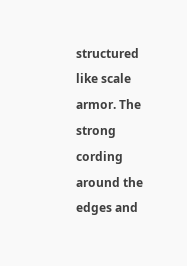structured like scale armor. The strong cording around the edges and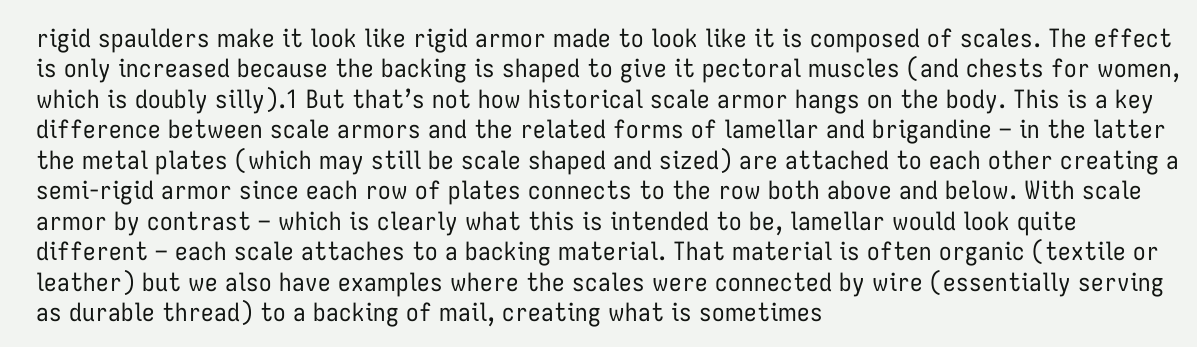rigid spaulders make it look like rigid armor made to look like it is composed of scales. The effect is only increased because the backing is shaped to give it pectoral muscles (and chests for women, which is doubly silly).1 But that’s not how historical scale armor hangs on the body. This is a key difference between scale armors and the related forms of lamellar and brigandine – in the latter the metal plates (which may still be scale shaped and sized) are attached to each other creating a semi-rigid armor since each row of plates connects to the row both above and below. With scale armor by contrast – which is clearly what this is intended to be, lamellar would look quite different – each scale attaches to a backing material. That material is often organic (textile or leather) but we also have examples where the scales were connected by wire (essentially serving as durable thread) to a backing of mail, creating what is sometimes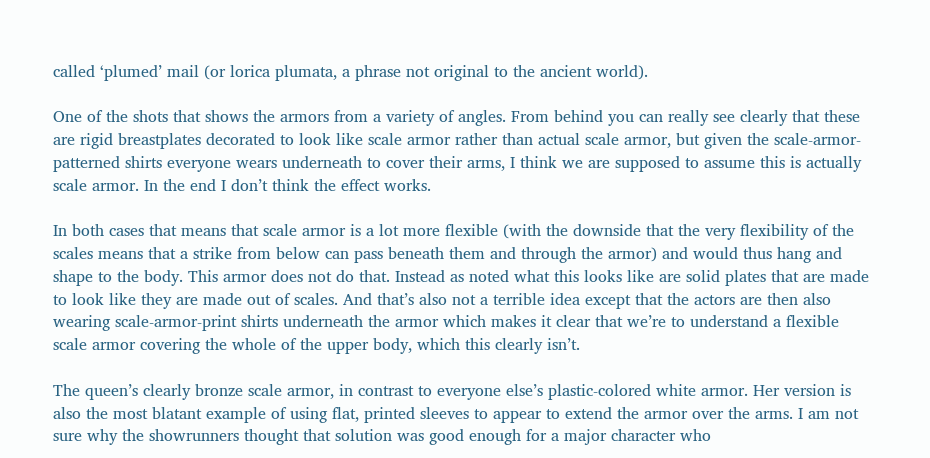called ‘plumed’ mail (or lorica plumata, a phrase not original to the ancient world).

One of the shots that shows the armors from a variety of angles. From behind you can really see clearly that these are rigid breastplates decorated to look like scale armor rather than actual scale armor, but given the scale-armor-patterned shirts everyone wears underneath to cover their arms, I think we are supposed to assume this is actually scale armor. In the end I don’t think the effect works.

In both cases that means that scale armor is a lot more flexible (with the downside that the very flexibility of the scales means that a strike from below can pass beneath them and through the armor) and would thus hang and shape to the body. This armor does not do that. Instead as noted what this looks like are solid plates that are made to look like they are made out of scales. And that’s also not a terrible idea except that the actors are then also wearing scale-armor-print shirts underneath the armor which makes it clear that we’re to understand a flexible scale armor covering the whole of the upper body, which this clearly isn’t.

The queen’s clearly bronze scale armor, in contrast to everyone else’s plastic-colored white armor. Her version is also the most blatant example of using flat, printed sleeves to appear to extend the armor over the arms. I am not sure why the showrunners thought that solution was good enough for a major character who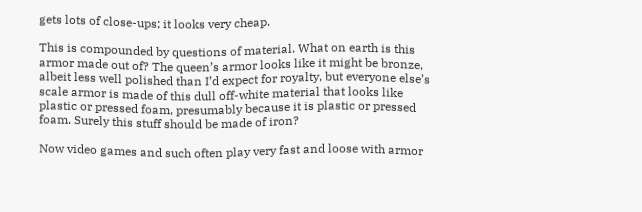gets lots of close-ups; it looks very cheap.

This is compounded by questions of material. What on earth is this armor made out of? The queen’s armor looks like it might be bronze, albeit less well polished than I’d expect for royalty, but everyone else’s scale armor is made of this dull off-white material that looks like plastic or pressed foam, presumably because it is plastic or pressed foam. Surely this stuff should be made of iron?

Now video games and such often play very fast and loose with armor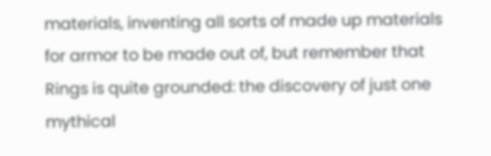materials, inventing all sorts of made up materials for armor to be made out of, but remember that Rings is quite grounded: the discovery of just one mythical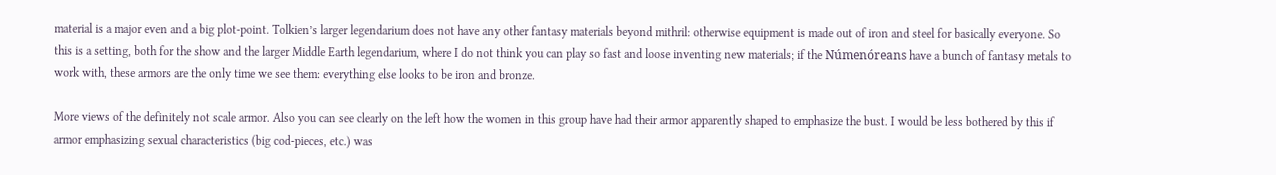material is a major even and a big plot-point. Tolkien’s larger legendarium does not have any other fantasy materials beyond mithril: otherwise equipment is made out of iron and steel for basically everyone. So this is a setting, both for the show and the larger Middle Earth legendarium, where I do not think you can play so fast and loose inventing new materials; if the Númenóreans have a bunch of fantasy metals to work with, these armors are the only time we see them: everything else looks to be iron and bronze.

More views of the definitely not scale armor. Also you can see clearly on the left how the women in this group have had their armor apparently shaped to emphasize the bust. I would be less bothered by this if armor emphasizing sexual characteristics (big cod-pieces, etc.) was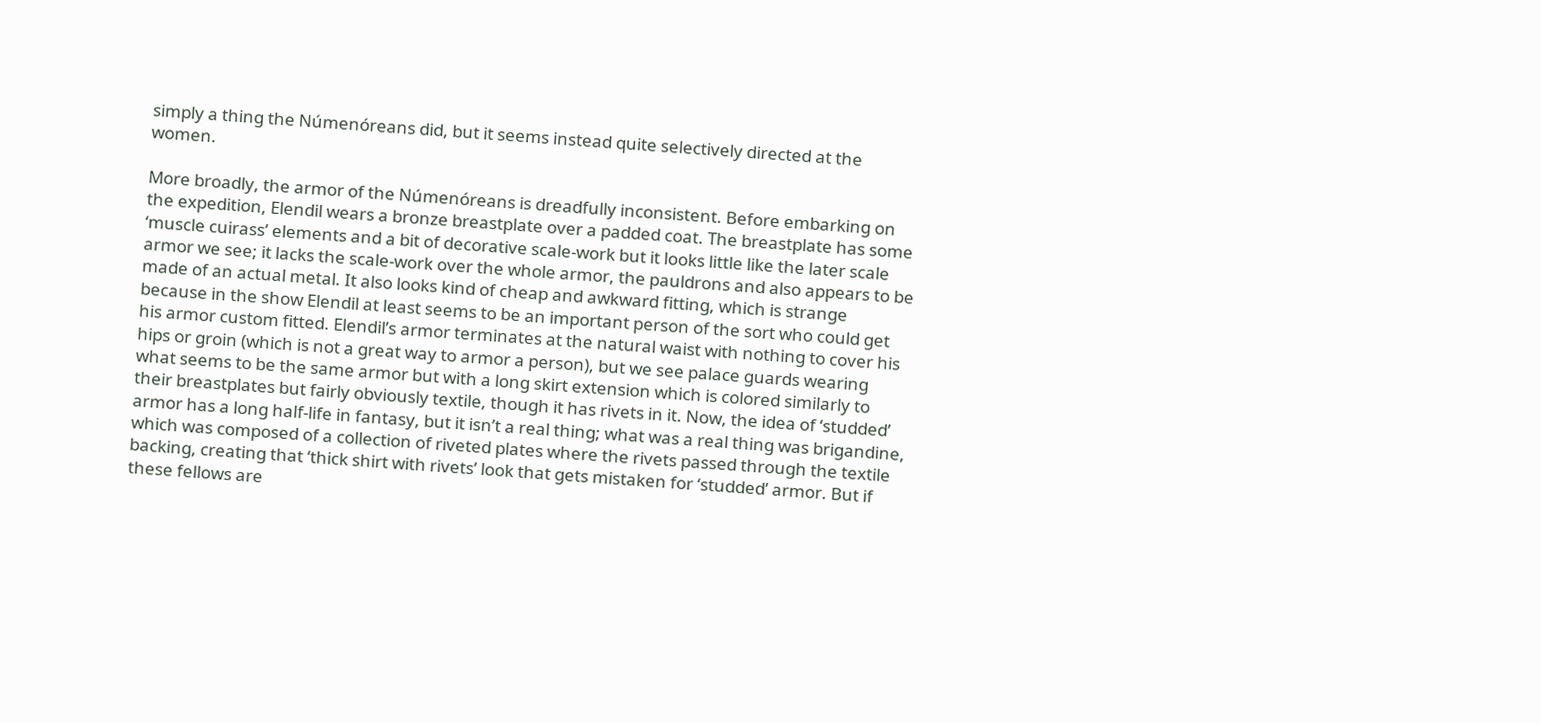simply a thing the Númenóreans did, but it seems instead quite selectively directed at the women.

More broadly, the armor of the Númenóreans is dreadfully inconsistent. Before embarking on the expedition, Elendil wears a bronze breastplate over a padded coat. The breastplate has some ‘muscle cuirass’ elements and a bit of decorative scale-work but it looks little like the later scale armor we see; it lacks the scale-work over the whole armor, the pauldrons and also appears to be made of an actual metal. It also looks kind of cheap and awkward fitting, which is strange because in the show Elendil at least seems to be an important person of the sort who could get his armor custom fitted. Elendil’s armor terminates at the natural waist with nothing to cover his hips or groin (which is not a great way to armor a person), but we see palace guards wearing what seems to be the same armor but with a long skirt extension which is colored similarly to their breastplates but fairly obviously textile, though it has rivets in it. Now, the idea of ‘studded’ armor has a long half-life in fantasy, but it isn’t a real thing; what was a real thing was brigandine, which was composed of a collection of riveted plates where the rivets passed through the textile backing, creating that ‘thick shirt with rivets’ look that gets mistaken for ‘studded’ armor. But if these fellows are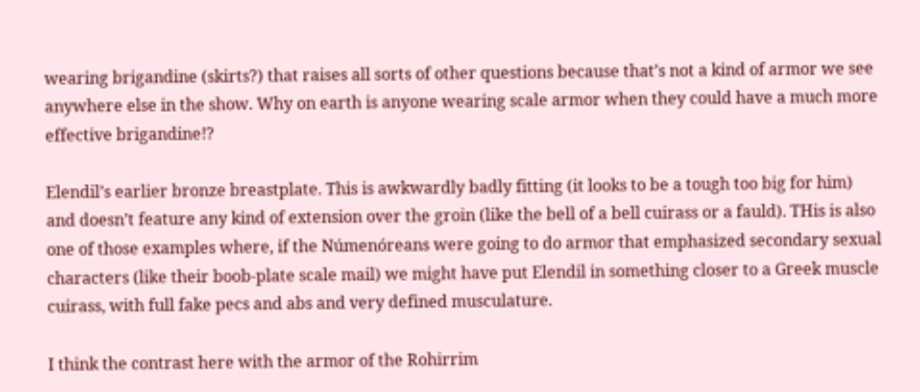wearing brigandine (skirts?) that raises all sorts of other questions because that’s not a kind of armor we see anywhere else in the show. Why on earth is anyone wearing scale armor when they could have a much more effective brigandine!?

Elendil’s earlier bronze breastplate. This is awkwardly badly fitting (it looks to be a tough too big for him) and doesn’t feature any kind of extension over the groin (like the bell of a bell cuirass or a fauld). THis is also one of those examples where, if the Númenóreans were going to do armor that emphasized secondary sexual characters (like their boob-plate scale mail) we might have put Elendil in something closer to a Greek muscle cuirass, with full fake pecs and abs and very defined musculature.

I think the contrast here with the armor of the Rohirrim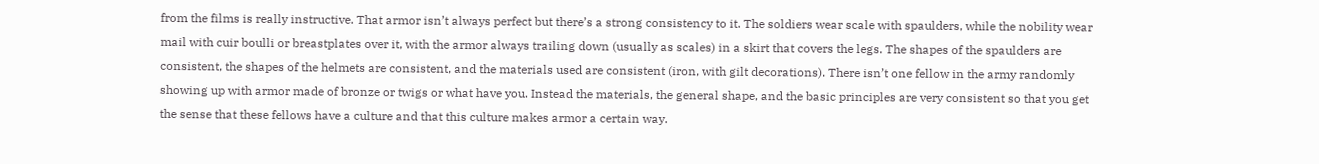from the films is really instructive. That armor isn’t always perfect but there’s a strong consistency to it. The soldiers wear scale with spaulders, while the nobility wear mail with cuir boulli or breastplates over it, with the armor always trailing down (usually as scales) in a skirt that covers the legs. The shapes of the spaulders are consistent, the shapes of the helmets are consistent, and the materials used are consistent (iron, with gilt decorations). There isn’t one fellow in the army randomly showing up with armor made of bronze or twigs or what have you. Instead the materials, the general shape, and the basic principles are very consistent so that you get the sense that these fellows have a culture and that this culture makes armor a certain way.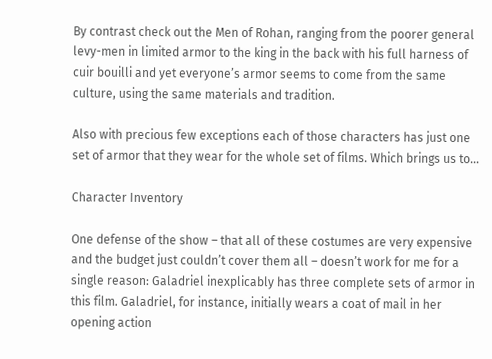By contrast check out the Men of Rohan, ranging from the poorer general levy-men in limited armor to the king in the back with his full harness of cuir bouilli and yet everyone’s armor seems to come from the same culture, using the same materials and tradition.

Also with precious few exceptions each of those characters has just one set of armor that they wear for the whole set of films. Which brings us to…

Character Inventory

One defense of the show – that all of these costumes are very expensive and the budget just couldn’t cover them all – doesn’t work for me for a single reason: Galadriel inexplicably has three complete sets of armor in this film. Galadriel, for instance, initially wears a coat of mail in her opening action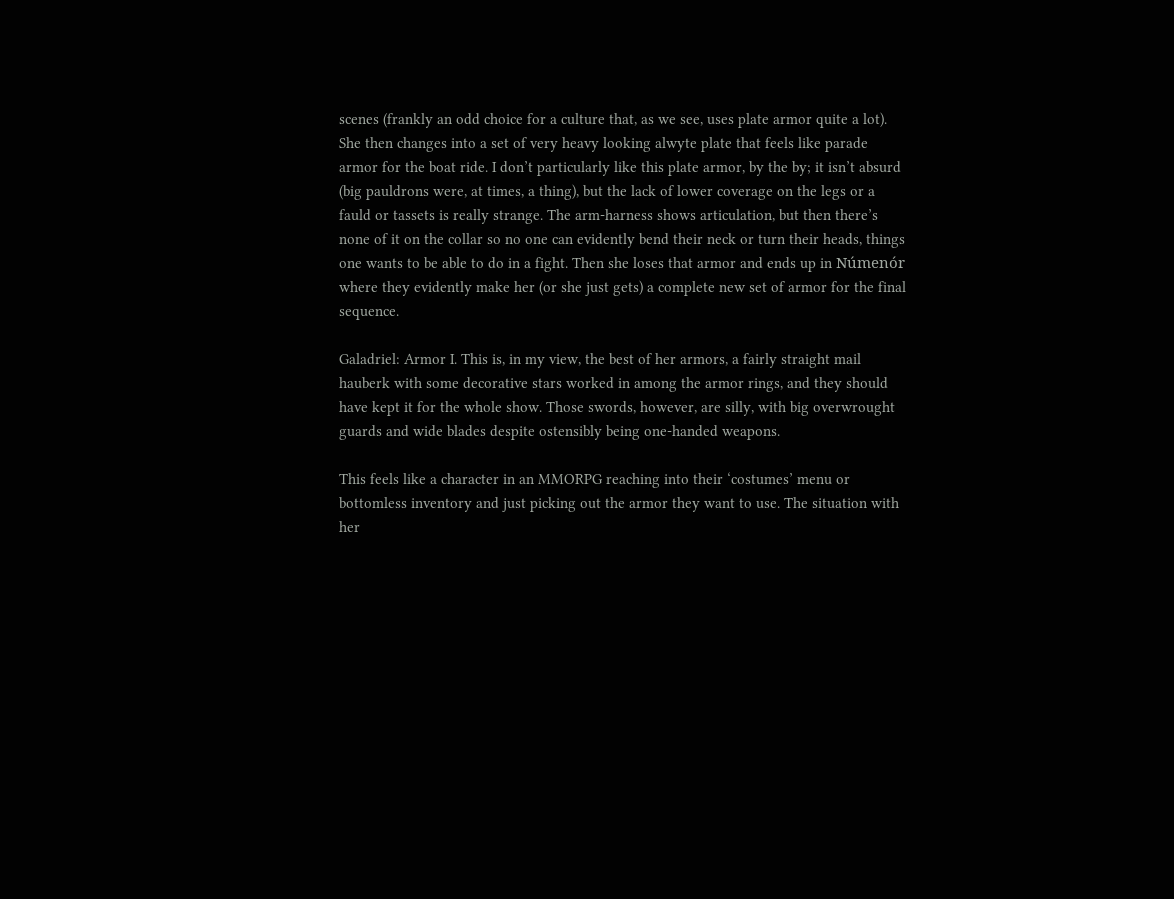scenes (frankly an odd choice for a culture that, as we see, uses plate armor quite a lot). She then changes into a set of very heavy looking alwyte plate that feels like parade armor for the boat ride. I don’t particularly like this plate armor, by the by; it isn’t absurd (big pauldrons were, at times, a thing), but the lack of lower coverage on the legs or a fauld or tassets is really strange. The arm-harness shows articulation, but then there’s none of it on the collar so no one can evidently bend their neck or turn their heads, things one wants to be able to do in a fight. Then she loses that armor and ends up in Númenór where they evidently make her (or she just gets) a complete new set of armor for the final sequence.

Galadriel: Armor I. This is, in my view, the best of her armors, a fairly straight mail hauberk with some decorative stars worked in among the armor rings, and they should have kept it for the whole show. Those swords, however, are silly, with big overwrought guards and wide blades despite ostensibly being one-handed weapons.

This feels like a character in an MMORPG reaching into their ‘costumes’ menu or bottomless inventory and just picking out the armor they want to use. The situation with her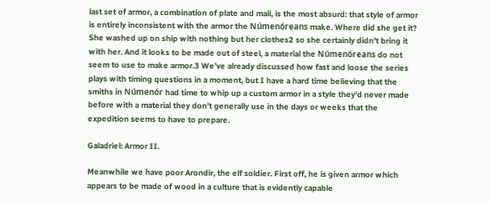last set of armor, a combination of plate and mail, is the most absurd: that style of armor is entirely inconsistent with the armor the Númenóreans make. Where did she get it? She washed up on ship with nothing but her clothes2 so she certainly didn’t bring it with her. And it looks to be made out of steel, a material the Númenóreans do not seem to use to make armor.3 We’ve already discussed how fast and loose the series plays with timing questions in a moment, but I have a hard time believing that the smiths in Númenór had time to whip up a custom armor in a style they’d never made before with a material they don’t generally use in the days or weeks that the expedition seems to have to prepare.

Galadriel: Armor II.

Meanwhile we have poor Arondir, the elf soldier. First off, he is given armor which appears to be made of wood in a culture that is evidently capable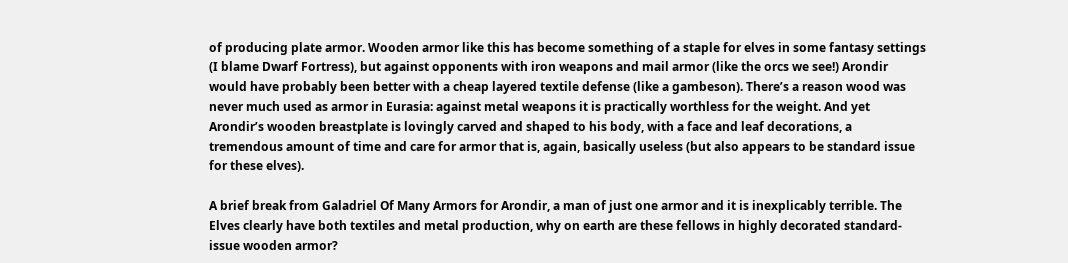of producing plate armor. Wooden armor like this has become something of a staple for elves in some fantasy settings (I blame Dwarf Fortress), but against opponents with iron weapons and mail armor (like the orcs we see!) Arondir would have probably been better with a cheap layered textile defense (like a gambeson). There’s a reason wood was never much used as armor in Eurasia: against metal weapons it is practically worthless for the weight. And yet Arondir’s wooden breastplate is lovingly carved and shaped to his body, with a face and leaf decorations, a tremendous amount of time and care for armor that is, again, basically useless (but also appears to be standard issue for these elves).

A brief break from Galadriel Of Many Armors for Arondir, a man of just one armor and it is inexplicably terrible. The Elves clearly have both textiles and metal production, why on earth are these fellows in highly decorated standard-issue wooden armor?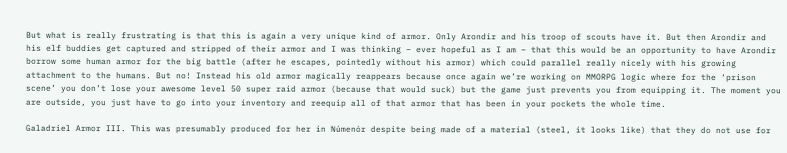But what is really frustrating is that this is again a very unique kind of armor. Only Arondir and his troop of scouts have it. But then Arondir and his elf buddies get captured and stripped of their armor and I was thinking – ever hopeful as I am – that this would be an opportunity to have Arondir borrow some human armor for the big battle (after he escapes, pointedly without his armor) which could parallel really nicely with his growing attachment to the humans. But no! Instead his old armor magically reappears because once again we’re working on MMORPG logic where for the ‘prison scene’ you don’t lose your awesome level 50 super raid armor (because that would suck) but the game just prevents you from equipping it. The moment you are outside, you just have to go into your inventory and reequip all of that armor that has been in your pockets the whole time.

Galadriel Armor III. This was presumably produced for her in Númenór despite being made of a material (steel, it looks like) that they do not use for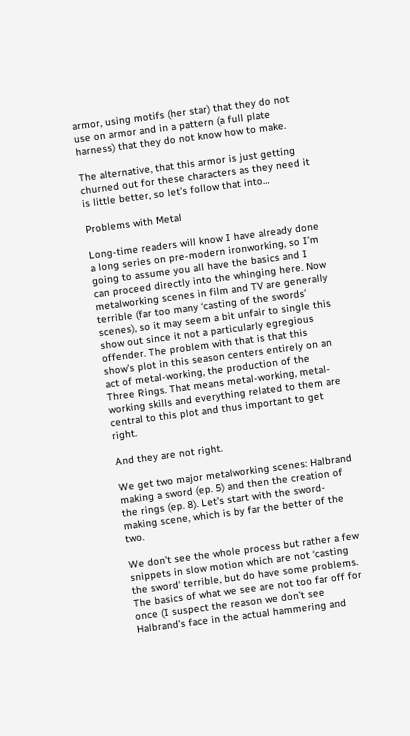armor, using motifs (her star) that they do not use on armor and in a pattern (a full plate harness) that they do not know how to make.

The alternative, that this armor is just getting churned out for these characters as they need it is little better, so let’s follow that into…

Problems with Metal

Long-time readers will know I have already done a long series on pre-modern ironworking, so I’m going to assume you all have the basics and I can proceed directly into the whinging here. Now metalworking scenes in film and TV are generally terrible (far too many ‘casting of the swords’ scenes), so it may seem a bit unfair to single this show out since it not a particularly egregious offender. The problem with that is that this show’s plot in this season centers entirely on an act of metal-working, the production of the Three Rings. That means metal-working, metal-working skills and everything related to them are central to this plot and thus important to get right.

And they are not right.

We get two major metalworking scenes: Halbrand making a sword (ep. 5) and then the creation of the rings (ep. 8). Let’s start with the sword-making scene, which is by far the better of the two.

We don’t see the whole process but rather a few snippets in slow motion which are not ‘casting the sword‘ terrible, but do have some problems. The basics of what we see are not too far off for once (I suspect the reason we don’t see Halbrand’s face in the actual hammering and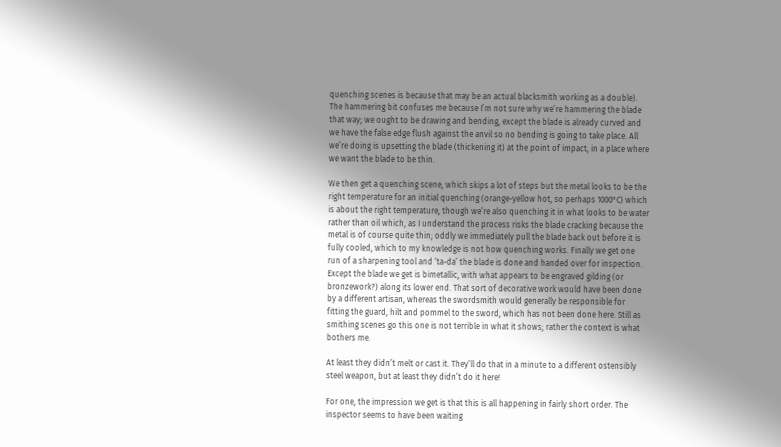quenching scenes is because that may be an actual blacksmith working as a double). The hammering bit confuses me because I’m not sure why we’re hammering the blade that way; we ought to be drawing and bending, except the blade is already curved and we have the false edge flush against the anvil so no bending is going to take place. All we’re doing is upsetting the blade (thickening it) at the point of impact, in a place where we want the blade to be thin.

We then get a quenching scene, which skips a lot of steps but the metal looks to be the right temperature for an initial quenching (orange-yellow hot, so perhaps 1000°C) which is about the right temperature, though we’re also quenching it in what looks to be water rather than oil which, as I understand the process risks the blade cracking because the metal is of course quite thin; oddly we immediately pull the blade back out before it is fully cooled, which to my knowledge is not how quenching works. Finally we get one run of a sharpening tool and ‘ta-da’ the blade is done and handed over for inspection. Except the blade we get is bimetallic, with what appears to be engraved gilding (or bronzework?) along its lower end. That sort of decorative work would have been done by a different artisan, whereas the swordsmith would generally be responsible for fitting the guard, hilt and pommel to the sword, which has not been done here. Still as smithing scenes go this one is not terrible in what it shows; rather the context is what bothers me.

At least they didn’t melt or cast it. They’ll do that in a minute to a different ostensibly steel weapon, but at least they didn’t do it here!

For one, the impression we get is that this is all happening in fairly short order. The inspector seems to have been waiting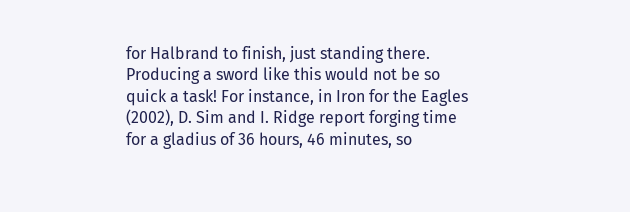for Halbrand to finish, just standing there. Producing a sword like this would not be so quick a task! For instance, in Iron for the Eagles (2002), D. Sim and I. Ridge report forging time for a gladius of 36 hours, 46 minutes, so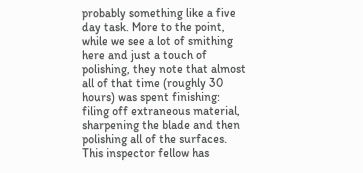probably something like a five day task. More to the point, while we see a lot of smithing here and just a touch of polishing, they note that almost all of that time (roughly 30 hours) was spent finishing: filing off extraneous material, sharpening the blade and then polishing all of the surfaces. This inspector fellow has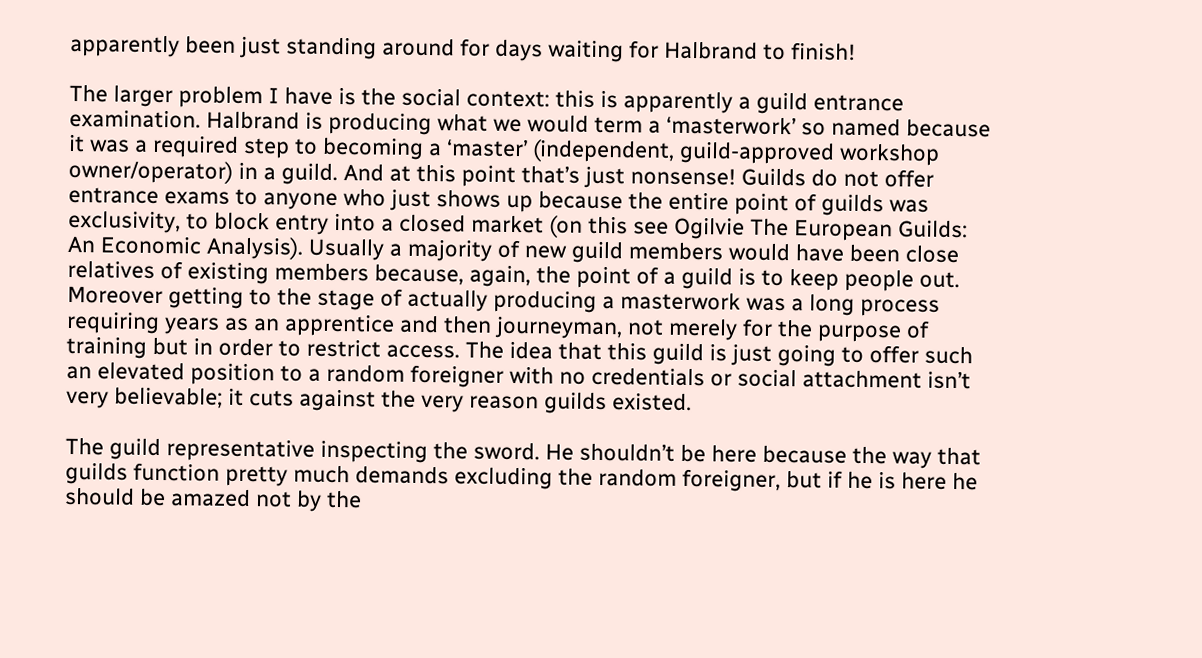apparently been just standing around for days waiting for Halbrand to finish!

The larger problem I have is the social context: this is apparently a guild entrance examination. Halbrand is producing what we would term a ‘masterwork’ so named because it was a required step to becoming a ‘master’ (independent, guild-approved workshop owner/operator) in a guild. And at this point that’s just nonsense! Guilds do not offer entrance exams to anyone who just shows up because the entire point of guilds was exclusivity, to block entry into a closed market (on this see Ogilvie The European Guilds: An Economic Analysis). Usually a majority of new guild members would have been close relatives of existing members because, again, the point of a guild is to keep people out. Moreover getting to the stage of actually producing a masterwork was a long process requiring years as an apprentice and then journeyman, not merely for the purpose of training but in order to restrict access. The idea that this guild is just going to offer such an elevated position to a random foreigner with no credentials or social attachment isn’t very believable; it cuts against the very reason guilds existed.

The guild representative inspecting the sword. He shouldn’t be here because the way that guilds function pretty much demands excluding the random foreigner, but if he is here he should be amazed not by the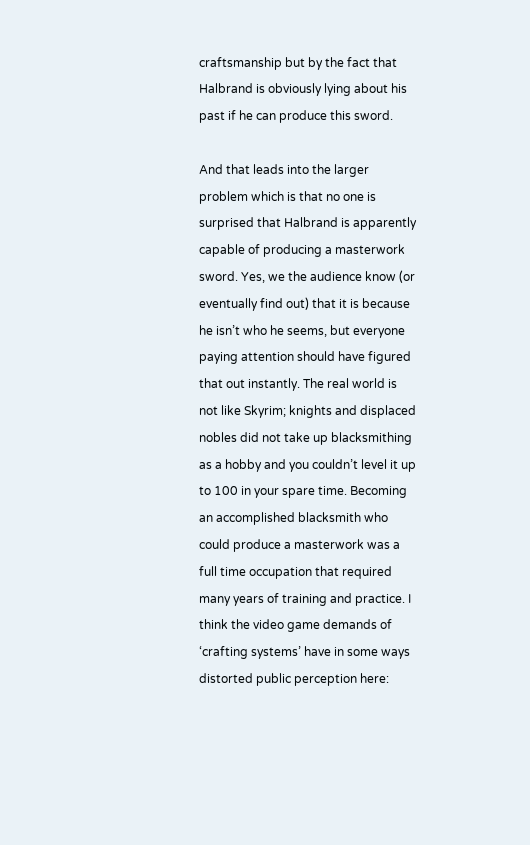craftsmanship but by the fact that Halbrand is obviously lying about his past if he can produce this sword.

And that leads into the larger problem which is that no one is surprised that Halbrand is apparently capable of producing a masterwork sword. Yes, we the audience know (or eventually find out) that it is because he isn’t who he seems, but everyone paying attention should have figured that out instantly. The real world is not like Skyrim; knights and displaced nobles did not take up blacksmithing as a hobby and you couldn’t level it up to 100 in your spare time. Becoming an accomplished blacksmith who could produce a masterwork was a full time occupation that required many years of training and practice. I think the video game demands of ‘crafting systems’ have in some ways distorted public perception here: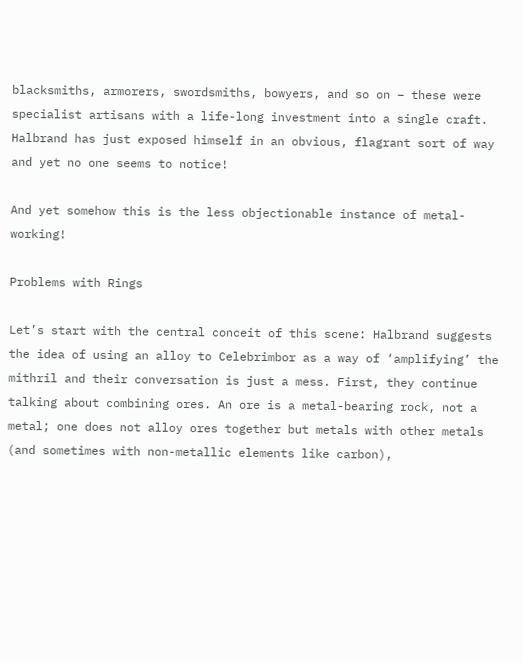blacksmiths, armorers, swordsmiths, bowyers, and so on – these were specialist artisans with a life-long investment into a single craft. Halbrand has just exposed himself in an obvious, flagrant sort of way and yet no one seems to notice!

And yet somehow this is the less objectionable instance of metal-working!

Problems with Rings

Let’s start with the central conceit of this scene: Halbrand suggests the idea of using an alloy to Celebrimbor as a way of ‘amplifying’ the mithril and their conversation is just a mess. First, they continue talking about combining ores. An ore is a metal-bearing rock, not a metal; one does not alloy ores together but metals with other metals (and sometimes with non-metallic elements like carbon),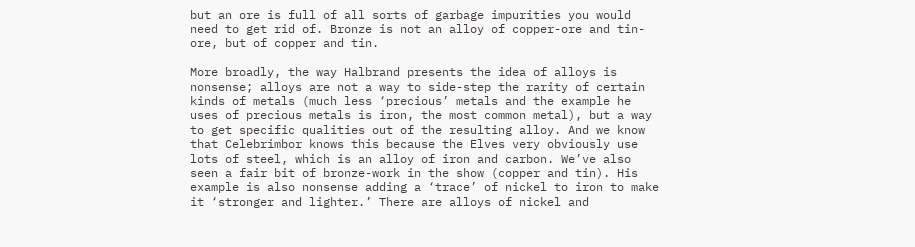but an ore is full of all sorts of garbage impurities you would need to get rid of. Bronze is not an alloy of copper-ore and tin-ore, but of copper and tin.

More broadly, the way Halbrand presents the idea of alloys is nonsense; alloys are not a way to side-step the rarity of certain kinds of metals (much less ‘precious’ metals and the example he uses of precious metals is iron, the most common metal), but a way to get specific qualities out of the resulting alloy. And we know that Celebrimbor knows this because the Elves very obviously use lots of steel, which is an alloy of iron and carbon. We’ve also seen a fair bit of bronze-work in the show (copper and tin). His example is also nonsense adding a ‘trace’ of nickel to iron to make it ‘stronger and lighter.’ There are alloys of nickel and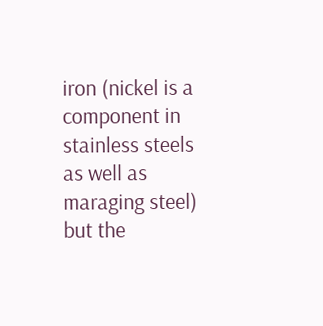iron (nickel is a component in stainless steels as well as maraging steel) but the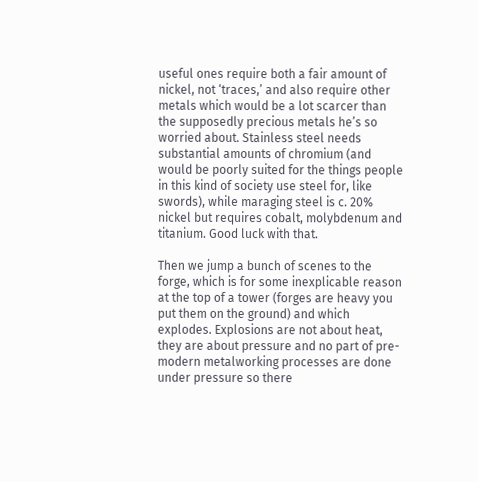useful ones require both a fair amount of nickel, not ‘traces,’ and also require other metals which would be a lot scarcer than the supposedly precious metals he’s so worried about. Stainless steel needs substantial amounts of chromium (and would be poorly suited for the things people in this kind of society use steel for, like swords), while maraging steel is c. 20% nickel but requires cobalt, molybdenum and titanium. Good luck with that.

Then we jump a bunch of scenes to the forge, which is for some inexplicable reason at the top of a tower (forges are heavy you put them on the ground) and which explodes. Explosions are not about heat, they are about pressure and no part of pre-modern metalworking processes are done under pressure so there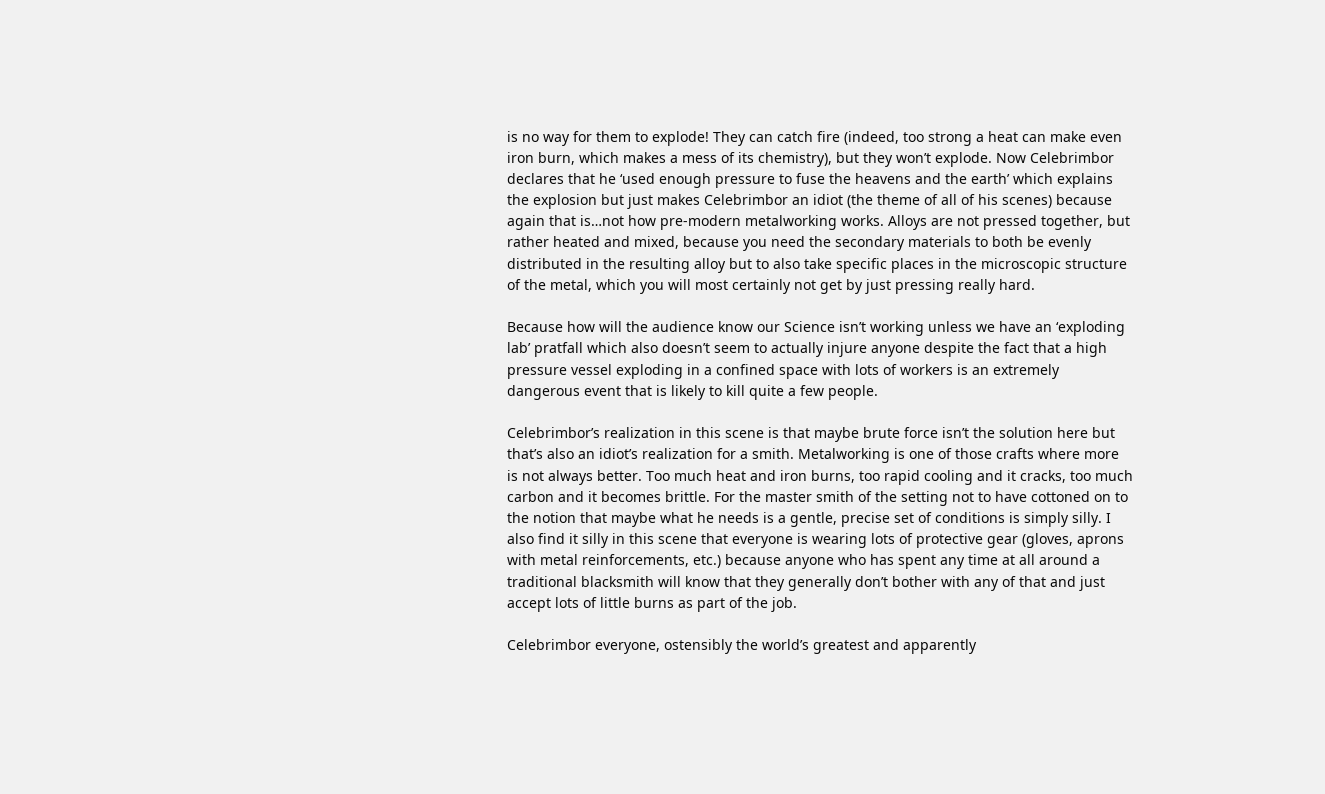is no way for them to explode! They can catch fire (indeed, too strong a heat can make even iron burn, which makes a mess of its chemistry), but they won’t explode. Now Celebrimbor declares that he ‘used enough pressure to fuse the heavens and the earth’ which explains the explosion but just makes Celebrimbor an idiot (the theme of all of his scenes) because again that is…not how pre-modern metalworking works. Alloys are not pressed together, but rather heated and mixed, because you need the secondary materials to both be evenly distributed in the resulting alloy but to also take specific places in the microscopic structure of the metal, which you will most certainly not get by just pressing really hard.

Because how will the audience know our Science isn’t working unless we have an ‘exploding lab’ pratfall which also doesn’t seem to actually injure anyone despite the fact that a high pressure vessel exploding in a confined space with lots of workers is an extremely dangerous event that is likely to kill quite a few people.

Celebrimbor’s realization in this scene is that maybe brute force isn’t the solution here but that’s also an idiot’s realization for a smith. Metalworking is one of those crafts where more is not always better. Too much heat and iron burns, too rapid cooling and it cracks, too much carbon and it becomes brittle. For the master smith of the setting not to have cottoned on to the notion that maybe what he needs is a gentle, precise set of conditions is simply silly. I also find it silly in this scene that everyone is wearing lots of protective gear (gloves, aprons with metal reinforcements, etc.) because anyone who has spent any time at all around a traditional blacksmith will know that they generally don’t bother with any of that and just accept lots of little burns as part of the job.

Celebrimbor everyone, ostensibly the world’s greatest and apparently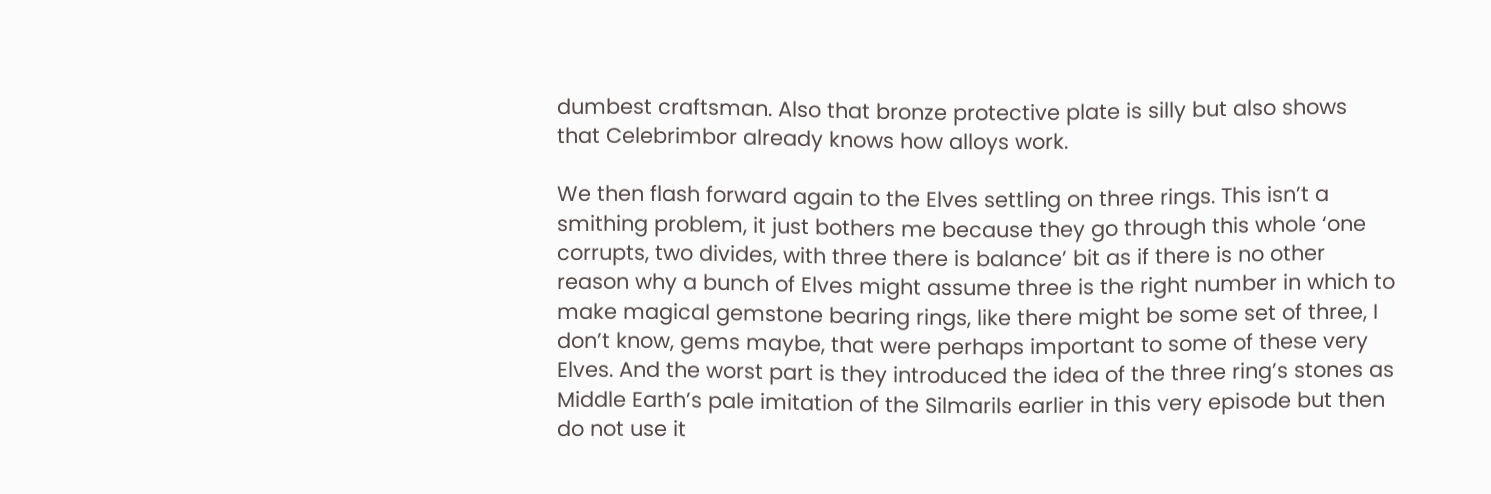dumbest craftsman. Also that bronze protective plate is silly but also shows that Celebrimbor already knows how alloys work.

We then flash forward again to the Elves settling on three rings. This isn’t a smithing problem, it just bothers me because they go through this whole ‘one corrupts, two divides, with three there is balance’ bit as if there is no other reason why a bunch of Elves might assume three is the right number in which to make magical gemstone bearing rings, like there might be some set of three, I don’t know, gems maybe, that were perhaps important to some of these very Elves. And the worst part is they introduced the idea of the three ring’s stones as Middle Earth’s pale imitation of the Silmarils earlier in this very episode but then do not use it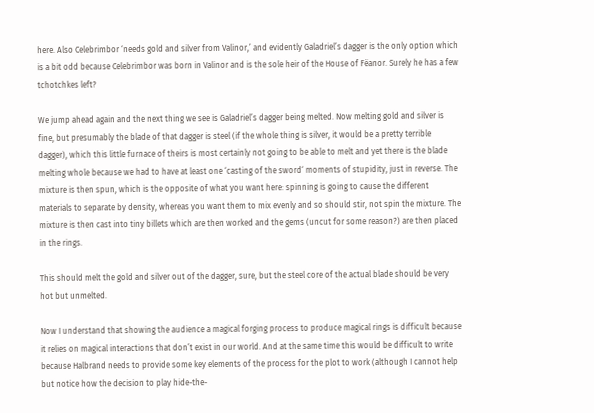here. Also Celebrimbor ‘needs gold and silver from Valinor,’ and evidently Galadriel’s dagger is the only option which is a bit odd because Celebrimbor was born in Valinor and is the sole heir of the House of Fëanor. Surely he has a few tchotchkes left?

We jump ahead again and the next thing we see is Galadriel’s dagger being melted. Now melting gold and silver is fine, but presumably the blade of that dagger is steel (if the whole thing is silver, it would be a pretty terrible dagger), which this little furnace of theirs is most certainly not going to be able to melt and yet there is the blade melting whole because we had to have at least one ‘casting of the sword‘ moments of stupidity, just in reverse. The mixture is then spun, which is the opposite of what you want here: spinning is going to cause the different materials to separate by density, whereas you want them to mix evenly and so should stir, not spin the mixture. The mixture is then cast into tiny billets which are then worked and the gems (uncut for some reason?) are then placed in the rings.

This should melt the gold and silver out of the dagger, sure, but the steel core of the actual blade should be very hot but unmelted.

Now I understand that showing the audience a magical forging process to produce magical rings is difficult because it relies on magical interactions that don’t exist in our world. And at the same time this would be difficult to write because Halbrand needs to provide some key elements of the process for the plot to work (although I cannot help but notice how the decision to play hide-the-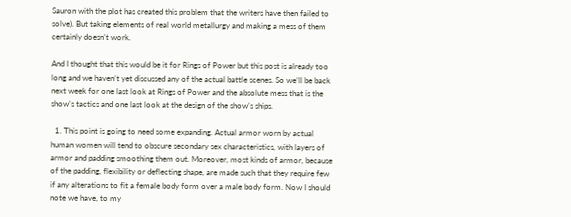Sauron with the plot has created this problem that the writers have then failed to solve). But taking elements of real world metallurgy and making a mess of them certainly doesn’t work.

And I thought that this would be it for Rings of Power but this post is already too long and we haven’t yet discussed any of the actual battle scenes. So we’ll be back next week for one last look at Rings of Power and the absolute mess that is the show’s tactics and one last look at the design of the show’s ships.

  1. This point is going to need some expanding. Actual armor worn by actual human women will tend to obscure secondary sex characteristics, with layers of armor and padding smoothing them out. Moreover, most kinds of armor, because of the padding, flexibility or deflecting shape, are made such that they require few if any alterations to fit a female body form over a male body form. Now I should note we have, to my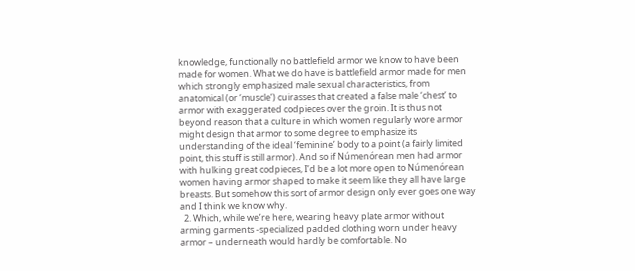knowledge, functionally no battlefield armor we know to have been made for women. What we do have is battlefield armor made for men which strongly emphasized male sexual characteristics, from anatomical (or ‘muscle’) cuirasses that created a false male ‘chest’ to armor with exaggerated codpieces over the groin. It is thus not beyond reason that a culture in which women regularly wore armor might design that armor to some degree to emphasize its understanding of the ideal ‘feminine’ body to a point (a fairly limited point, this stuff is still armor). And so if Númenórean men had armor with hulking great codpieces, I’d be a lot more open to Númenórean women having armor shaped to make it seem like they all have large breasts. But somehow this sort of armor design only ever goes one way and I think we know why.
  2. Which, while we’re here, wearing heavy plate armor without arming garments -specialized padded clothing worn under heavy armor – underneath would hardly be comfortable. No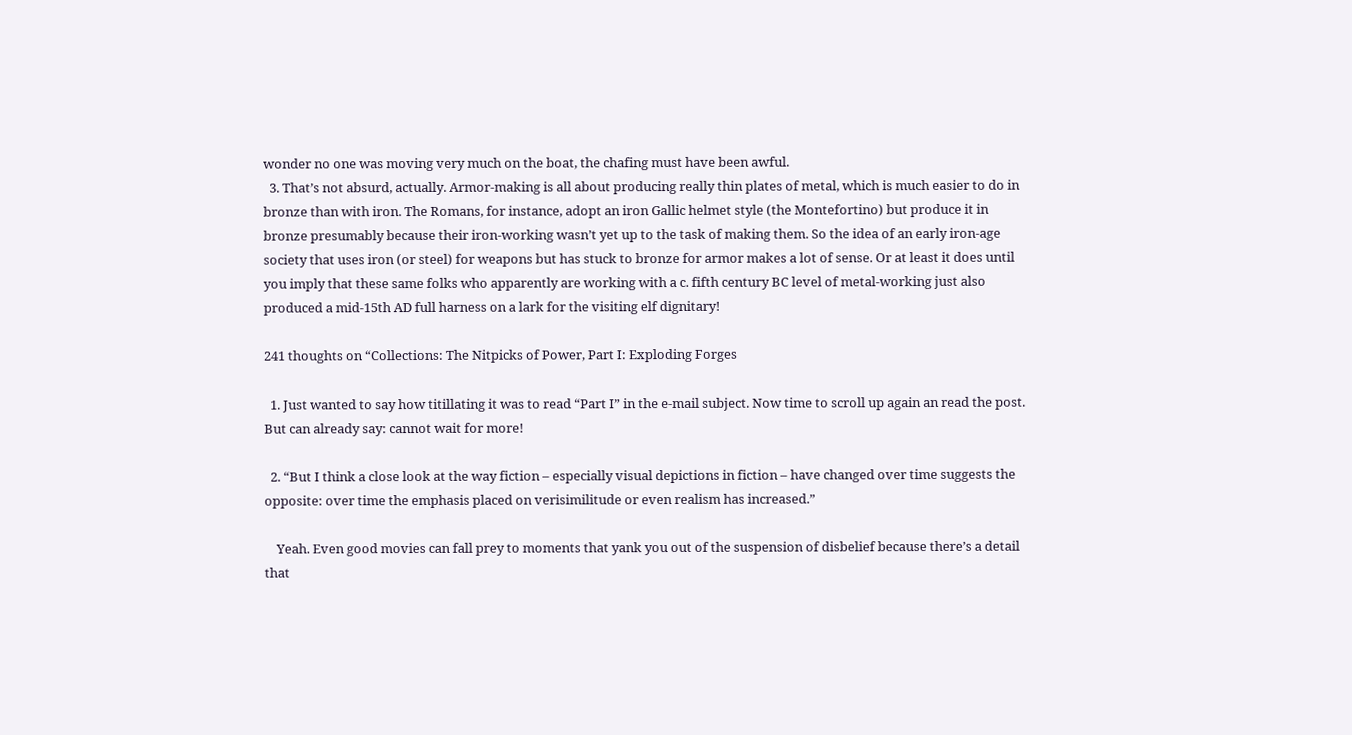wonder no one was moving very much on the boat, the chafing must have been awful.
  3. That’s not absurd, actually. Armor-making is all about producing really thin plates of metal, which is much easier to do in bronze than with iron. The Romans, for instance, adopt an iron Gallic helmet style (the Montefortino) but produce it in bronze presumably because their iron-working wasn’t yet up to the task of making them. So the idea of an early iron-age society that uses iron (or steel) for weapons but has stuck to bronze for armor makes a lot of sense. Or at least it does until you imply that these same folks who apparently are working with a c. fifth century BC level of metal-working just also produced a mid-15th AD full harness on a lark for the visiting elf dignitary!

241 thoughts on “Collections: The Nitpicks of Power, Part I: Exploding Forges

  1. Just wanted to say how titillating it was to read “Part I” in the e-mail subject. Now time to scroll up again an read the post. But can already say: cannot wait for more!

  2. “But I think a close look at the way fiction – especially visual depictions in fiction – have changed over time suggests the opposite: over time the emphasis placed on verisimilitude or even realism has increased.”

    Yeah. Even good movies can fall prey to moments that yank you out of the suspension of disbelief because there’s a detail that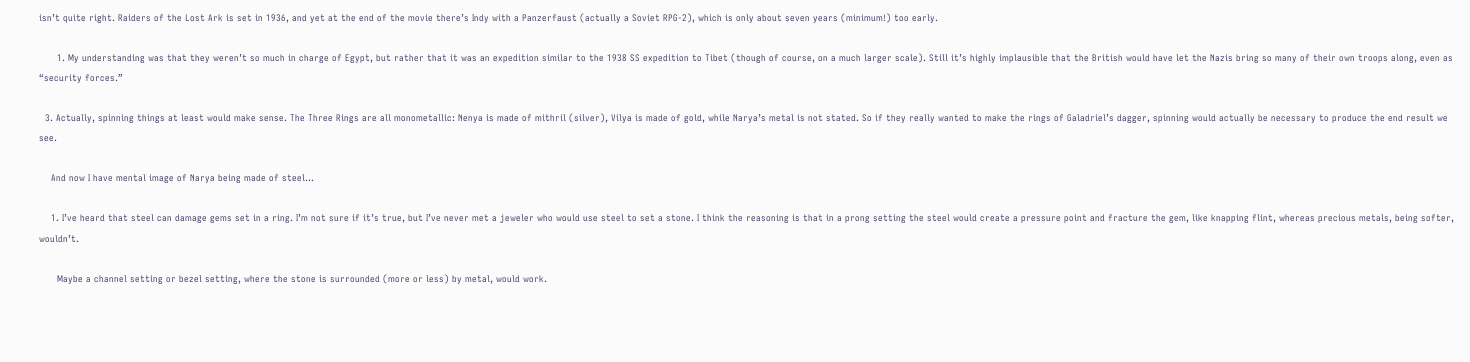isn’t quite right. Raiders of the Lost Ark is set in 1936, and yet at the end of the movie there’s Indy with a Panzerfaust (actually a Soviet RPG-2), which is only about seven years (minimum!) too early.

      1. My understanding was that they weren’t so much in charge of Egypt, but rather that it was an expedition similar to the 1938 SS expedition to Tibet (though of course, on a much larger scale). Still it’s highly implausible that the British would have let the Nazis bring so many of their own troops along, even as “security forces.”

  3. Actually, spinning things at least would make sense. The Three Rings are all monometallic: Nenya is made of mithril (silver), Vilya is made of gold, while Narya’s metal is not stated. So if they really wanted to make the rings of Galadriel’s dagger, spinning would actually be necessary to produce the end result we see.

    And now I have mental image of Narya being made of steel…

    1. I’ve heard that steel can damage gems set in a ring. I’m not sure if it’s true, but I’ve never met a jeweler who would use steel to set a stone. I think the reasoning is that in a prong setting the steel would create a pressure point and fracture the gem, like knapping flint, whereas precious metals, being softer, wouldn’t.

      Maybe a channel setting or bezel setting, where the stone is surrounded (more or less) by metal, would work.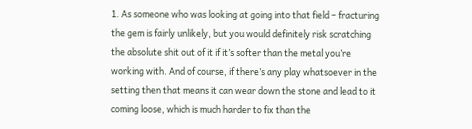1. As someone who was looking at going into that field – fracturing the gem is fairly unlikely, but you would definitely risk scratching the absolute shit out of it if it’s softer than the metal you’re working with. And of course, if there’s any play whatsoever in the setting then that means it can wear down the stone and lead to it coming loose, which is much harder to fix than the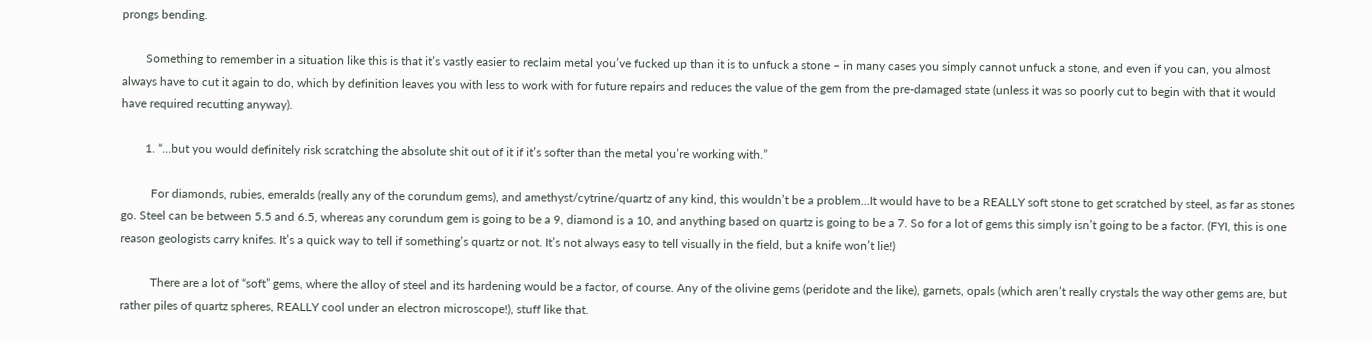prongs bending.

        Something to remember in a situation like this is that it’s vastly easier to reclaim metal you’ve fucked up than it is to unfuck a stone – in many cases you simply cannot unfuck a stone, and even if you can, you almost always have to cut it again to do, which by definition leaves you with less to work with for future repairs and reduces the value of the gem from the pre-damaged state (unless it was so poorly cut to begin with that it would have required recutting anyway).

        1. “…but you would definitely risk scratching the absolute shit out of it if it’s softer than the metal you’re working with.”

          For diamonds, rubies, emeralds (really any of the corundum gems), and amethyst/cytrine/quartz of any kind, this wouldn’t be a problem…It would have to be a REALLY soft stone to get scratched by steel, as far as stones go. Steel can be between 5.5 and 6.5, whereas any corundum gem is going to be a 9, diamond is a 10, and anything based on quartz is going to be a 7. So for a lot of gems this simply isn’t going to be a factor. (FYI, this is one reason geologists carry knifes. It’s a quick way to tell if something’s quartz or not. It’s not always easy to tell visually in the field, but a knife won’t lie!)

          There are a lot of “soft” gems, where the alloy of steel and its hardening would be a factor, of course. Any of the olivine gems (peridote and the like), garnets, opals (which aren’t really crystals the way other gems are, but rather piles of quartz spheres, REALLY cool under an electron microscope!), stuff like that.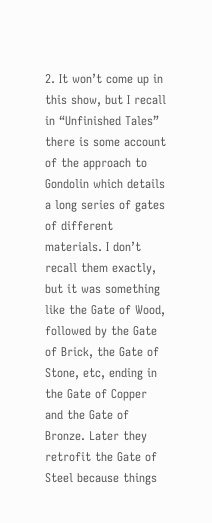2. It won’t come up in this show, but I recall in “Unfinished Tales” there is some account of the approach to Gondolin which details a long series of gates of different materials. I don’t recall them exactly, but it was something like the Gate of Wood, followed by the Gate of Brick, the Gate of Stone, etc, ending in the Gate of Copper and the Gate of Bronze. Later they retrofit the Gate of Steel because things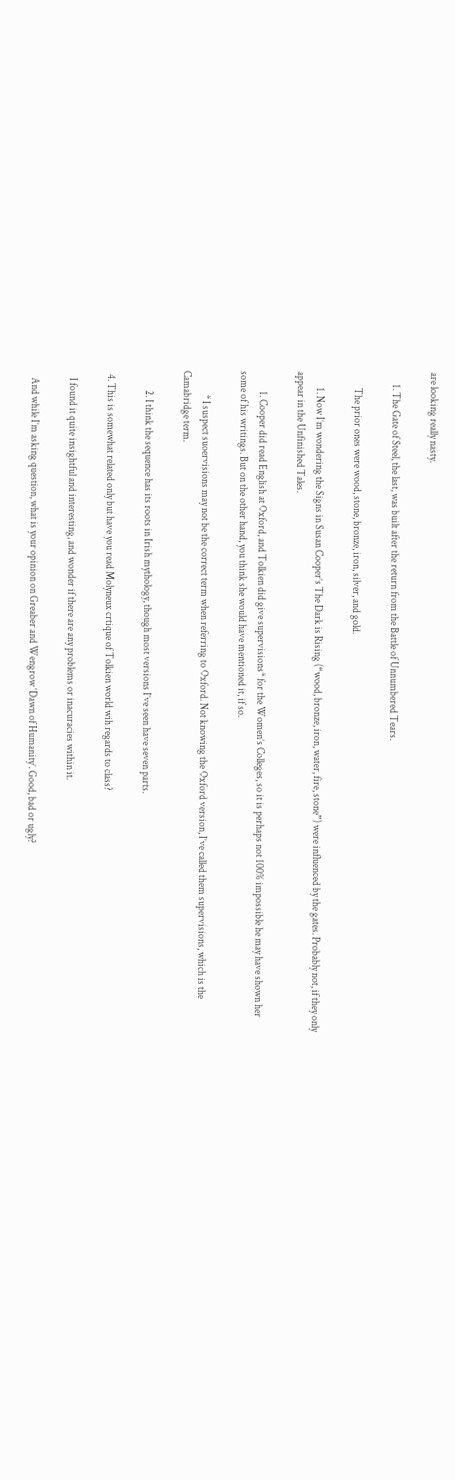are looking really nasty.

      1. The Gate of Steel, the last, was built after the return from the Battle of Unnumbered Tears.

        The prior ones were wood, stone, bronze, iron, silver, and gold.

        1. Now I’m wondering the Signs in Susan Cooper’s The Dark is Rising (“wood, bronze, iron, water, fire, stone”) were influenced by the gates. Probably not, if they only appear in the Unfinished Tales.

          1. Cooper did read English at Oxford, and Tolkien did give supervisions* for the Women’s Colleges, so it is perhaps not 100% impossible he may have shown her some of his writings. But on the other hand, you think she would have mentioned it, if so.

            * I suspect suoervisions may not be the correct term when referring to Oxford. Not knowing the Oxford version, I’ve called them supervisions, which is the Camabridge term.

          2. I think the sequence has its roots in Irish mythology, though most versions I’ve seen have seven parts.

  4. This is somewhat related only but have you read Molyneux crtique of Tolkien world wih regards to class?

    I found it quite insightful and interesting, and wonder if there are any problems or inacuracies within it.

    And while I’m asking question, what is your opinion on Greaber and Wengrow ‘Dawn of Humanity’. Good, bad or ugly?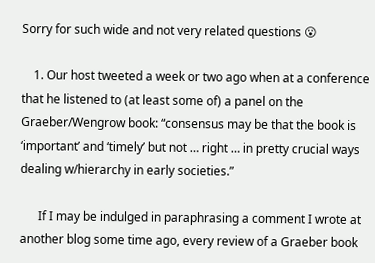Sorry for such wide and not very related questions 😮

    1. Our host tweeted a week or two ago when at a conference that he listened to (at least some of) a panel on the Graeber/Wengrow book: “consensus may be that the book is ‘important’ and ‘timely’ but not … right … in pretty crucial ways dealing w/hierarchy in early societies.”

      If I may be indulged in paraphrasing a comment I wrote at another blog some time ago, every review of a Graeber book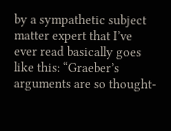by a sympathetic subject matter expert that I’ve ever read basically goes like this: “Graeber’s arguments are so thought-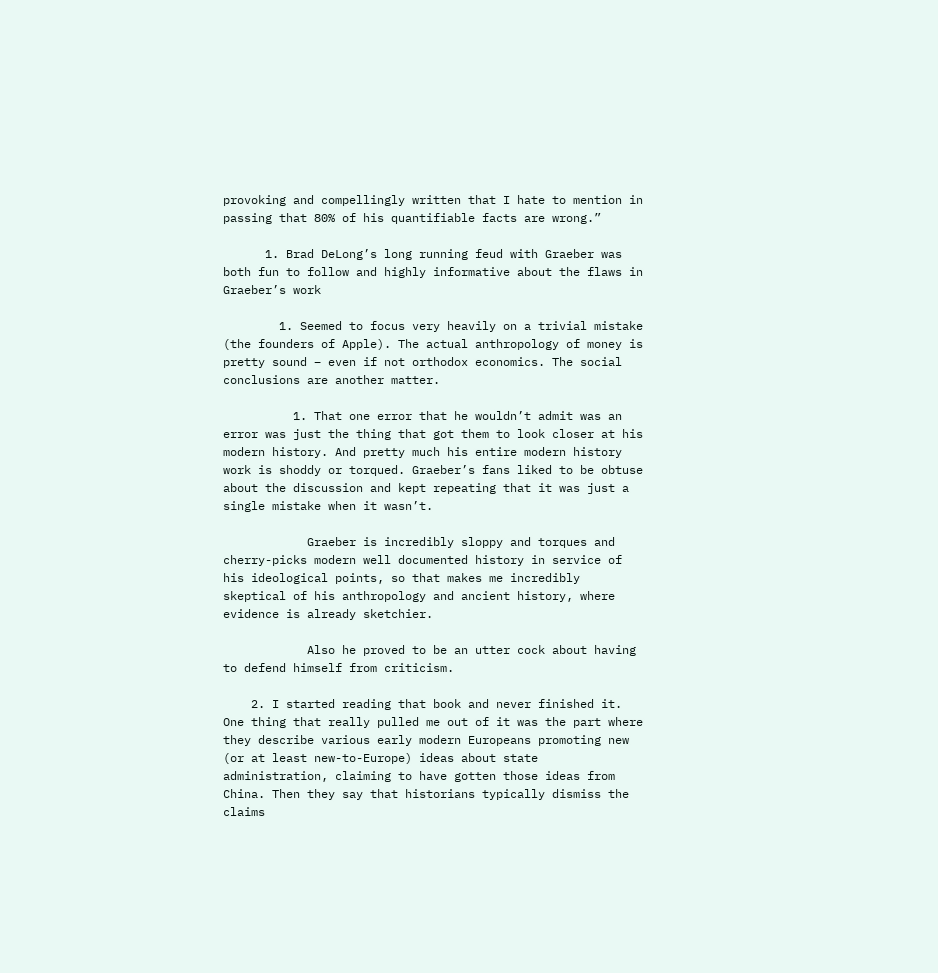provoking and compellingly written that I hate to mention in passing that 80% of his quantifiable facts are wrong.”

      1. Brad DeLong’s long running feud with Graeber was both fun to follow and highly informative about the flaws in Graeber’s work

        1. Seemed to focus very heavily on a trivial mistake (the founders of Apple). The actual anthropology of money is pretty sound – even if not orthodox economics. The social conclusions are another matter.

          1. That one error that he wouldn’t admit was an error was just the thing that got them to look closer at his modern history. And pretty much his entire modern history work is shoddy or torqued. Graeber’s fans liked to be obtuse about the discussion and kept repeating that it was just a single mistake when it wasn’t.

            Graeber is incredibly sloppy and torques and cherry-picks modern well documented history in service of his ideological points, so that makes me incredibly skeptical of his anthropology and ancient history, where evidence is already sketchier.

            Also he proved to be an utter cock about having to defend himself from criticism.

    2. I started reading that book and never finished it. One thing that really pulled me out of it was the part where they describe various early modern Europeans promoting new (or at least new-to-Europe) ideas about state administration, claiming to have gotten those ideas from China. Then they say that historians typically dismiss the claims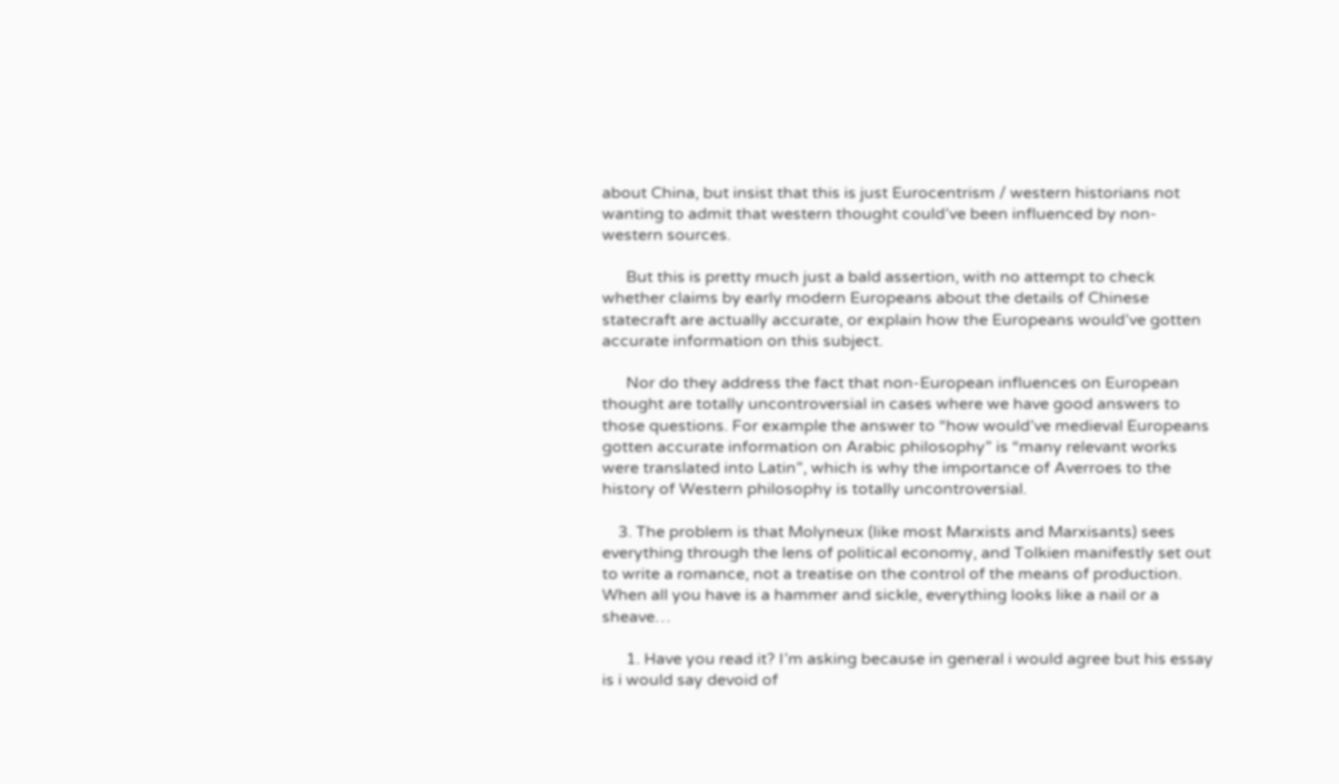about China, but insist that this is just Eurocentrism / western historians not wanting to admit that western thought could’ve been influenced by non-western sources.

      But this is pretty much just a bald assertion, with no attempt to check whether claims by early modern Europeans about the details of Chinese statecraft are actually accurate, or explain how the Europeans would’ve gotten accurate information on this subject.

      Nor do they address the fact that non-European influences on European thought are totally uncontroversial in cases where we have good answers to those questions. For example the answer to “how would’ve medieval Europeans gotten accurate information on Arabic philosophy” is “many relevant works were translated into Latin”, which is why the importance of Averroes to the history of Western philosophy is totally uncontroversial.

    3. The problem is that Molyneux (like most Marxists and Marxisants) sees everything through the lens of political economy, and Tolkien manifestly set out to write a romance, not a treatise on the control of the means of production. When all you have is a hammer and sickle, everything looks like a nail or a sheave…

      1. Have you read it? I’m asking because in general i would agree but his essay is i would say devoid of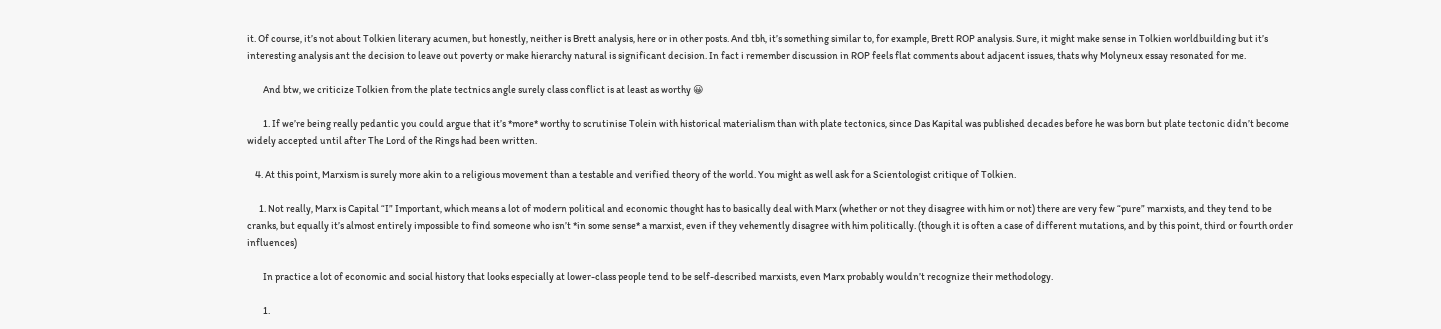it. Of course, it’s not about Tolkien literary acumen, but honestly, neither is Brett analysis, here or in other posts. And tbh, it’s something similar to, for example, Brett ROP analysis. Sure, it might make sense in Tolkien worldbuilding but it’s interesting analysis ant the decision to leave out poverty or make hierarchy natural is significant decision. In fact i remember discussion in ROP feels flat comments about adjacent issues, thats why Molyneux essay resonated for me.

        And btw, we criticize Tolkien from the plate tectnics angle surely class conflict is at least as worthy 😀

        1. If we’re being really pedantic you could argue that it’s *more* worthy to scrutinise Tolein with historical materialism than with plate tectonics, since Das Kapital was published decades before he was born but plate tectonic didn’t become widely accepted until after The Lord of the Rings had been written.

    4. At this point, Marxism is surely more akin to a religious movement than a testable and verified theory of the world. You might as well ask for a Scientologist critique of Tolkien.

      1. Not really, Marx is Capital “I” Important, which means a lot of modern political and economic thought has to basically deal with Marx (whether or not they disagree with him or not) there are very few “pure” marxists, and they tend to be cranks, but equally it’s almost entirely impossible to find someone who isn’t *in some sense* a marxist, even if they vehemently disagree with him politically. (though it is often a case of different mutations, and by this point, third or fourth order influences)

        In practice a lot of economic and social history that looks especially at lower-class people tend to be self-described marxists, even Marx probably wouldn’t recognize their methodology.

        1.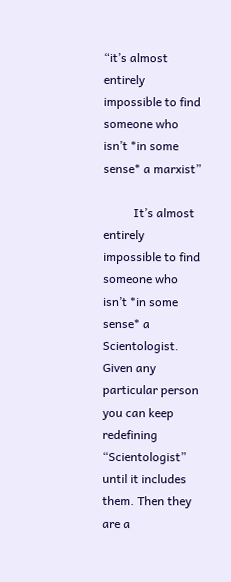“it’s almost entirely impossible to find someone who isn’t *in some sense* a marxist”

          It’s almost entirely impossible to find someone who isn’t *in some sense* a Scientologist. Given any particular person you can keep redefining “Scientologist” until it includes them. Then they are a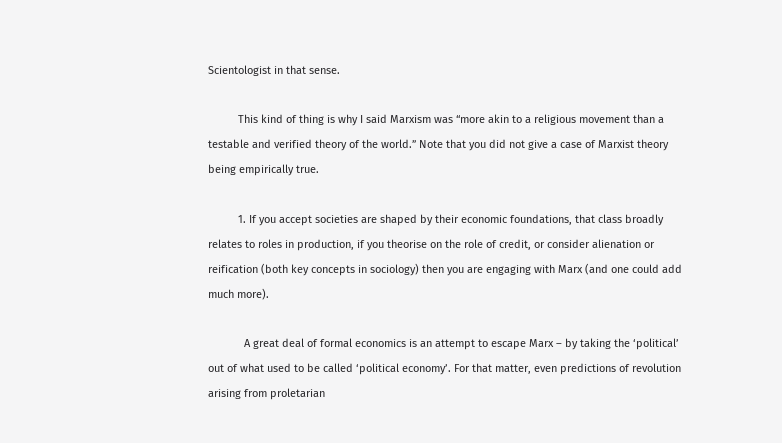Scientologist in that sense.

          This kind of thing is why I said Marxism was “more akin to a religious movement than a testable and verified theory of the world.” Note that you did not give a case of Marxist theory being empirically true.

          1. If you accept societies are shaped by their economic foundations, that class broadly relates to roles in production, if you theorise on the role of credit, or consider alienation or reification (both key concepts in sociology) then you are engaging with Marx (and one could add much more).

            A great deal of formal economics is an attempt to escape Marx – by taking the ‘political’ out of what used to be called ‘political economy’. For that matter, even predictions of revolution arising from proletarian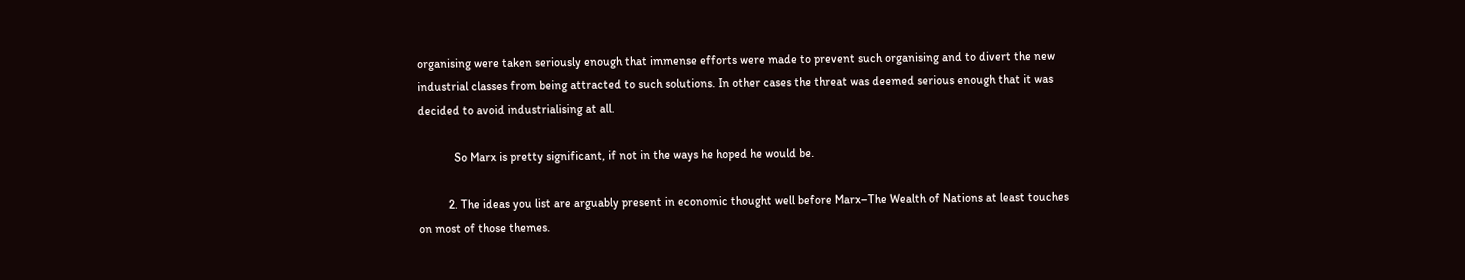organising were taken seriously enough that immense efforts were made to prevent such organising and to divert the new industrial classes from being attracted to such solutions. In other cases the threat was deemed serious enough that it was decided to avoid industrialising at all.

            So Marx is pretty significant, if not in the ways he hoped he would be.

          2. The ideas you list are arguably present in economic thought well before Marx–The Wealth of Nations at least touches on most of those themes.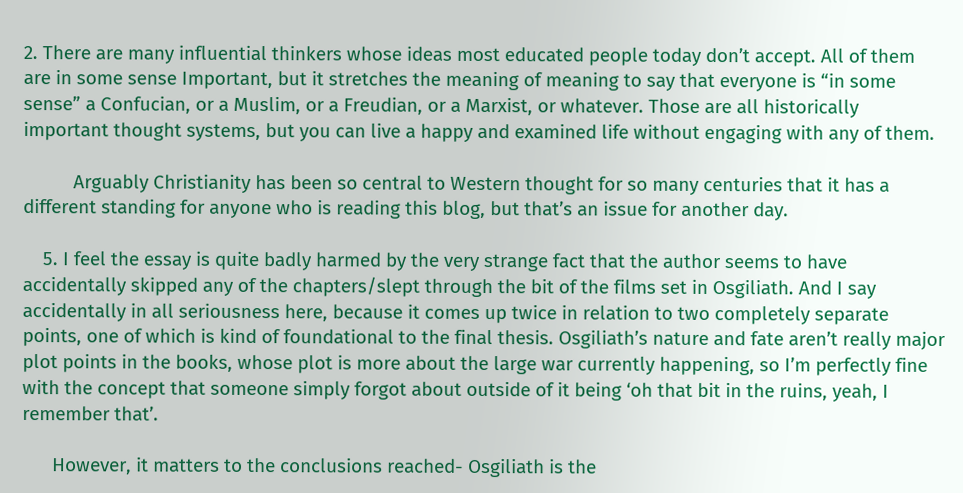2. There are many influential thinkers whose ideas most educated people today don’t accept. All of them are in some sense Important, but it stretches the meaning of meaning to say that everyone is “in some sense” a Confucian, or a Muslim, or a Freudian, or a Marxist, or whatever. Those are all historically important thought systems, but you can live a happy and examined life without engaging with any of them.

          Arguably Christianity has been so central to Western thought for so many centuries that it has a different standing for anyone who is reading this blog, but that’s an issue for another day.

    5. I feel the essay is quite badly harmed by the very strange fact that the author seems to have accidentally skipped any of the chapters/slept through the bit of the films set in Osgiliath. And I say accidentally in all seriousness here, because it comes up twice in relation to two completely separate points, one of which is kind of foundational to the final thesis. Osgiliath’s nature and fate aren’t really major plot points in the books, whose plot is more about the large war currently happening, so I’m perfectly fine with the concept that someone simply forgot about outside of it being ‘oh that bit in the ruins, yeah, I remember that’.

      However, it matters to the conclusions reached- Osgiliath is the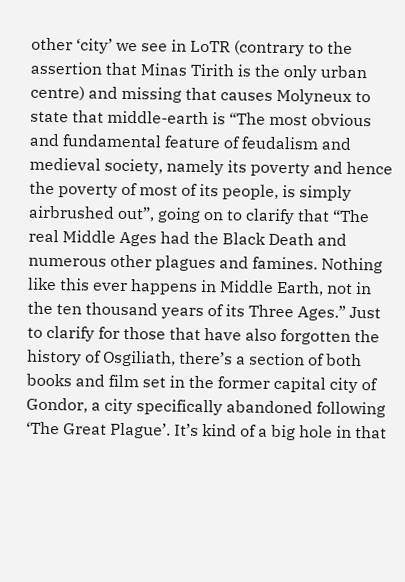other ‘city’ we see in LoTR (contrary to the assertion that Minas Tirith is the only urban centre) and missing that causes Molyneux to state that middle-earth is “The most obvious and fundamental feature of feudalism and medieval society, namely its poverty and hence the poverty of most of its people, is simply airbrushed out”, going on to clarify that “The real Middle Ages had the Black Death and numerous other plagues and famines. Nothing like this ever happens in Middle Earth, not in the ten thousand years of its Three Ages.” Just to clarify for those that have also forgotten the history of Osgiliath, there’s a section of both books and film set in the former capital city of Gondor, a city specifically abandoned following ‘The Great Plague’. It’s kind of a big hole in that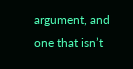argument, and one that isn’t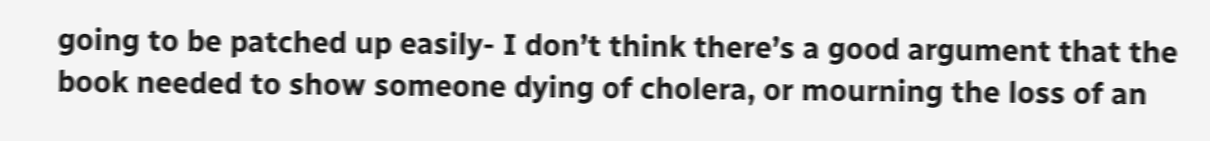going to be patched up easily- I don’t think there’s a good argument that the book needed to show someone dying of cholera, or mourning the loss of an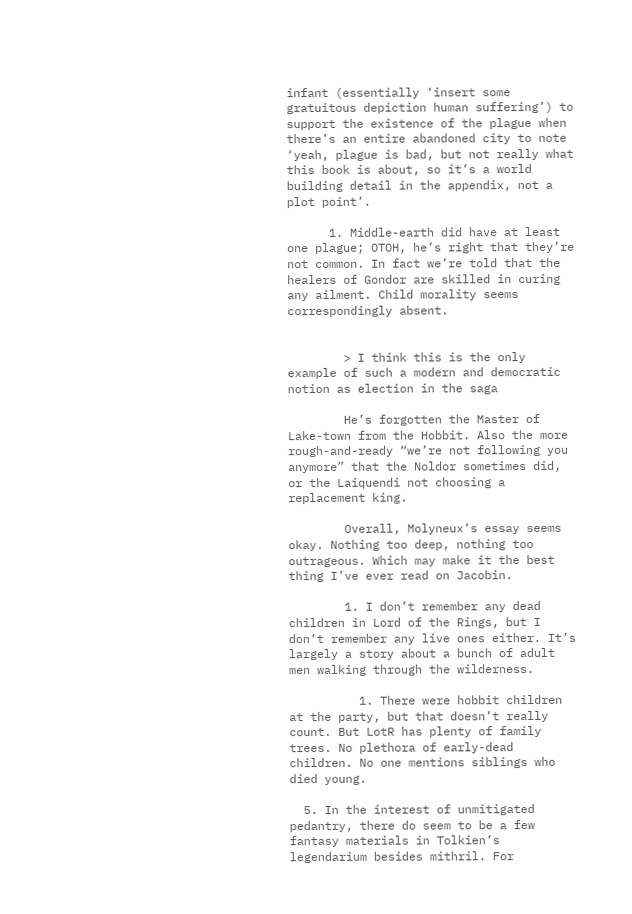infant (essentially ‘insert some gratuitous depiction human suffering’) to support the existence of the plague when there’s an entire abandoned city to note ‘yeah, plague is bad, but not really what this book is about, so it’s a world building detail in the appendix, not a plot point’.

      1. Middle-earth did have at least one plague; OTOH, he’s right that they’re not common. In fact we’re told that the healers of Gondor are skilled in curing any ailment. Child morality seems correspondingly absent.


        > I think this is the only example of such a modern and democratic notion as election in the saga

        He’s forgotten the Master of Lake-town from the Hobbit. Also the more rough-and-ready “we’re not following you anymore” that the Noldor sometimes did, or the Laiquendi not choosing a replacement king.

        Overall, Molyneux’s essay seems okay. Nothing too deep, nothing too outrageous. Which may make it the best thing I’ve ever read on Jacobin.

        1. I don’t remember any dead children in Lord of the Rings, but I don’t remember any live ones either. It’s largely a story about a bunch of adult men walking through the wilderness.

          1. There were hobbit children at the party, but that doesn’t really count. But LotR has plenty of family trees. No plethora of early-dead children. No one mentions siblings who died young.

  5. In the interest of unmitigated pedantry, there do seem to be a few fantasy materials in Tolkien’s legendarium besides mithril. For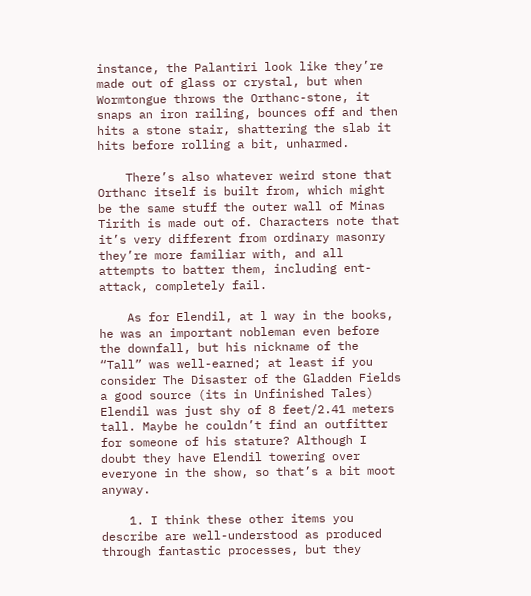instance, the Palantiri look like they’re made out of glass or crystal, but when Wormtongue throws the Orthanc-stone, it snaps an iron railing, bounces off and then hits a stone stair, shattering the slab it hits before rolling a bit, unharmed.

    There’s also whatever weird stone that Orthanc itself is built from, which might be the same stuff the outer wall of Minas Tirith is made out of. Characters note that it’s very different from ordinary masonry they’re more familiar with, and all attempts to batter them, including ent-attack, completely fail.

    As for Elendil, at l way in the books, he was an important nobleman even before the downfall, but his nickname of the “Tall” was well-earned; at least if you consider The Disaster of the Gladden Fields a good source (its in Unfinished Tales) Elendil was just shy of 8 feet/2.41 meters tall. Maybe he couldn’t find an outfitter for someone of his stature? Although I doubt they have Elendil towering over everyone in the show, so that’s a bit moot anyway.

    1. I think these other items you describe are well-understood as produced through fantastic processes, but they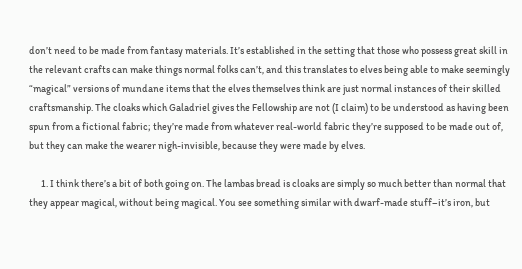don’t need to be made from fantasy materials. It’s established in the setting that those who possess great skill in the relevant crafts can make things normal folks can’t, and this translates to elves being able to make seemingly “magical” versions of mundane items that the elves themselves think are just normal instances of their skilled craftsmanship. The cloaks which Galadriel gives the Fellowship are not (I claim) to be understood as having been spun from a fictional fabric; they’re made from whatever real-world fabric they’re supposed to be made out of, but they can make the wearer nigh-invisible, because they were made by elves.

      1. I think there’s a bit of both going on. The lambas bread is cloaks are simply so much better than normal that they appear magical, without being magical. You see something similar with dwarf-made stuff–it’s iron, but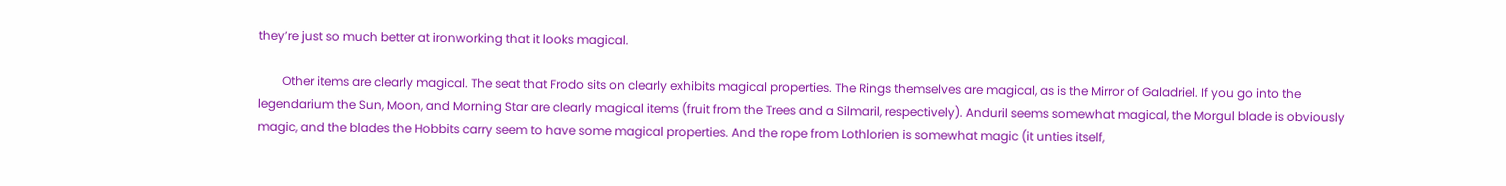they’re just so much better at ironworking that it looks magical.

        Other items are clearly magical. The seat that Frodo sits on clearly exhibits magical properties. The Rings themselves are magical, as is the Mirror of Galadriel. If you go into the legendarium the Sun, Moon, and Morning Star are clearly magical items (fruit from the Trees and a Silmaril, respectively). Anduril seems somewhat magical, the Morgul blade is obviously magic, and the blades the Hobbits carry seem to have some magical properties. And the rope from Lothlorien is somewhat magic (it unties itself,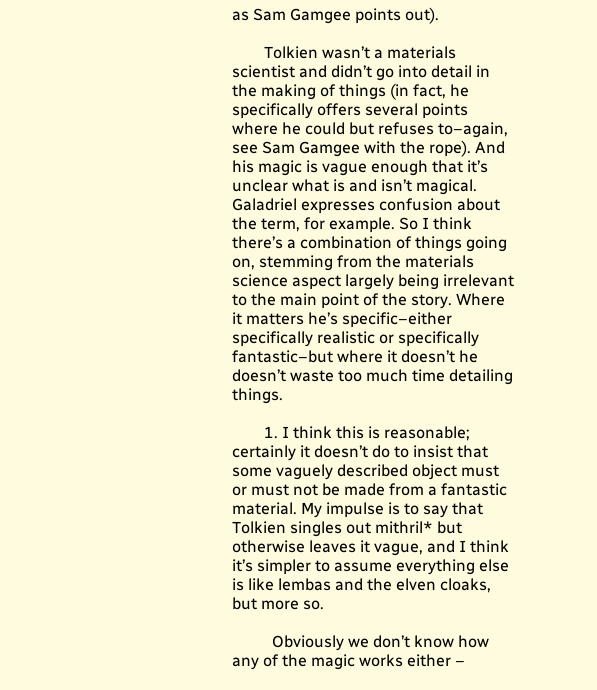as Sam Gamgee points out).

        Tolkien wasn’t a materials scientist and didn’t go into detail in the making of things (in fact, he specifically offers several points where he could but refuses to–again, see Sam Gamgee with the rope). And his magic is vague enough that it’s unclear what is and isn’t magical. Galadriel expresses confusion about the term, for example. So I think there’s a combination of things going on, stemming from the materials science aspect largely being irrelevant to the main point of the story. Where it matters he’s specific–either specifically realistic or specifically fantastic–but where it doesn’t he doesn’t waste too much time detailing things.

        1. I think this is reasonable; certainly it doesn’t do to insist that some vaguely described object must or must not be made from a fantastic material. My impulse is to say that Tolkien singles out mithril* but otherwise leaves it vague, and I think it’s simpler to assume everything else is like lembas and the elven cloaks, but more so.

          Obviously we don’t know how any of the magic works either –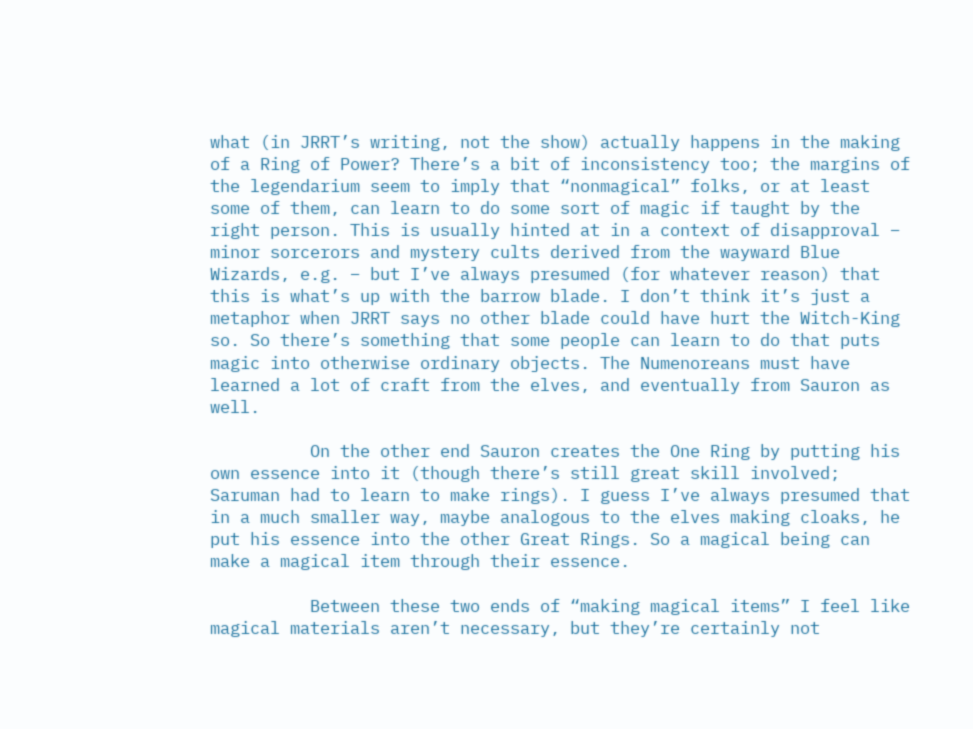what (in JRRT’s writing, not the show) actually happens in the making of a Ring of Power? There’s a bit of inconsistency too; the margins of the legendarium seem to imply that “nonmagical” folks, or at least some of them, can learn to do some sort of magic if taught by the right person. This is usually hinted at in a context of disapproval – minor sorcerors and mystery cults derived from the wayward Blue Wizards, e.g. – but I’ve always presumed (for whatever reason) that this is what’s up with the barrow blade. I don’t think it’s just a metaphor when JRRT says no other blade could have hurt the Witch-King so. So there’s something that some people can learn to do that puts magic into otherwise ordinary objects. The Numenoreans must have learned a lot of craft from the elves, and eventually from Sauron as well.

          On the other end Sauron creates the One Ring by putting his own essence into it (though there’s still great skill involved; Saruman had to learn to make rings). I guess I’ve always presumed that in a much smaller way, maybe analogous to the elves making cloaks, he put his essence into the other Great Rings. So a magical being can make a magical item through their essence.

          Between these two ends of “making magical items” I feel like magical materials aren’t necessary, but they’re certainly not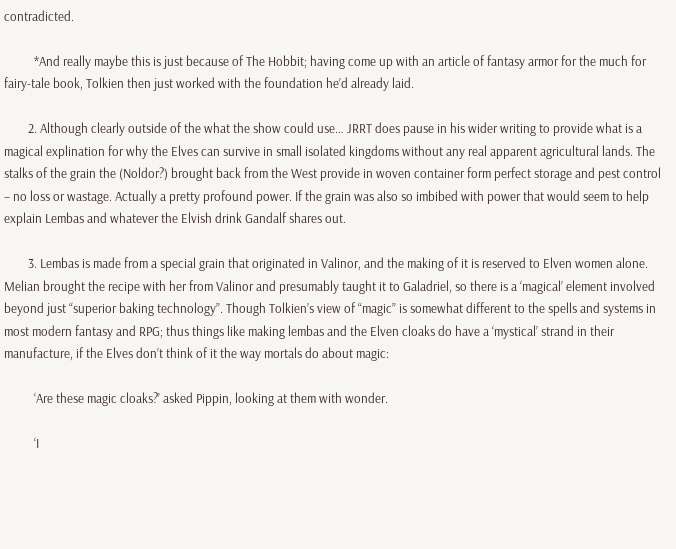contradicted.

          *And really maybe this is just because of The Hobbit; having come up with an article of fantasy armor for the much for fairy-tale book, Tolkien then just worked with the foundation he’d already laid.

        2. Although clearly outside of the what the show could use… JRRT does pause in his wider writing to provide what is a magical explination for why the Elves can survive in small isolated kingdoms without any real apparent agricultural lands. The stalks of the grain the (Noldor?) brought back from the West provide in woven container form perfect storage and pest control – no loss or wastage. Actually a pretty profound power. If the grain was also so imbibed with power that would seem to help explain Lembas and whatever the Elvish drink Gandalf shares out.

        3. Lembas is made from a special grain that originated in Valinor, and the making of it is reserved to Elven women alone. Melian brought the recipe with her from Valinor and presumably taught it to Galadriel, so there is a ‘magical’ element involved beyond just “superior baking technology”. Though Tolkien’s view of “magic” is somewhat different to the spells and systems in most modern fantasy and RPG; thus things like making lembas and the Elven cloaks do have a ‘mystical’ strand in their manufacture, if the Elves don’t think of it the way mortals do about magic:

          ‘Are these magic cloaks?’ asked Pippin, looking at them with wonder.

          ‘I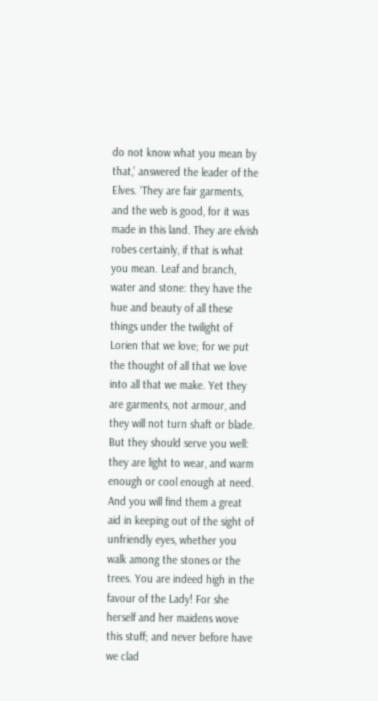do not know what you mean by that,’ answered the leader of the Elves. ‘They are fair garments, and the web is good, for it was made in this land. They are elvish robes certainly, if that is what you mean. Leaf and branch, water and stone: they have the hue and beauty of all these things under the twilight of Lorien that we love; for we put the thought of all that we love into all that we make. Yet they are garments, not armour, and they will not turn shaft or blade. But they should serve you well: they are light to wear, and warm enough or cool enough at need. And you will find them a great aid in keeping out of the sight of unfriendly eyes, whether you walk among the stones or the trees. You are indeed high in the favour of the Lady! For she herself and her maidens wove this stuff; and never before have we clad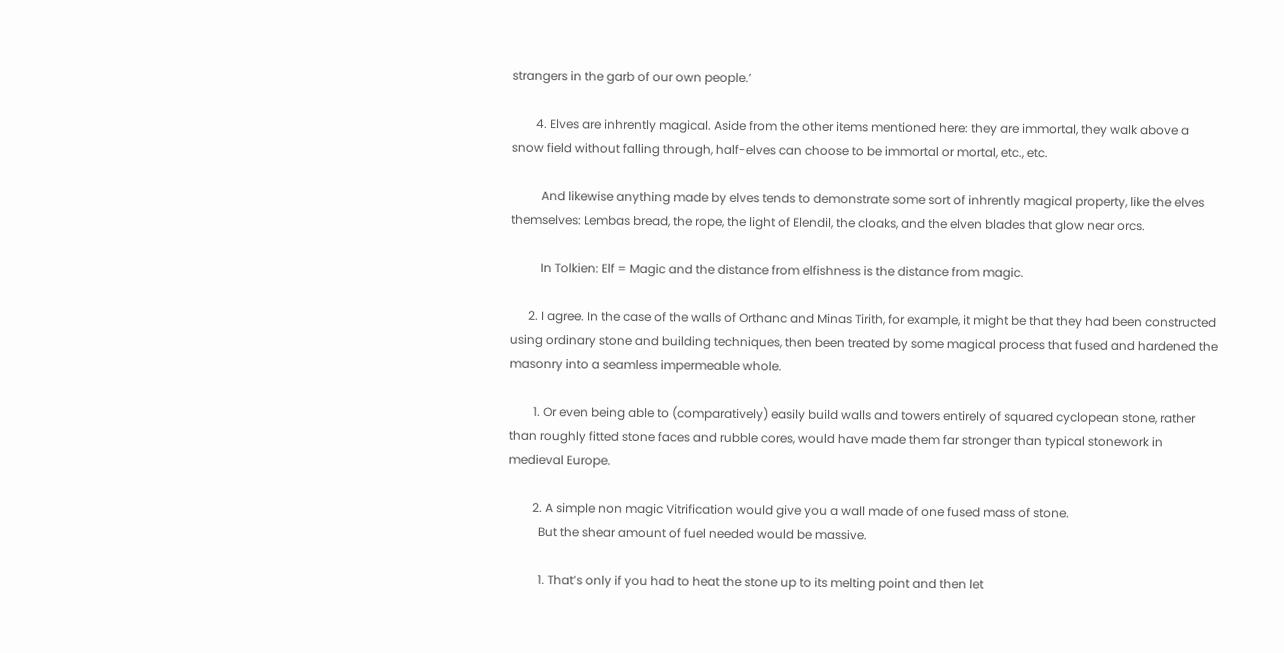strangers in the garb of our own people.’

        4. Elves are inhrently magical. Aside from the other items mentioned here: they are immortal, they walk above a snow field without falling through, half-elves can choose to be immortal or mortal, etc., etc.

          And likewise anything made by elves tends to demonstrate some sort of inhrently magical property, like the elves themselves: Lembas bread, the rope, the light of Elendil, the cloaks, and the elven blades that glow near orcs.

          In Tolkien: Elf = Magic and the distance from elfishness is the distance from magic.

      2. I agree. In the case of the walls of Orthanc and Minas Tirith, for example, it might be that they had been constructed using ordinary stone and building techniques, then been treated by some magical process that fused and hardened the masonry into a seamless impermeable whole.

        1. Or even being able to (comparatively) easily build walls and towers entirely of squared cyclopean stone, rather than roughly fitted stone faces and rubble cores, would have made them far stronger than typical stonework in medieval Europe.

        2. A simple non magic Vitrification would give you a wall made of one fused mass of stone.
          But the shear amount of fuel needed would be massive.

          1. That’s only if you had to heat the stone up to its melting point and then let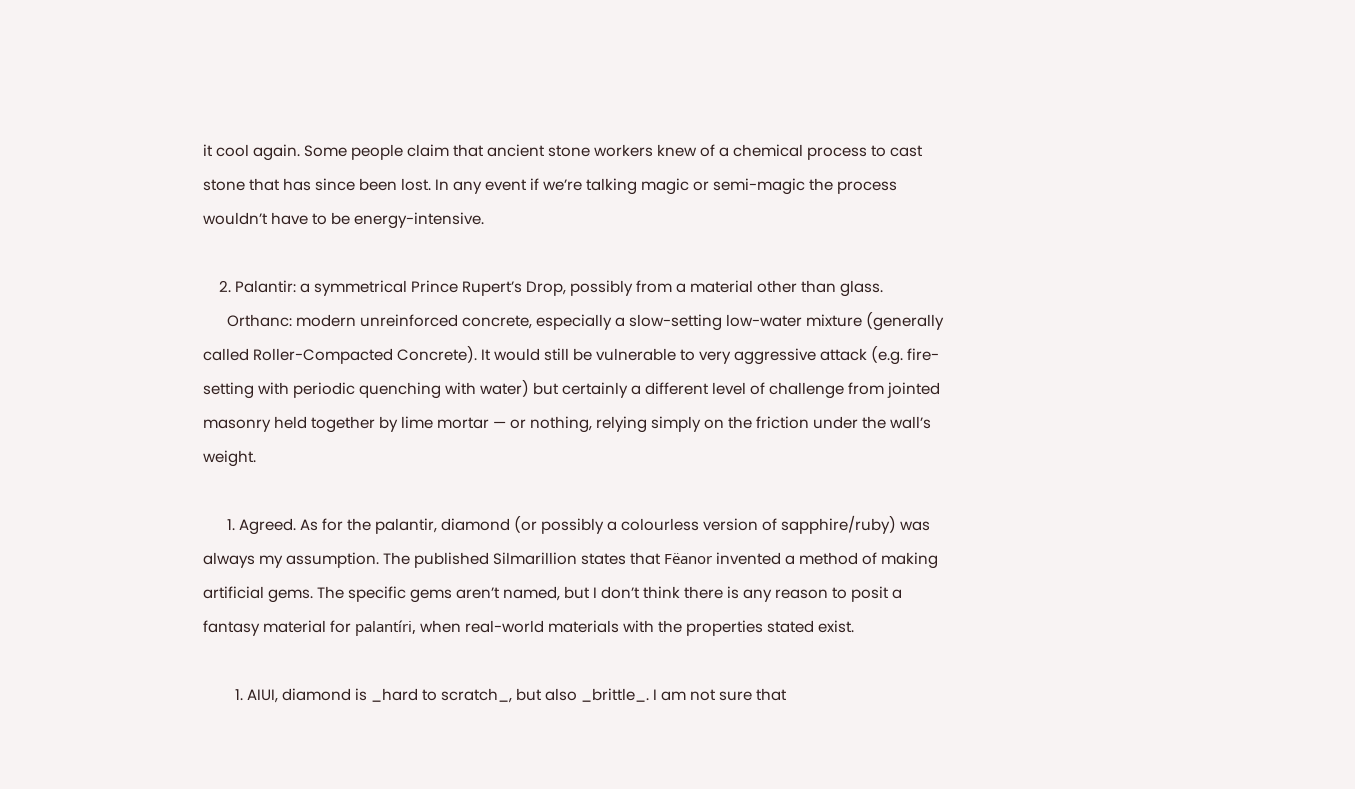it cool again. Some people claim that ancient stone workers knew of a chemical process to cast stone that has since been lost. In any event if we’re talking magic or semi-magic the process wouldn’t have to be energy-intensive.

    2. Palantir: a symmetrical Prince Rupert’s Drop, possibly from a material other than glass.
      Orthanc: modern unreinforced concrete, especially a slow-setting low-water mixture (generally called Roller-Compacted Concrete). It would still be vulnerable to very aggressive attack (e.g. fire-setting with periodic quenching with water) but certainly a different level of challenge from jointed masonry held together by lime mortar — or nothing, relying simply on the friction under the wall’s weight.

      1. Agreed. As for the palantir, diamond (or possibly a colourless version of sapphire/ruby) was always my assumption. The published Silmarillion states that Fëanor invented a method of making artificial gems. The specific gems aren’t named, but I don’t think there is any reason to posit a fantasy material for palantíri, when real-world materials with the properties stated exist.

        1. AIUI, diamond is _hard to scratch_, but also _brittle_. I am not sure that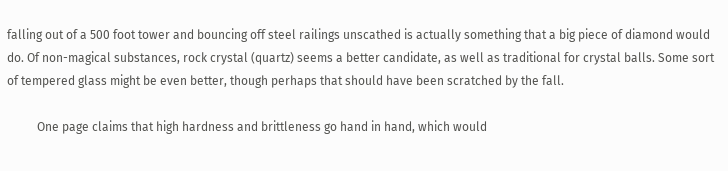falling out of a 500 foot tower and bouncing off steel railings unscathed is actually something that a big piece of diamond would do. Of non-magical substances, rock crystal (quartz) seems a better candidate, as well as traditional for crystal balls. Some sort of tempered glass might be even better, though perhaps that should have been scratched by the fall.

          One page claims that high hardness and brittleness go hand in hand, which would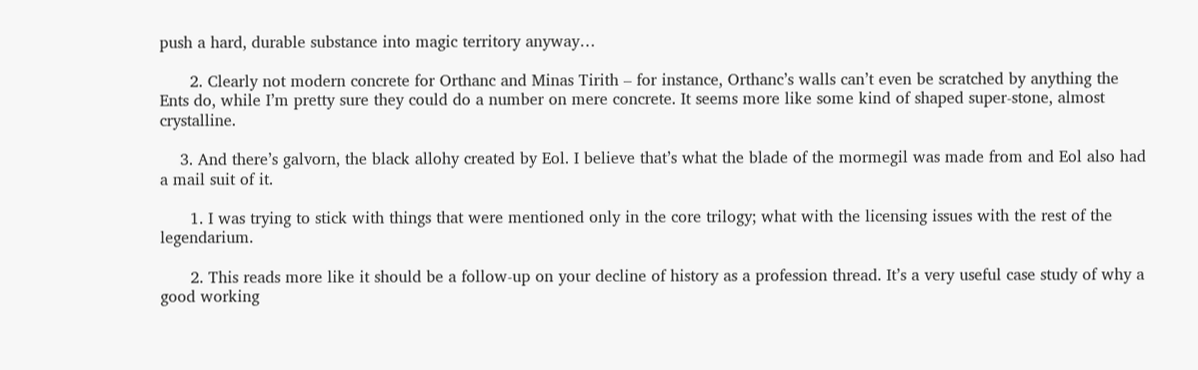push a hard, durable substance into magic territory anyway…

      2. Clearly not modern concrete for Orthanc and Minas Tirith – for instance, Orthanc’s walls can’t even be scratched by anything the Ents do, while I’m pretty sure they could do a number on mere concrete. It seems more like some kind of shaped super-stone, almost crystalline.

    3. And there’s galvorn, the black allohy created by Eol. I believe that’s what the blade of the mormegil was made from and Eol also had a mail suit of it.

      1. I was trying to stick with things that were mentioned only in the core trilogy; what with the licensing issues with the rest of the legendarium.

      2. This reads more like it should be a follow-up on your decline of history as a profession thread. It’s a very useful case study of why a good working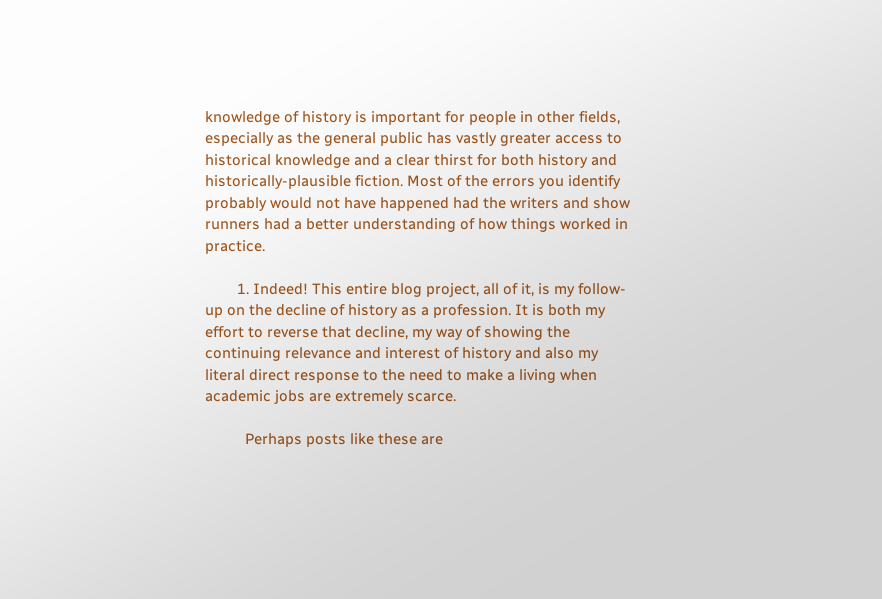knowledge of history is important for people in other fields, especially as the general public has vastly greater access to historical knowledge and a clear thirst for both history and historically-plausible fiction. Most of the errors you identify probably would not have happened had the writers and show runners had a better understanding of how things worked in practice.

        1. Indeed! This entire blog project, all of it, is my follow-up on the decline of history as a profession. It is both my effort to reverse that decline, my way of showing the continuing relevance and interest of history and also my literal direct response to the need to make a living when academic jobs are extremely scarce.

          Perhaps posts like these are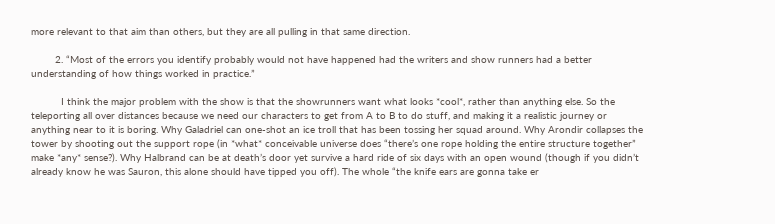more relevant to that aim than others, but they are all pulling in that same direction.

        2. “Most of the errors you identify probably would not have happened had the writers and show runners had a better understanding of how things worked in practice.”

          I think the major problem with the show is that the showrunners want what looks *cool*, rather than anything else. So the teleporting all over distances because we need our characters to get from A to B to do stuff, and making it a realistic journey or anything near to it is boring. Why Galadriel can one-shot an ice troll that has been tossing her squad around. Why Arondir collapses the tower by shooting out the support rope (in *what* conceivable universe does “there’s one rope holding the entire structure together” make *any* sense?). Why Halbrand can be at death’s door yet survive a hard ride of six days with an open wound (though if you didn’t already know he was Sauron, this alone should have tipped you off). The whole “the knife ears are gonna take er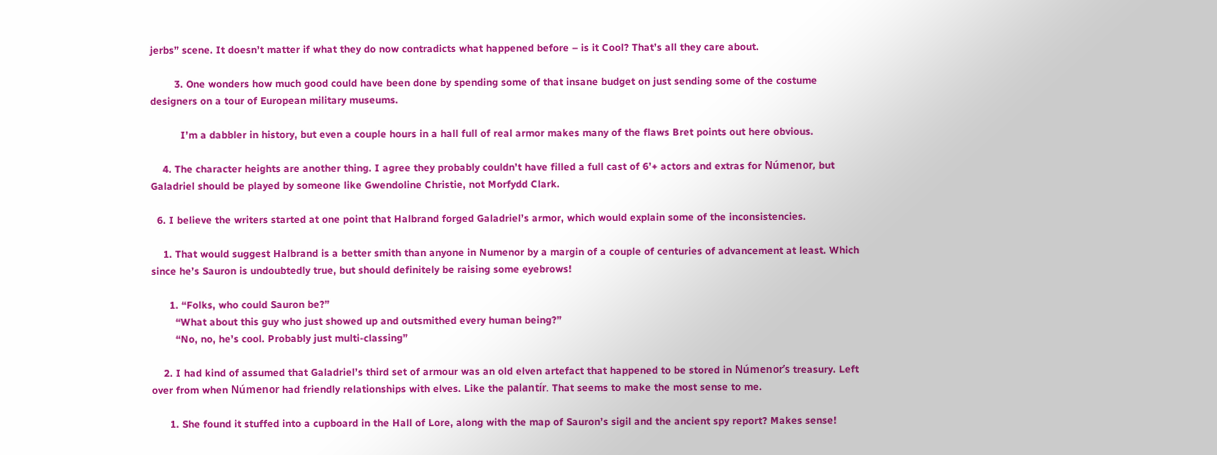jerbs” scene. It doesn’t matter if what they do now contradicts what happened before – is it Cool? That’s all they care about.

        3. One wonders how much good could have been done by spending some of that insane budget on just sending some of the costume designers on a tour of European military museums.

          I’m a dabbler in history, but even a couple hours in a hall full of real armor makes many of the flaws Bret points out here obvious.

    4. The character heights are another thing. I agree they probably couldn’t have filled a full cast of 6’+ actors and extras for Númenor, but Galadriel should be played by someone like Gwendoline Christie, not Morfydd Clark.

  6. I believe the writers started at one point that Halbrand forged Galadriel’s armor, which would explain some of the inconsistencies.

    1. That would suggest Halbrand is a better smith than anyone in Numenor by a margin of a couple of centuries of advancement at least. Which since he’s Sauron is undoubtedly true, but should definitely be raising some eyebrows!

      1. “Folks, who could Sauron be?”
        “What about this guy who just showed up and outsmithed every human being?”
        “No, no, he’s cool. Probably just multi-classing”

    2. I had kind of assumed that Galadriel’s third set of armour was an old elven artefact that happened to be stored in Númenor’s treasury. Left over from when Númenor had friendly relationships with elves. Like the palantír. That seems to make the most sense to me.

      1. She found it stuffed into a cupboard in the Hall of Lore, along with the map of Sauron’s sigil and the ancient spy report? Makes sense!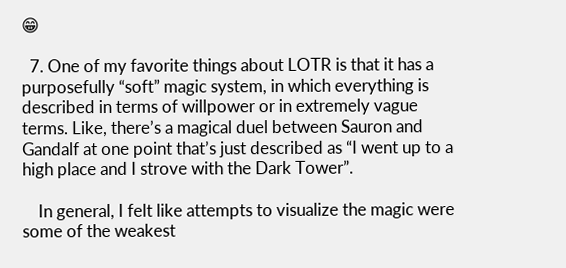😁

  7. One of my favorite things about LOTR is that it has a purposefully “soft” magic system, in which everything is described in terms of willpower or in extremely vague terms. Like, there’s a magical duel between Sauron and Gandalf at one point that’s just described as “I went up to a high place and I strove with the Dark Tower”.

    In general, I felt like attempts to visualize the magic were some of the weakest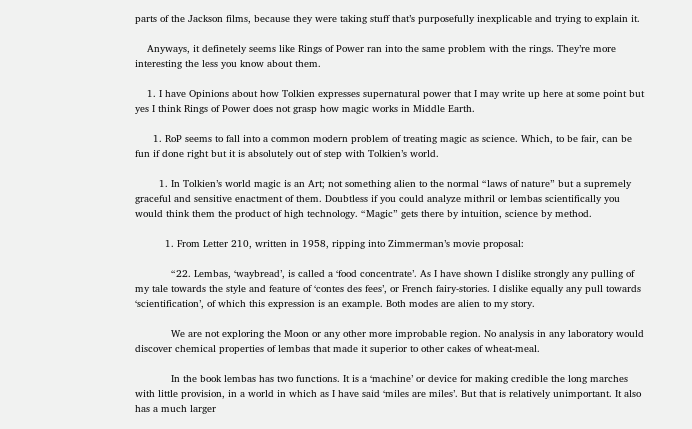parts of the Jackson films, because they were taking stuff that’s purposefully inexplicable and trying to explain it.

    Anyways, it definetely seems like Rings of Power ran into the same problem with the rings. They’re more interesting the less you know about them.

    1. I have Opinions about how Tolkien expresses supernatural power that I may write up here at some point but yes I think Rings of Power does not grasp how magic works in Middle Earth.

      1. RoP seems to fall into a common modern problem of treating magic as science. Which, to be fair, can be fun if done right but it is absolutely out of step with Tolkien’s world.

        1. In Tolkien’s world magic is an Art; not something alien to the normal “laws of nature” but a supremely graceful and sensitive enactment of them. Doubtless if you could analyze mithril or lembas scientifically you would think them the product of high technology. “Magic” gets there by intuition, science by method.

          1. From Letter 210, written in 1958, ripping into Zimmerman’s movie proposal:

            “22. Lembas, ‘waybread’, is called a ‘food concentrate’. As I have shown I dislike strongly any pulling of my tale towards the style and feature of ‘contes des fees’, or French fairy-stories. I dislike equally any pull towards ‘scientification’, of which this expression is an example. Both modes are alien to my story.

            We are not exploring the Moon or any other more improbable region. No analysis in any laboratory would discover chemical properties of lembas that made it superior to other cakes of wheat-meal.

            In the book lembas has two functions. It is a ‘machine’ or device for making credible the long marches with little provision, in a world in which as I have said ‘miles are miles’. But that is relatively unimportant. It also has a much larger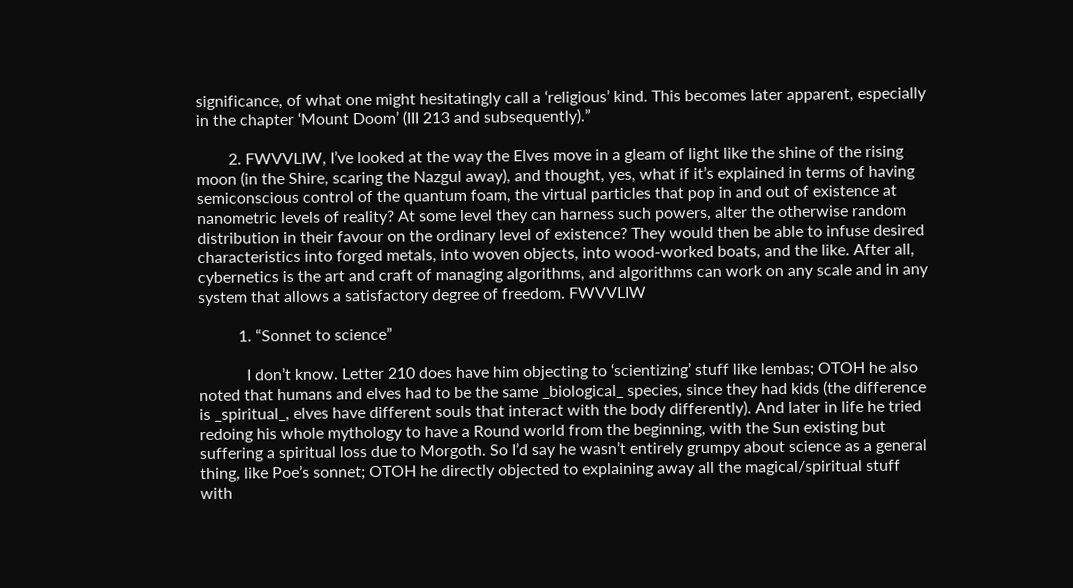significance, of what one might hesitatingly call a ‘religious’ kind. This becomes later apparent, especially in the chapter ‘Mount Doom’ (III 213 and subsequently).”

        2. FWVVLIW, I’ve looked at the way the Elves move in a gleam of light like the shine of the rising moon (in the Shire, scaring the Nazgul away), and thought, yes, what if it’s explained in terms of having semiconscious control of the quantum foam, the virtual particles that pop in and out of existence at nanometric levels of reality? At some level they can harness such powers, alter the otherwise random distribution in their favour on the ordinary level of existence? They would then be able to infuse desired characteristics into forged metals, into woven objects, into wood-worked boats, and the like. After all, cybernetics is the art and craft of managing algorithms, and algorithms can work on any scale and in any system that allows a satisfactory degree of freedom. FWVVLIW

          1. “Sonnet to science”

            I don’t know. Letter 210 does have him objecting to ‘scientizing’ stuff like lembas; OTOH he also noted that humans and elves had to be the same _biological_ species, since they had kids (the difference is _spiritual_, elves have different souls that interact with the body differently). And later in life he tried redoing his whole mythology to have a Round world from the beginning, with the Sun existing but suffering a spiritual loss due to Morgoth. So I’d say he wasn’t entirely grumpy about science as a general thing, like Poe’s sonnet; OTOH he directly objected to explaining away all the magical/spiritual stuff with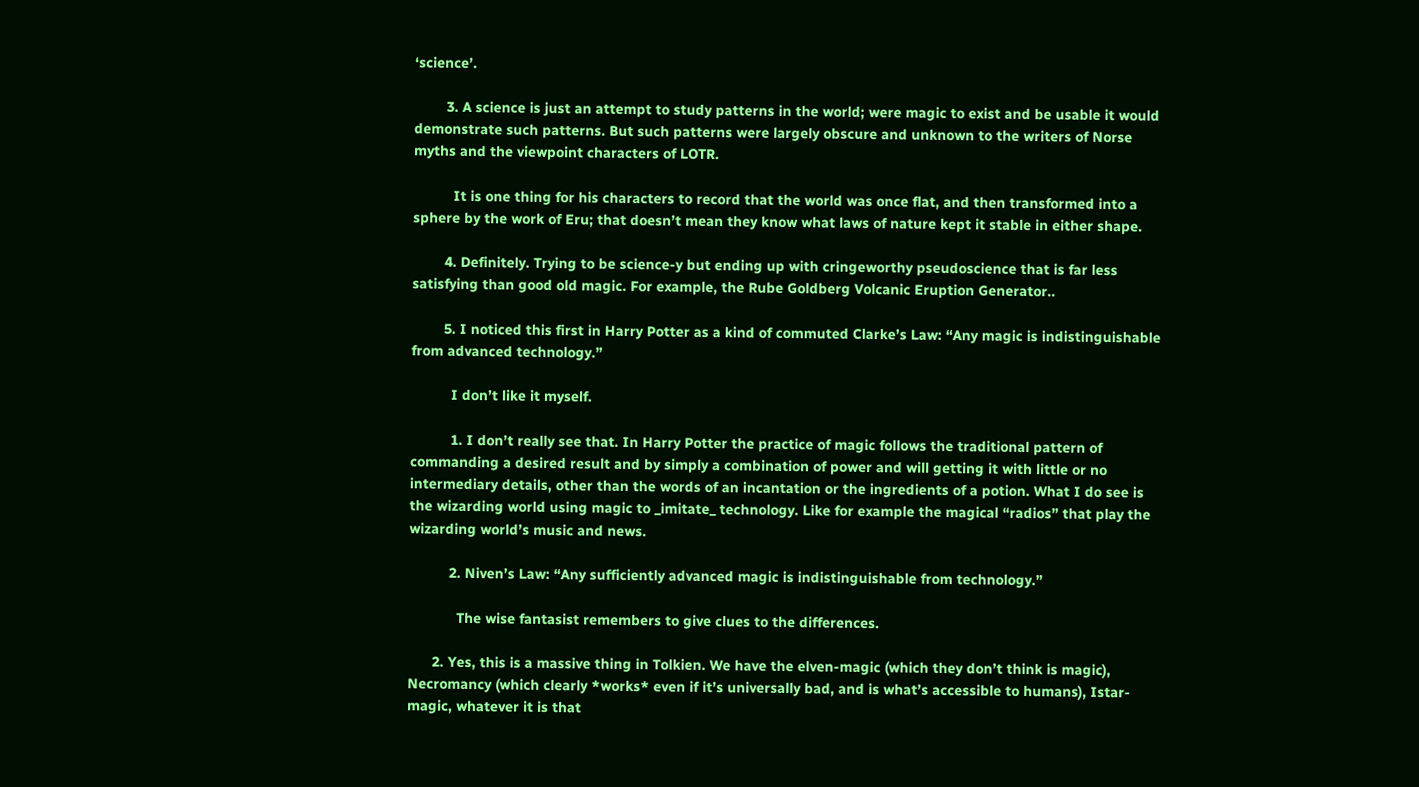‘science’.

        3. A science is just an attempt to study patterns in the world; were magic to exist and be usable it would demonstrate such patterns. But such patterns were largely obscure and unknown to the writers of Norse myths and the viewpoint characters of LOTR.

          It is one thing for his characters to record that the world was once flat, and then transformed into a sphere by the work of Eru; that doesn’t mean they know what laws of nature kept it stable in either shape.

        4. Definitely. Trying to be science-y but ending up with cringeworthy pseudoscience that is far less satisfying than good old magic. For example, the Rube Goldberg Volcanic Eruption Generator..

        5. I noticed this first in Harry Potter as a kind of commuted Clarke’s Law: “Any magic is indistinguishable from advanced technology.”

          I don’t like it myself.

          1. I don’t really see that. In Harry Potter the practice of magic follows the traditional pattern of commanding a desired result and by simply a combination of power and will getting it with little or no intermediary details, other than the words of an incantation or the ingredients of a potion. What I do see is the wizarding world using magic to _imitate_ technology. Like for example the magical “radios” that play the wizarding world’s music and news.

          2. Niven’s Law: “Any sufficiently advanced magic is indistinguishable from technology.”

            The wise fantasist remembers to give clues to the differences.

      2. Yes, this is a massive thing in Tolkien. We have the elven-magic (which they don’t think is magic), Necromancy (which clearly *works* even if it’s universally bad, and is what’s accessible to humans), Istar-magic, whatever it is that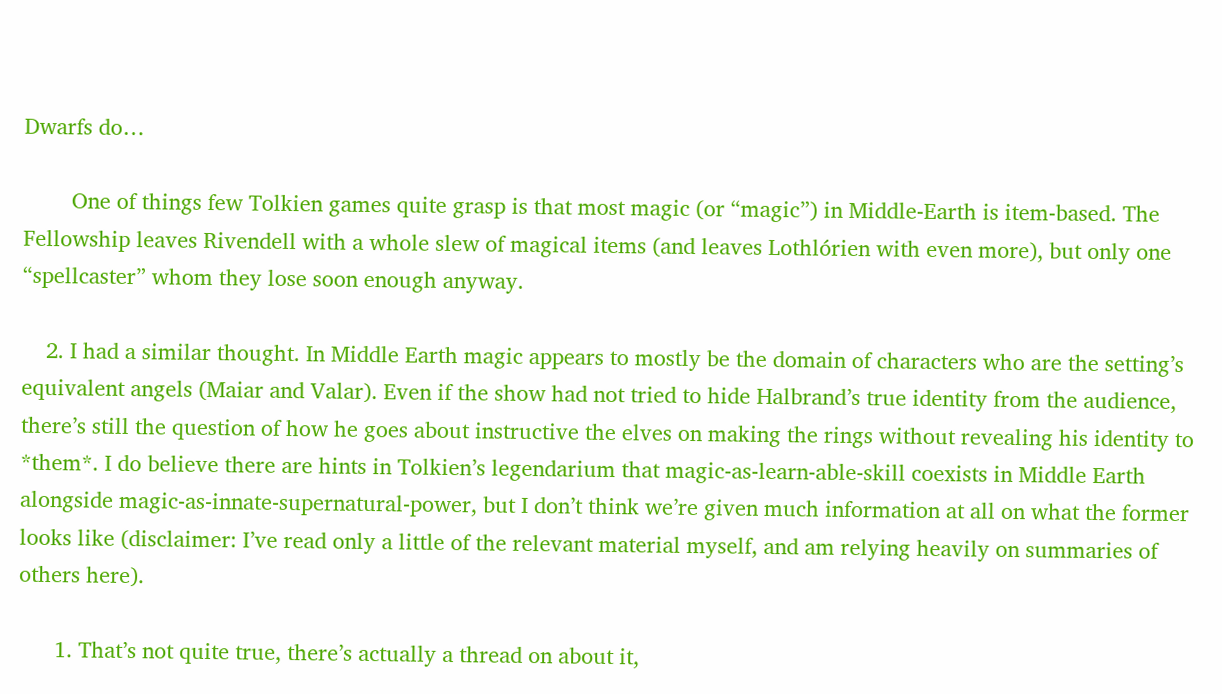Dwarfs do…

        One of things few Tolkien games quite grasp is that most magic (or “magic”) in Middle-Earth is item-based. The Fellowship leaves Rivendell with a whole slew of magical items (and leaves Lothlórien with even more), but only one “spellcaster” whom they lose soon enough anyway.

    2. I had a similar thought. In Middle Earth magic appears to mostly be the domain of characters who are the setting’s equivalent angels (Maiar and Valar). Even if the show had not tried to hide Halbrand’s true identity from the audience, there’s still the question of how he goes about instructive the elves on making the rings without revealing his identity to *them*. I do believe there are hints in Tolkien’s legendarium that magic-as-learn-able-skill coexists in Middle Earth alongside magic-as-innate-supernatural-power, but I don’t think we’re given much information at all on what the former looks like (disclaimer: I’ve read only a little of the relevant material myself, and am relying heavily on summaries of others here).

      1. That’s not quite true, there’s actually a thread on about it,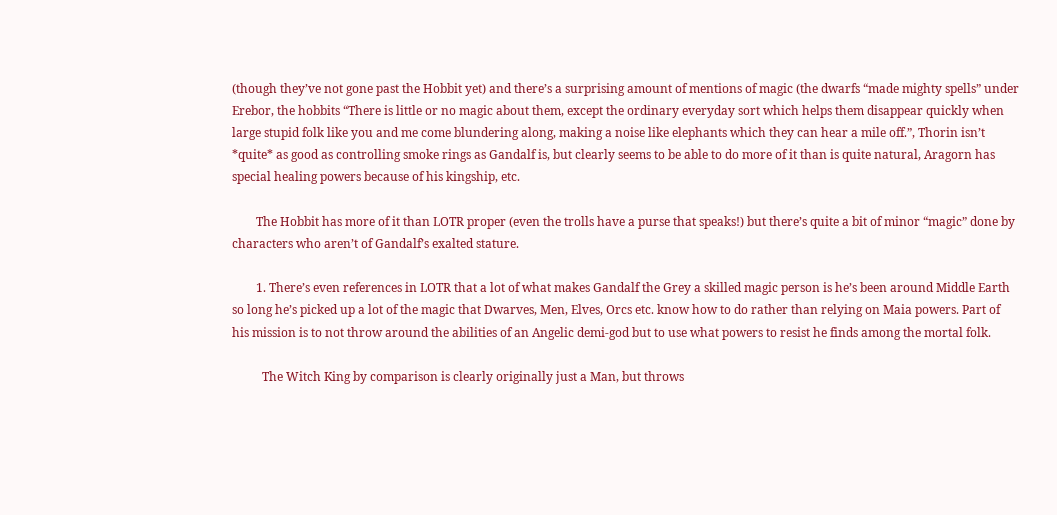(though they’ve not gone past the Hobbit yet) and there’s a surprising amount of mentions of magic (the dwarfs “made mighty spells” under Erebor, the hobbits “There is little or no magic about them, except the ordinary everyday sort which helps them disappear quickly when large stupid folk like you and me come blundering along, making a noise like elephants which they can hear a mile off.”, Thorin isn’t *quite* as good as controlling smoke rings as Gandalf is, but clearly seems to be able to do more of it than is quite natural, Aragorn has special healing powers because of his kingship, etc.

        The Hobbit has more of it than LOTR proper (even the trolls have a purse that speaks!) but there’s quite a bit of minor “magic” done by characters who aren’t of Gandalf’s exalted stature.

        1. There’s even references in LOTR that a lot of what makes Gandalf the Grey a skilled magic person is he’s been around Middle Earth so long he’s picked up a lot of the magic that Dwarves, Men, Elves, Orcs etc. know how to do rather than relying on Maia powers. Part of his mission is to not throw around the abilities of an Angelic demi-god but to use what powers to resist he finds among the mortal folk.

          The Witch King by comparison is clearly originally just a Man, but throws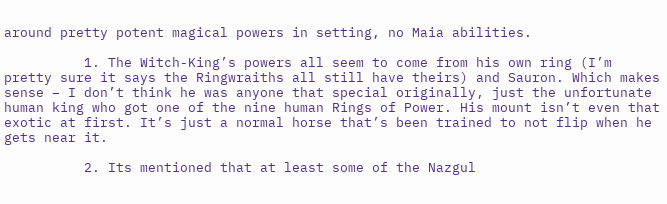around pretty potent magical powers in setting, no Maia abilities.

          1. The Witch-King’s powers all seem to come from his own ring (I’m pretty sure it says the Ringwraiths all still have theirs) and Sauron. Which makes sense – I don’t think he was anyone that special originally, just the unfortunate human king who got one of the nine human Rings of Power. His mount isn’t even that exotic at first. It’s just a normal horse that’s been trained to not flip when he gets near it.

          2. Its mentioned that at least some of the Nazgul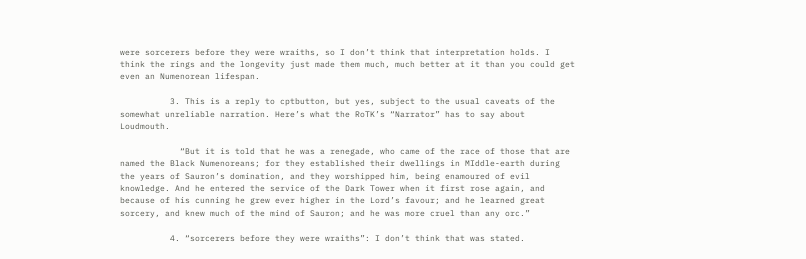were sorcerers before they were wraiths, so I don’t think that interpretation holds. I think the rings and the longevity just made them much, much better at it than you could get even an Numenorean lifespan.

          3. This is a reply to cptbutton, but yes, subject to the usual caveats of the somewhat unreliable narration. Here’s what the RoTK’s “Narrator” has to say about Loudmouth.

            “But it is told that he was a renegade, who came of the race of those that are named the Black Numenoreans; for they established their dwellings in MIddle-earth during the years of Sauron’s domination, and they worshipped him, being enamoured of evil knowledge. And he entered the service of the Dark Tower when it first rose again, and because of his cunning he grew ever higher in the Lord’s favour; and he learned great sorcery, and knew much of the mind of Sauron; and he was more cruel than any orc.”

          4. “sorcerers before they were wraiths”: I don’t think that was stated.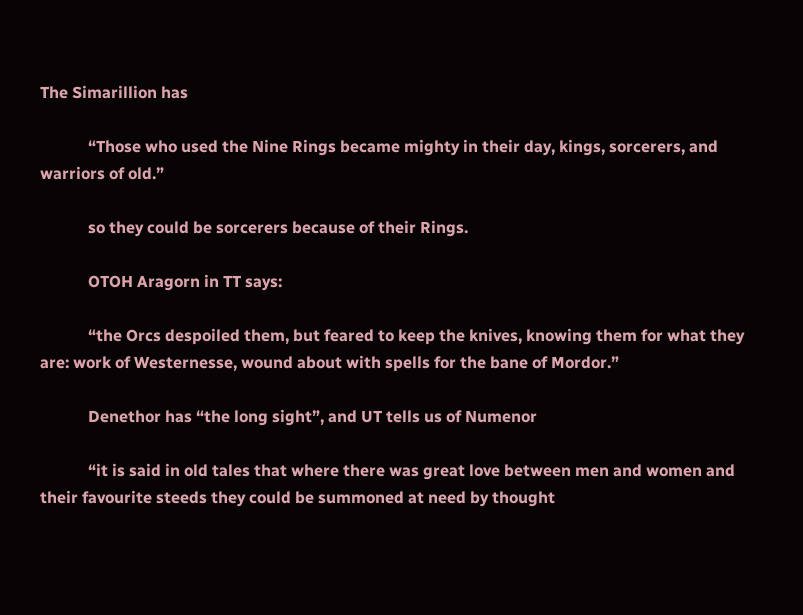The Simarillion has

            “Those who used the Nine Rings became mighty in their day, kings, sorcerers, and warriors of old.”

            so they could be sorcerers because of their Rings.

            OTOH Aragorn in TT says:

            “the Orcs despoiled them, but feared to keep the knives, knowing them for what they are: work of Westernesse, wound about with spells for the bane of Mordor.”

            Denethor has “the long sight”, and UT tells us of Numenor

            “it is said in old tales that where there was great love between men and women and their favourite steeds they could be summoned at need by thought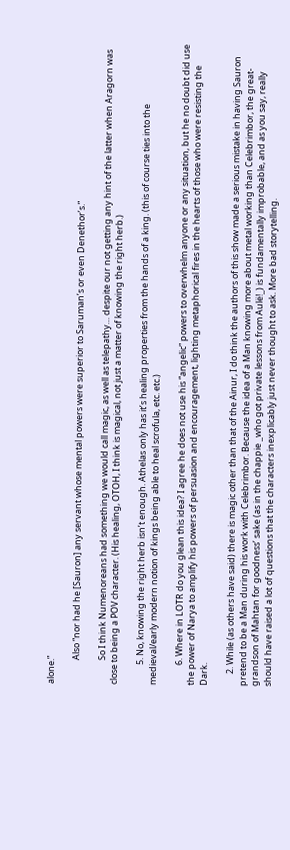alone.”

            Also “nor had he [Sauron] any servant whose mental powers were superior to Saruman’s or even Denethor’s.”

            So I think Numenoreans had something we would call magic, as well as telepathy… despite our not getting any hint of the latter when Aragorn was close to being a POV character. (His healing, OTOH, I think is magical, not just a matter of knowing the right herb.)

          5. No, knowing the right herb isn’t enough. Athelas only has it’s healing properties from the hands of a king. (this of course ties into the medieval/early modern notion of kings being able to heal scrofula, etc. etc.)

          6. Where in LOTR do you glean this idea? I agree he does not use his “angelic” powers to overwhelm anyone or any situation, but he no doubt did use the power of Narya to amplify his powers of persuasion and encouragement, lighting metaphorical fires in the hearts of those who were resisting the Dark.

      2. While (as others have said) there is magic other than that of the Ainur, I do think the authors of this show made a serious mistake in having Sauron pretend to be a Man during his work with Celebrimbor. Because the idea of a Man knowing more about metal working than Celebrimbor, the great-grandson of Mahtan for goodness’ sake (as in the chappie _who got private lessons from Aulë!_) is fundamentally improbable, and as you say, really should have raised a lot of questions that the characters inexplicably just never thought to ask. More bad storytelling.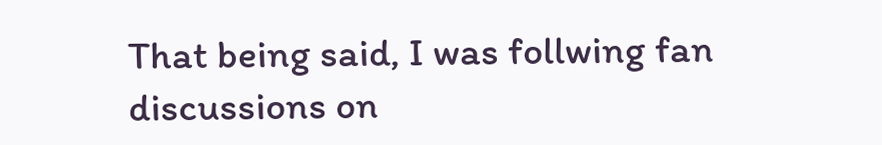That being said, I was follwing fan discussions on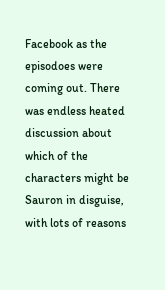Facebook as the episodoes were coming out. There was endless heated discussion about which of the characters might be Sauron in disguise, with lots of reasons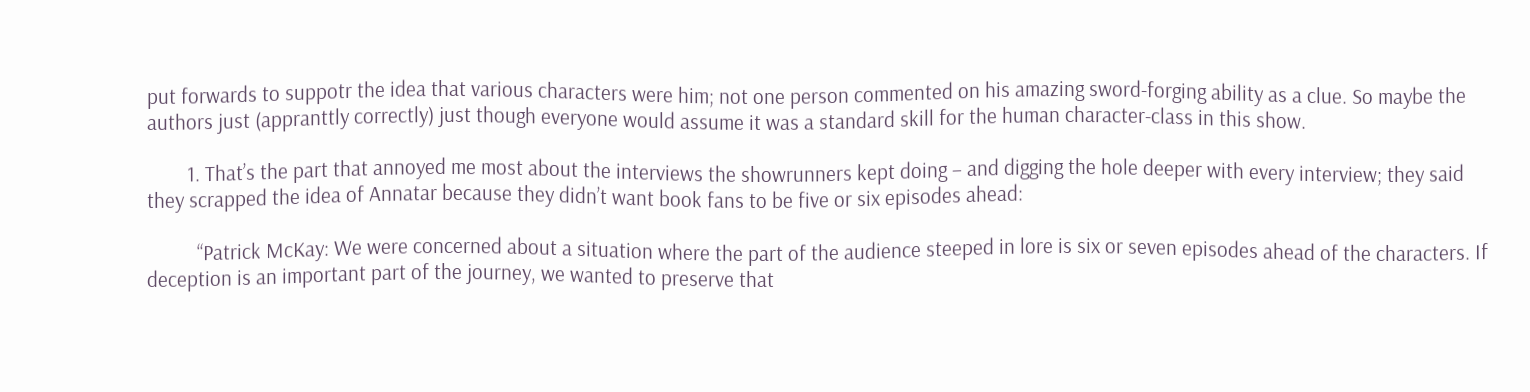put forwards to suppotr the idea that various characters were him; not one person commented on his amazing sword-forging ability as a clue. So maybe the authors just (appranttly correctly) just though everyone would assume it was a standard skill for the human character-class in this show.

        1. That’s the part that annoyed me most about the interviews the showrunners kept doing – and digging the hole deeper with every interview; they said they scrapped the idea of Annatar because they didn’t want book fans to be five or six episodes ahead:

          “Patrick McKay: We were concerned about a situation where the part of the audience steeped in lore is six or seven episodes ahead of the characters. If deception is an important part of the journey, we wanted to preserve that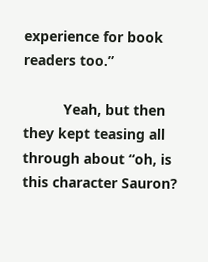experience for book readers too.”

          Yeah, but then they kept teasing all through about “oh, is this character Sauron?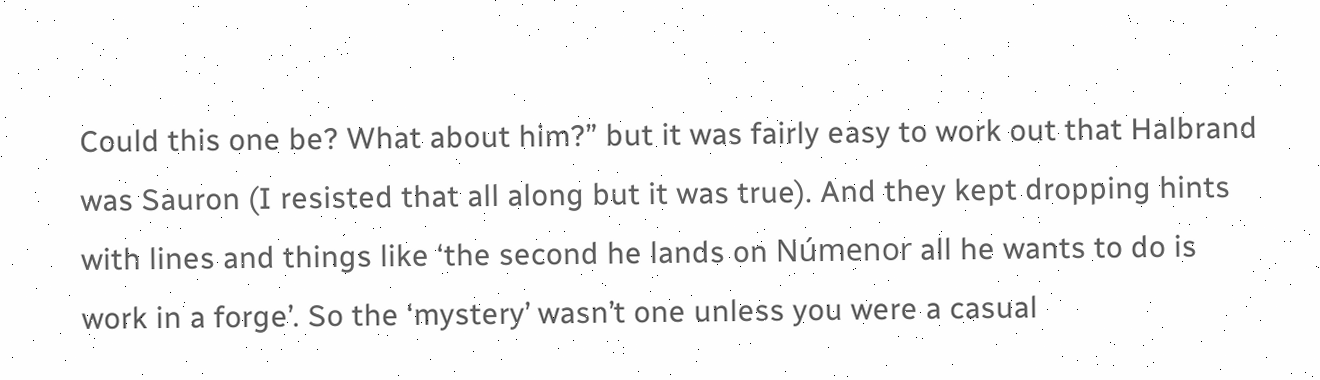Could this one be? What about him?” but it was fairly easy to work out that Halbrand was Sauron (I resisted that all along but it was true). And they kept dropping hints with lines and things like ‘the second he lands on Númenor all he wants to do is work in a forge’. So the ‘mystery’ wasn’t one unless you were a casual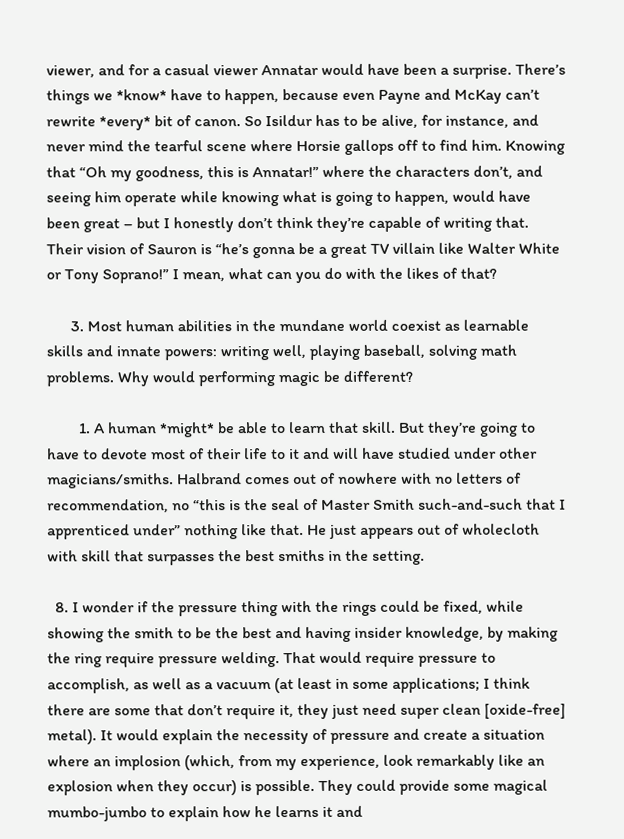viewer, and for a casual viewer Annatar would have been a surprise. There’s things we *know* have to happen, because even Payne and McKay can’t rewrite *every* bit of canon. So Isildur has to be alive, for instance, and never mind the tearful scene where Horsie gallops off to find him. Knowing that “Oh my goodness, this is Annatar!” where the characters don’t, and seeing him operate while knowing what is going to happen, would have been great – but I honestly don’t think they’re capable of writing that. Their vision of Sauron is “he’s gonna be a great TV villain like Walter White or Tony Soprano!” I mean, what can you do with the likes of that?

      3. Most human abilities in the mundane world coexist as learnable skills and innate powers: writing well, playing baseball, solving math problems. Why would performing magic be different?

        1. A human *might* be able to learn that skill. But they’re going to have to devote most of their life to it and will have studied under other magicians/smiths. Halbrand comes out of nowhere with no letters of recommendation, no “this is the seal of Master Smith such-and-such that I apprenticed under” nothing like that. He just appears out of wholecloth with skill that surpasses the best smiths in the setting.

  8. I wonder if the pressure thing with the rings could be fixed, while showing the smith to be the best and having insider knowledge, by making the ring require pressure welding. That would require pressure to accomplish, as well as a vacuum (at least in some applications; I think there are some that don’t require it, they just need super clean [oxide-free] metal). It would explain the necessity of pressure and create a situation where an implosion (which, from my experience, look remarkably like an explosion when they occur) is possible. They could provide some magical mumbo-jumbo to explain how he learns it and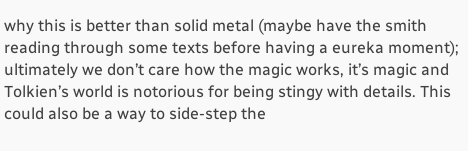why this is better than solid metal (maybe have the smith reading through some texts before having a eureka moment); ultimately we don’t care how the magic works, it’s magic and Tolkien’s world is notorious for being stingy with details. This could also be a way to side-step the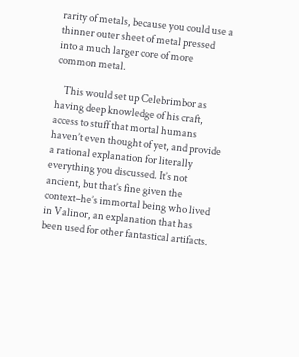rarity of metals, because you could use a thinner outer sheet of metal pressed into a much larger core of more common metal.

    This would set up Celebrimbor as having deep knowledge of his craft, access to stuff that mortal humans haven’t even thought of yet, and provide a rational explanation for literally everything you discussed. It’s not ancient, but that’s fine given the context–he’s immortal being who lived in Valinor, an explanation that has been used for other fantastical artifacts.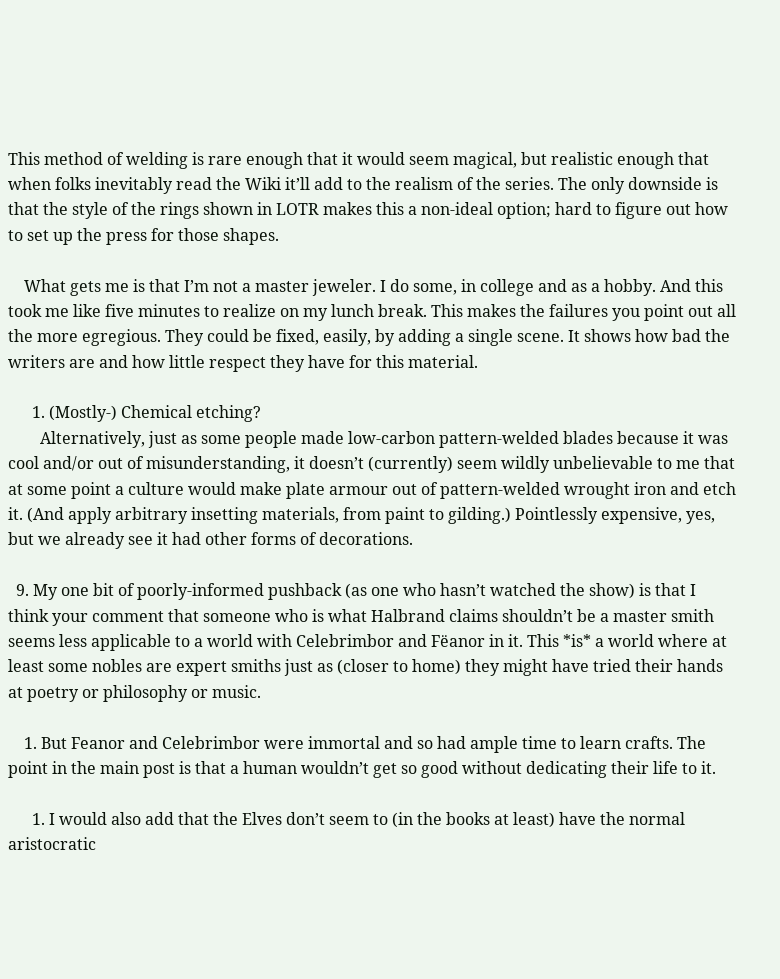This method of welding is rare enough that it would seem magical, but realistic enough that when folks inevitably read the Wiki it’ll add to the realism of the series. The only downside is that the style of the rings shown in LOTR makes this a non-ideal option; hard to figure out how to set up the press for those shapes.

    What gets me is that I’m not a master jeweler. I do some, in college and as a hobby. And this took me like five minutes to realize on my lunch break. This makes the failures you point out all the more egregious. They could be fixed, easily, by adding a single scene. It shows how bad the writers are and how little respect they have for this material.

      1. (Mostly-) Chemical etching?
        Alternatively, just as some people made low-carbon pattern-welded blades because it was cool and/or out of misunderstanding, it doesn’t (currently) seem wildly unbelievable to me that at some point a culture would make plate armour out of pattern-welded wrought iron and etch it. (And apply arbitrary insetting materials, from paint to gilding.) Pointlessly expensive, yes, but we already see it had other forms of decorations.

  9. My one bit of poorly-informed pushback (as one who hasn’t watched the show) is that I think your comment that someone who is what Halbrand claims shouldn’t be a master smith seems less applicable to a world with Celebrimbor and Fëanor in it. This *is* a world where at least some nobles are expert smiths just as (closer to home) they might have tried their hands at poetry or philosophy or music.

    1. But Feanor and Celebrimbor were immortal and so had ample time to learn crafts. The point in the main post is that a human wouldn’t get so good without dedicating their life to it.

      1. I would also add that the Elves don’t seem to (in the books at least) have the normal aristocratic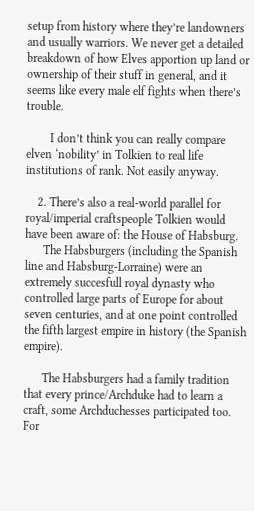setup from history where they’re landowners and usually warriors. We never get a detailed breakdown of how Elves apportion up land or ownership of their stuff in general, and it seems like every male elf fights when there’s trouble.

        I don’t think you can really compare elven ‘nobility’ in Tolkien to real life institutions of rank. Not easily anyway.

    2. There’s also a real-world parallel for royal/imperial craftspeople Tolkien would have been aware of: the House of Habsburg.
      The Habsburgers (including the Spanish line and Habsburg-Lorraine) were an extremely succesfull royal dynasty who controlled large parts of Europe for about seven centuries, and at one point controlled the fifth largest empire in history (the Spanish empire).

      The Habsburgers had a family tradition that every prince/Archduke had to learn a craft, some Archduchesses participated too. For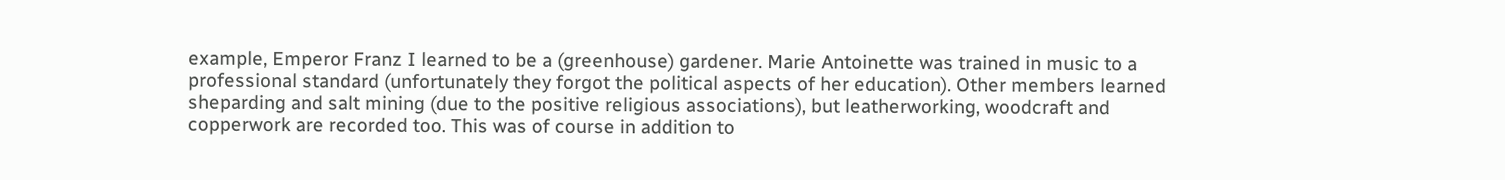example, Emperor Franz I learned to be a (greenhouse) gardener. Marie Antoinette was trained in music to a professional standard (unfortunately they forgot the political aspects of her education). Other members learned sheparding and salt mining (due to the positive religious associations), but leatherworking, woodcraft and copperwork are recorded too. This was of course in addition to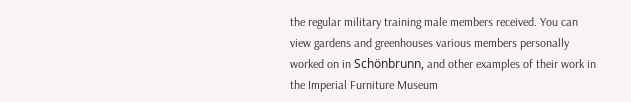the regular military training male members received. You can view gardens and greenhouses various members personally worked on in Schönbrunn, and other examples of their work in the Imperial Furniture Museum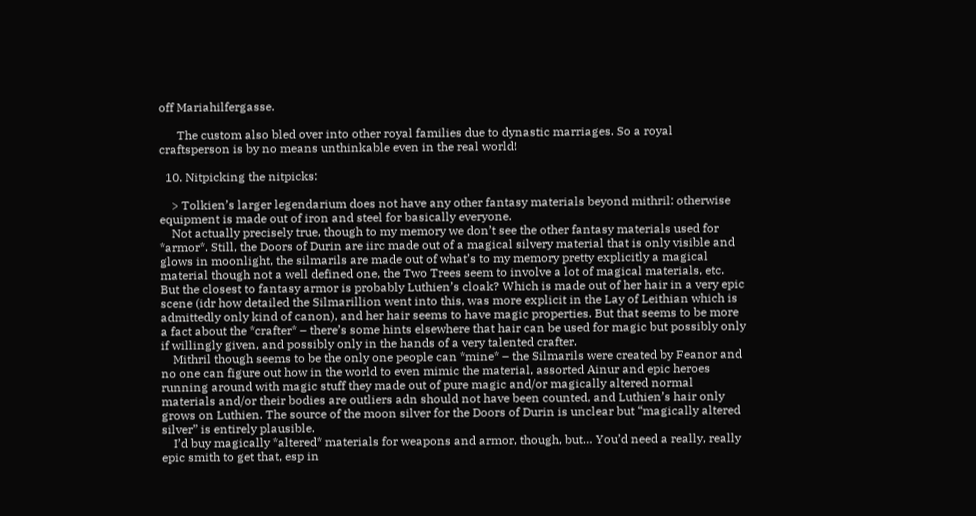off Mariahilfergasse.

      The custom also bled over into other royal families due to dynastic marriages. So a royal craftsperson is by no means unthinkable even in the real world!

  10. Nitpicking the nitpicks:

    > Tolkien’s larger legendarium does not have any other fantasy materials beyond mithril: otherwise equipment is made out of iron and steel for basically everyone.
    Not actually precisely true, though to my memory we don’t see the other fantasy materials used for *armor*. Still, the Doors of Durin are iirc made out of a magical silvery material that is only visible and glows in moonlight, the silmarils are made out of what’s to my memory pretty explicitly a magical material though not a well defined one, the Two Trees seem to involve a lot of magical materials, etc. But the closest to fantasy armor is probably Luthien’s cloak? Which is made out of her hair in a very epic scene (idr how detailed the Silmarillion went into this, was more explicit in the Lay of Leithian which is admittedly only kind of canon), and her hair seems to have magic properties. But that seems to be more a fact about the *crafter* – there’s some hints elsewhere that hair can be used for magic but possibly only if willingly given, and possibly only in the hands of a very talented crafter.
    Mithril though seems to be the only one people can *mine* – the Silmarils were created by Feanor and no one can figure out how in the world to even mimic the material, assorted Ainur and epic heroes running around with magic stuff they made out of pure magic and/or magically altered normal materials and/or their bodies are outliers adn should not have been counted, and Luthien’s hair only grows on Luthien. The source of the moon silver for the Doors of Durin is unclear but “magically altered silver” is entirely plausible.
    I’d buy magically *altered* materials for weapons and armor, though, but… You’d need a really, really epic smith to get that, esp in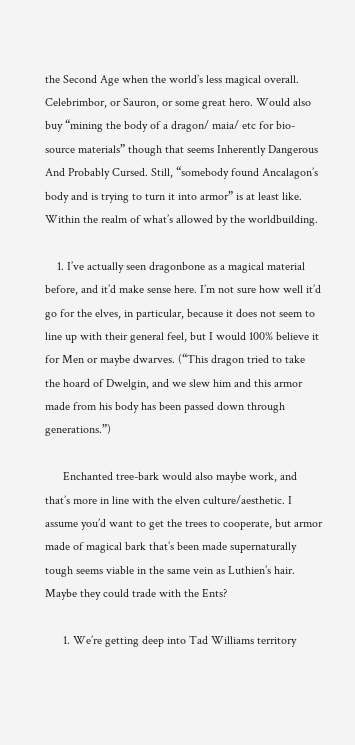the Second Age when the world’s less magical overall. Celebrimbor, or Sauron, or some great hero. Would also buy “mining the body of a dragon/ maia/ etc for bio-source materials” though that seems Inherently Dangerous And Probably Cursed. Still, “somebody found Ancalagon’s body and is trying to turn it into armor” is at least like. Within the realm of what’s allowed by the worldbuilding.

    1. I’ve actually seen dragonbone as a magical material before, and it’d make sense here. I’m not sure how well it’d go for the elves, in particular, because it does not seem to line up with their general feel, but I would 100% believe it for Men or maybe dwarves. (“This dragon tried to take the hoard of Dwelgin, and we slew him and this armor made from his body has been passed down through generations.”)

      Enchanted tree-bark would also maybe work, and that’s more in line with the elven culture/aesthetic. I assume you’d want to get the trees to cooperate, but armor made of magical bark that’s been made supernaturally tough seems viable in the same vein as Luthien’s hair. Maybe they could trade with the Ents?

      1. We’re getting deep into Tad Williams territory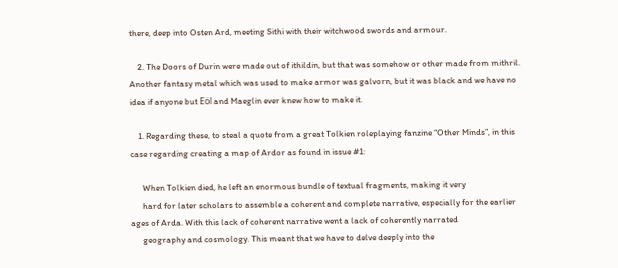there, deep into Osten Ard, meeting Sithi with their witchwood swords and armour.

    2. The Doors of Durin were made out of ithildin, but that was somehow or other made from mithril. Another fantasy metal which was used to make armor was galvorn, but it was black and we have no idea if anyone but Eöl and Maeglin ever knew how to make it.

    1. Regarding these, to steal a quote from a great Tolkien roleplaying fanzine “Other Minds”, in this case regarding creating a map of Ardor as found in issue #1:

      When Tolkien died, he left an enormous bundle of textual fragments, making it very
      hard for later scholars to assemble a coherent and complete narrative, especially for the earlier ages of Arda. With this lack of coherent narrative went a lack of coherently narrated
      geography and cosmology. This meant that we have to delve deeply into the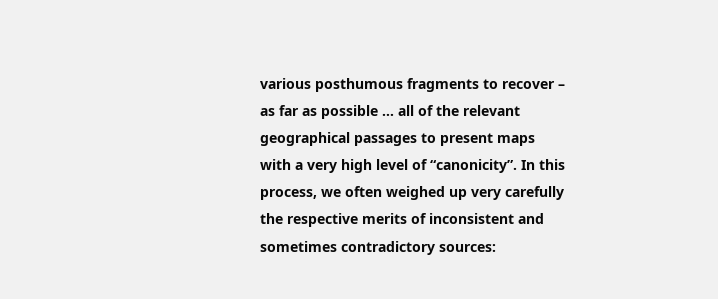various posthumous fragments to recover – as far as possible … all of the relevant geographical passages to present maps with a very high level of “canonicity”. In this process, we often weighed up very carefully the respective merits of inconsistent and sometimes contradictory sources: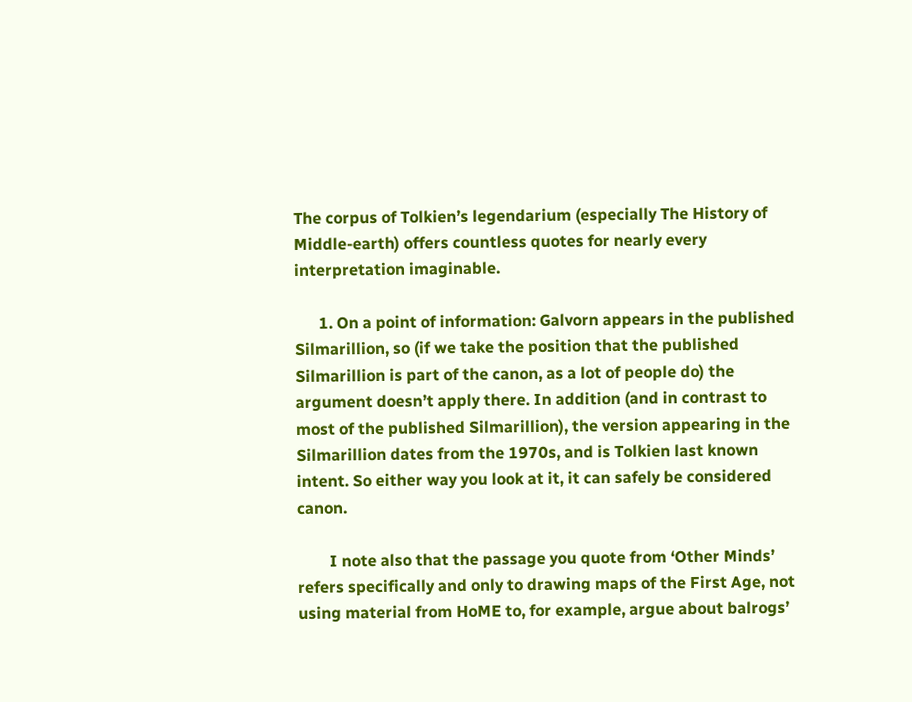The corpus of Tolkien’s legendarium (especially The History of Middle-earth) offers countless quotes for nearly every interpretation imaginable.

      1. On a point of information: Galvorn appears in the published Silmarillion, so (if we take the position that the published Silmarillion is part of the canon, as a lot of people do) the argument doesn’t apply there. In addition (and in contrast to most of the published Silmarillion), the version appearing in the Silmarillion dates from the 1970s, and is Tolkien last known intent. So either way you look at it, it can safely be considered canon.

        I note also that the passage you quote from ‘Other Minds’ refers specifically and only to drawing maps of the First Age, not using material from HoME to, for example, argue about balrogs’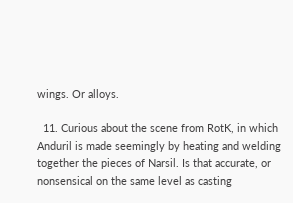wings. Or alloys.

  11. Curious about the scene from RotK, in which Anduril is made seemingly by heating and welding together the pieces of Narsil. Is that accurate, or nonsensical on the same level as casting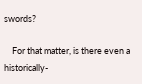swords?

    For that matter, is there even a historically-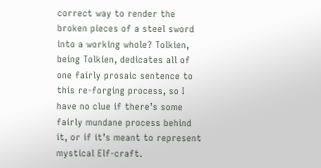correct way to render the broken pieces of a steel sword into a working whole? Tolkien, being Tolkien, dedicates all of one fairly prosaic sentence to this re-forging process, so I have no clue if there’s some fairly mundane process behind it, or if it’s meant to represent mystical Elf-craft.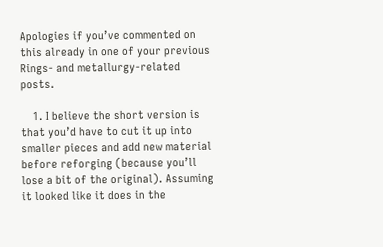Apologies if you’ve commented on this already in one of your previous Rings- and metallurgy-related posts.

    1. I believe the short version is that you’d have to cut it up into smaller pieces and add new material before reforging (because you’ll lose a bit of the original). Assuming it looked like it does in the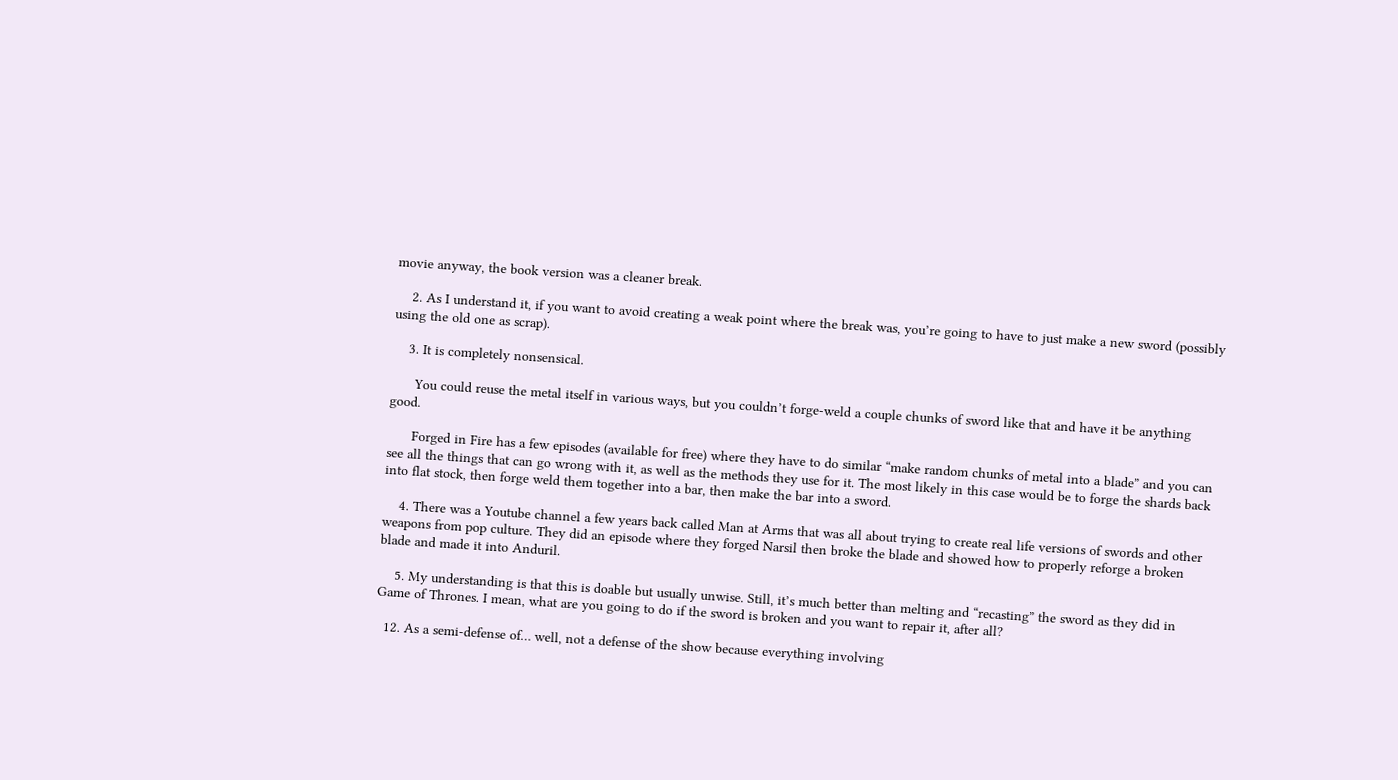movie anyway, the book version was a cleaner break.

    2. As I understand it, if you want to avoid creating a weak point where the break was, you’re going to have to just make a new sword (possibly using the old one as scrap).

    3. It is completely nonsensical.

      You could reuse the metal itself in various ways, but you couldn’t forge-weld a couple chunks of sword like that and have it be anything good.

      Forged in Fire has a few episodes (available for free) where they have to do similar “make random chunks of metal into a blade” and you can see all the things that can go wrong with it, as well as the methods they use for it. The most likely in this case would be to forge the shards back into flat stock, then forge weld them together into a bar, then make the bar into a sword.

    4. There was a Youtube channel a few years back called Man at Arms that was all about trying to create real life versions of swords and other weapons from pop culture. They did an episode where they forged Narsil then broke the blade and showed how to properly reforge a broken blade and made it into Anduril.

    5. My understanding is that this is doable but usually unwise. Still, it’s much better than melting and “recasting” the sword as they did in Game of Thrones. I mean, what are you going to do if the sword is broken and you want to repair it, after all?

  12. As a semi-defense of… well, not a defense of the show because everything involving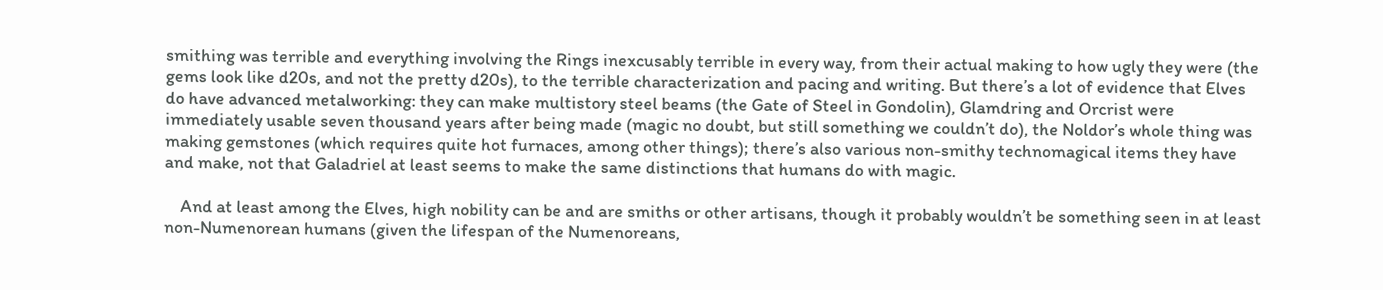smithing was terrible and everything involving the Rings inexcusably terrible in every way, from their actual making to how ugly they were (the gems look like d20s, and not the pretty d20s), to the terrible characterization and pacing and writing. But there’s a lot of evidence that Elves do have advanced metalworking: they can make multistory steel beams (the Gate of Steel in Gondolin), Glamdring and Orcrist were immediately usable seven thousand years after being made (magic no doubt, but still something we couldn’t do), the Noldor’s whole thing was making gemstones (which requires quite hot furnaces, among other things); there’s also various non-smithy technomagical items they have and make, not that Galadriel at least seems to make the same distinctions that humans do with magic.

    And at least among the Elves, high nobility can be and are smiths or other artisans, though it probably wouldn’t be something seen in at least non-Numenorean humans (given the lifespan of the Numenoreans,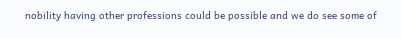nobility having other professions could be possible and we do see some of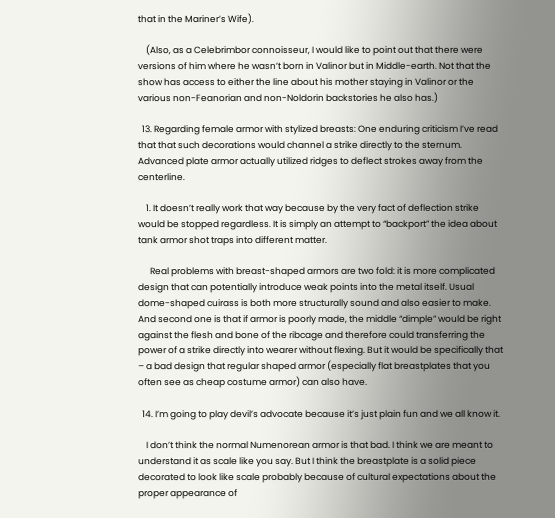that in the Mariner’s Wife).

    (Also, as a Celebrimbor connoisseur, I would like to point out that there were versions of him where he wasn’t born in Valinor but in Middle-earth. Not that the show has access to either the line about his mother staying in Valinor or the various non-Feanorian and non-Noldorin backstories he also has.)

  13. Regarding female armor with stylized breasts: One enduring criticism I’ve read that that such decorations would channel a strike directly to the sternum. Advanced plate armor actually utilized ridges to deflect strokes away from the centerline.

    1. It doesn’t really work that way because by the very fact of deflection strike would be stopped regardless. It is simply an attempt to “backport” the idea about tank armor shot traps into different matter.

      Real problems with breast-shaped armors are two fold: it is more complicated design that can potentially introduce weak points into the metal itself. Usual dome-shaped cuirass is both more structurally sound and also easier to make. And second one is that if armor is poorly made, the middle “dimple” would be right against the flesh and bone of the ribcage and therefore could transferring the power of a strike directly into wearer without flexing. But it would be specifically that – a bad design that regular shaped armor (especially flat breastplates that you often see as cheap costume armor) can also have.

  14. I’m going to play devil’s advocate because it’s just plain fun and we all know it.

    I don’t think the normal Numenorean armor is that bad. I think we are meant to understand it as scale like you say. But I think the breastplate is a solid piece decorated to look like scale probably because of cultural expectations about the proper appearance of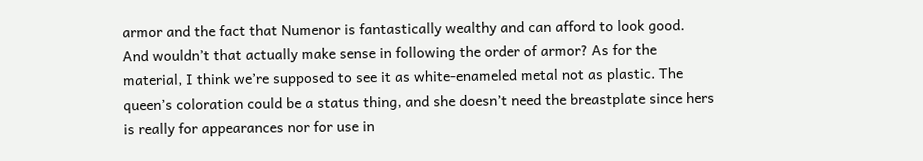armor and the fact that Numenor is fantastically wealthy and can afford to look good. And wouldn’t that actually make sense in following the order of armor? As for the material, I think we’re supposed to see it as white-enameled metal not as plastic. The queen’s coloration could be a status thing, and she doesn’t need the breastplate since hers is really for appearances nor for use in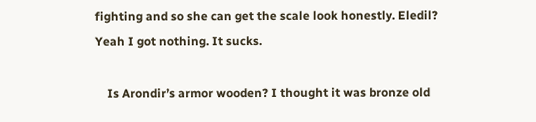fighting and so she can get the scale look honestly. Eledil? Yeah I got nothing. It sucks.

    Is Arondir’s armor wooden? I thought it was bronze old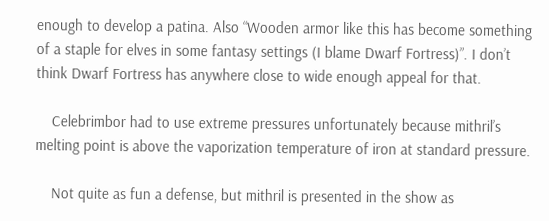enough to develop a patina. Also “Wooden armor like this has become something of a staple for elves in some fantasy settings (I blame Dwarf Fortress)”. I don’t think Dwarf Fortress has anywhere close to wide enough appeal for that.

    Celebrimbor had to use extreme pressures unfortunately because mithril’s melting point is above the vaporization temperature of iron at standard pressure.

    Not quite as fun a defense, but mithril is presented in the show as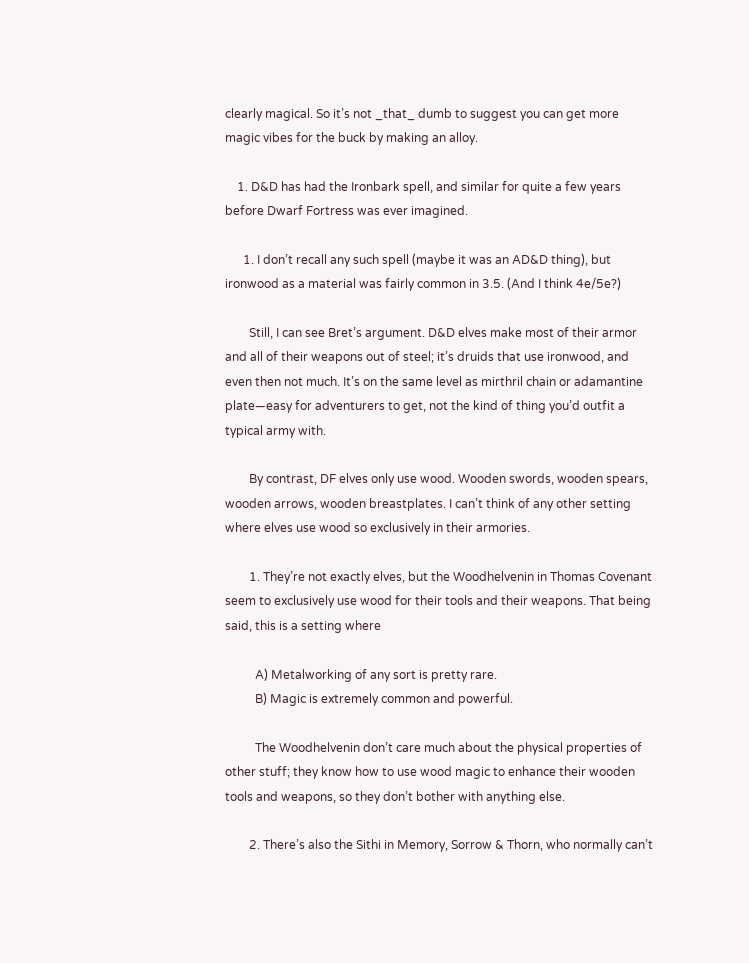clearly magical. So it’s not _that_ dumb to suggest you can get more magic vibes for the buck by making an alloy.

    1. D&D has had the Ironbark spell, and similar for quite a few years before Dwarf Fortress was ever imagined.

      1. I don’t recall any such spell (maybe it was an AD&D thing), but ironwood as a material was fairly common in 3.5. (And I think 4e/5e?)

        Still, I can see Bret’s argument. D&D elves make most of their armor and all of their weapons out of steel; it’s druids that use ironwood, and even then not much. It’s on the same level as mirthril chain or adamantine plate—easy for adventurers to get, not the kind of thing you’d outfit a typical army with.

        By contrast, DF elves only use wood. Wooden swords, wooden spears, wooden arrows, wooden breastplates. I can’t think of any other setting where elves use wood so exclusively in their armories.

        1. They’re not exactly elves, but the Woodhelvenin in Thomas Covenant seem to exclusively use wood for their tools and their weapons. That being said, this is a setting where

          A) Metalworking of any sort is pretty rare.
          B) Magic is extremely common and powerful.

          The Woodhelvenin don’t care much about the physical properties of other stuff; they know how to use wood magic to enhance their wooden tools and weapons, so they don’t bother with anything else.

        2. There’s also the Sithi in Memory, Sorrow & Thorn, who normally can’t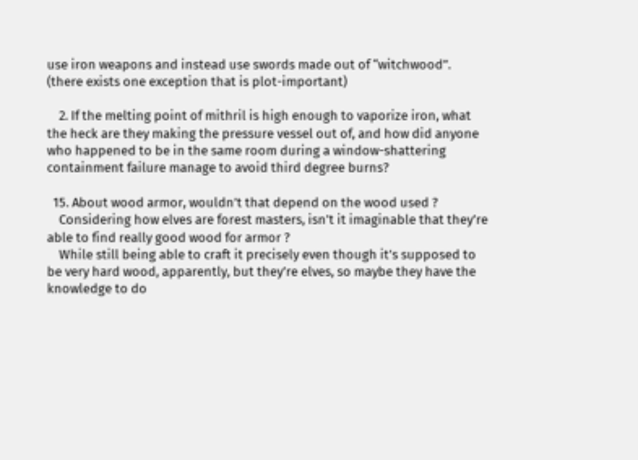use iron weapons and instead use swords made out of “witchwood”. (there exists one exception that is plot-important)

    2. If the melting point of mithril is high enough to vaporize iron, what the heck are they making the pressure vessel out of, and how did anyone who happened to be in the same room during a window-shattering containment failure manage to avoid third degree burns?

  15. About wood armor, wouldn’t that depend on the wood used ?
    Considering how elves are forest masters, isn’t it imaginable that they’re able to find really good wood for armor ?
    While still being able to craft it precisely even though it’s supposed to be very hard wood, apparently, but they’re elves, so maybe they have the knowledge to do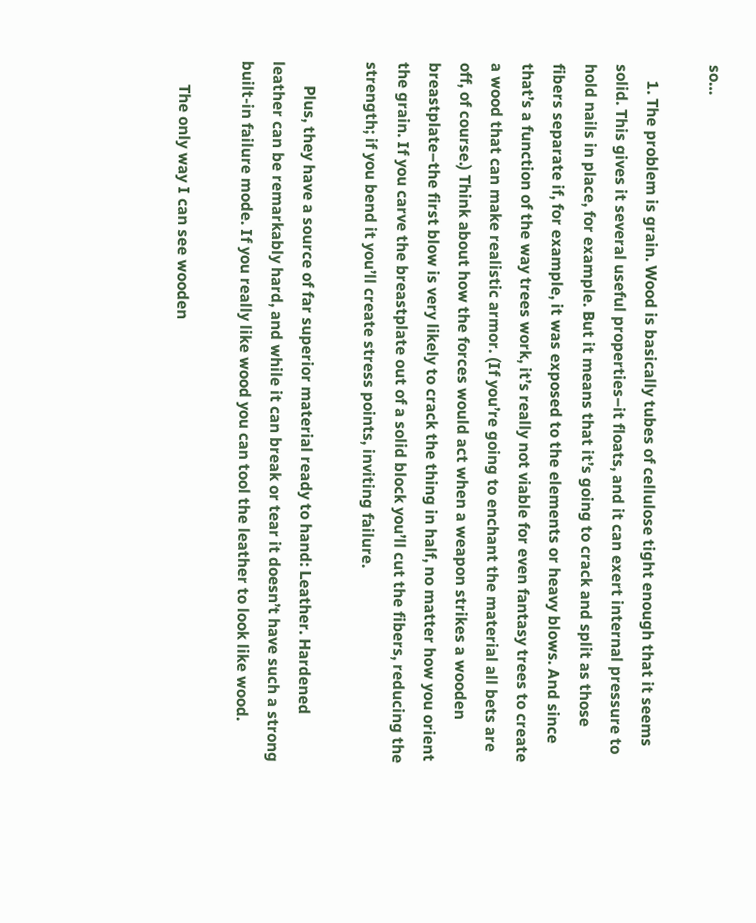so…

    1. The problem is grain. Wood is basically tubes of cellulose tight enough that it seems solid. This gives it several useful properties–it floats, and it can exert internal pressure to hold nails in place, for example. But it means that it’s going to crack and split as those fibers separate if, for example, it was exposed to the elements or heavy blows. And since that’s a function of the way trees work, it’s really not viable for even fantasy trees to create a wood that can make realistic armor. (If you’re going to enchant the material all bets are off, of course.) Think about how the forces would act when a weapon strikes a wooden breastplate–the first blow is very likely to crack the thing in half, no matter how you orient the grain. If you carve the breastplate out of a solid block you’ll cut the fibers, reducing the strength; if you bend it you’ll create stress points, inviting failure.

      Plus, they have a source of far superior material ready to hand: Leather. Hardened leather can be remarkably hard, and while it can break or tear it doesn’t have such a strong built-in failure mode. If you really like wood you can tool the leather to look like wood.

      The only way I can see wooden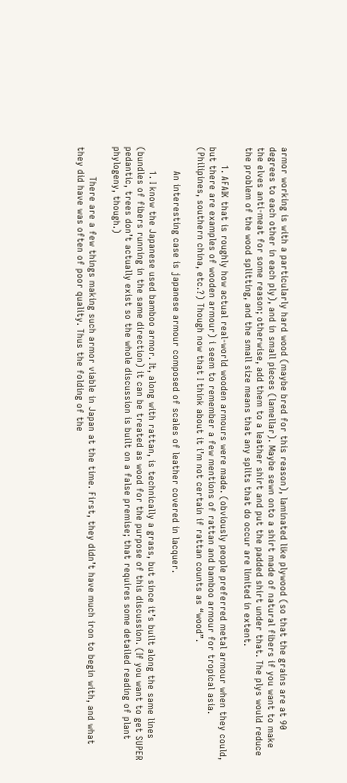armor working is with a particularly hard wood (maybe bred for this reason), laminated like plywood (so that the grains are at 90 degrees to each other in each ply), and in small pieces (lamellar). Maybe sewn onto a shirt made of natural fibers if you want to make the elves anti-meat for some reason; otherwise, add them to a leather shirt and put the padded shirt under that. The plys would reduce the problem of the wood splitting, and the small size means that any splits that do occur are limited in extent.

      1. AFAIK that is roughly how actual real-world wooden armours were made. (obviously people preferred metal armour when they could, but there are examples of wooden armour) i seem to remember a few mentions of rattan and bamboo armour for tropical asia. (Philipines, southern china, etc.?) Though now that I think about it i’m not certain if rattan counts as “wood”.

        An interesting case is japanese armour composed of scales of leather covered in lacquer.

        1. I know the Japanese used bamboo armor. It, along with rattan, is technically a grass, but since it’s built along the same lines (bundles of fibers running in the same direction) it can be treated as wood for the purpose of this discussion. (If you want to get SUPER pedantic, trees don’t actually exist so the whole discussion is built on a false premise; that requires some detailed reading of plant phylogeny, though.)

          There are a few things making such armor viable in Japan at the time. First, they didn’t have much iron to begin with, and what they did have was often of poor quality. Thus the folding of the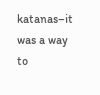katanas–it was a way to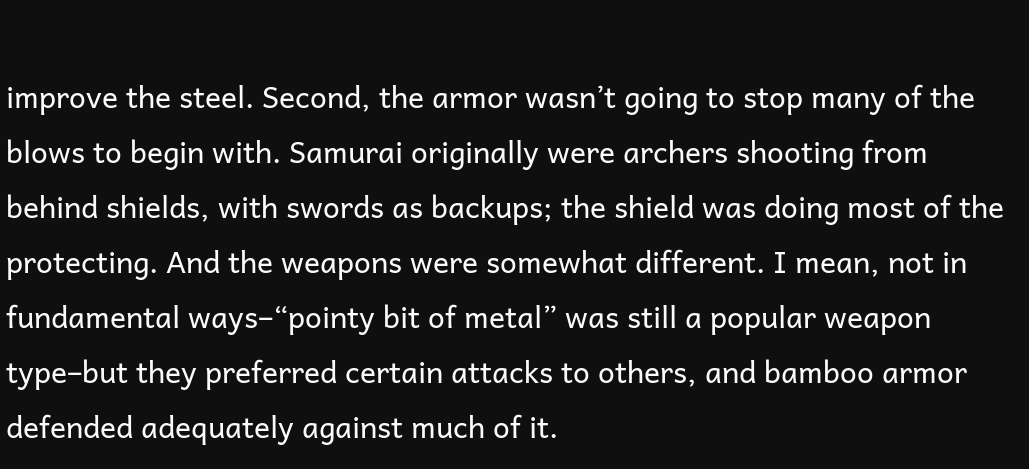improve the steel. Second, the armor wasn’t going to stop many of the blows to begin with. Samurai originally were archers shooting from behind shields, with swords as backups; the shield was doing most of the protecting. And the weapons were somewhat different. I mean, not in fundamental ways–“pointy bit of metal” was still a popular weapon type–but they preferred certain attacks to others, and bamboo armor defended adequately against much of it.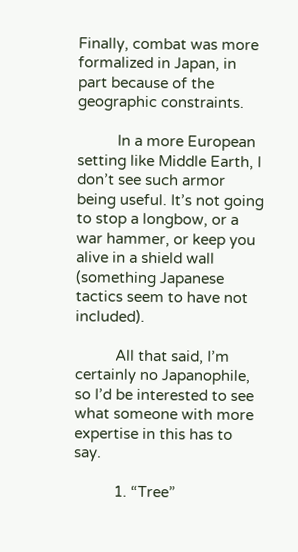Finally, combat was more formalized in Japan, in part because of the geographic constraints.

          In a more European setting like Middle Earth, I don’t see such armor being useful. It’s not going to stop a longbow, or a war hammer, or keep you alive in a shield wall (something Japanese tactics seem to have not included).

          All that said, I’m certainly no Japanophile, so I’d be interested to see what someone with more expertise in this has to say.

          1. “Tree”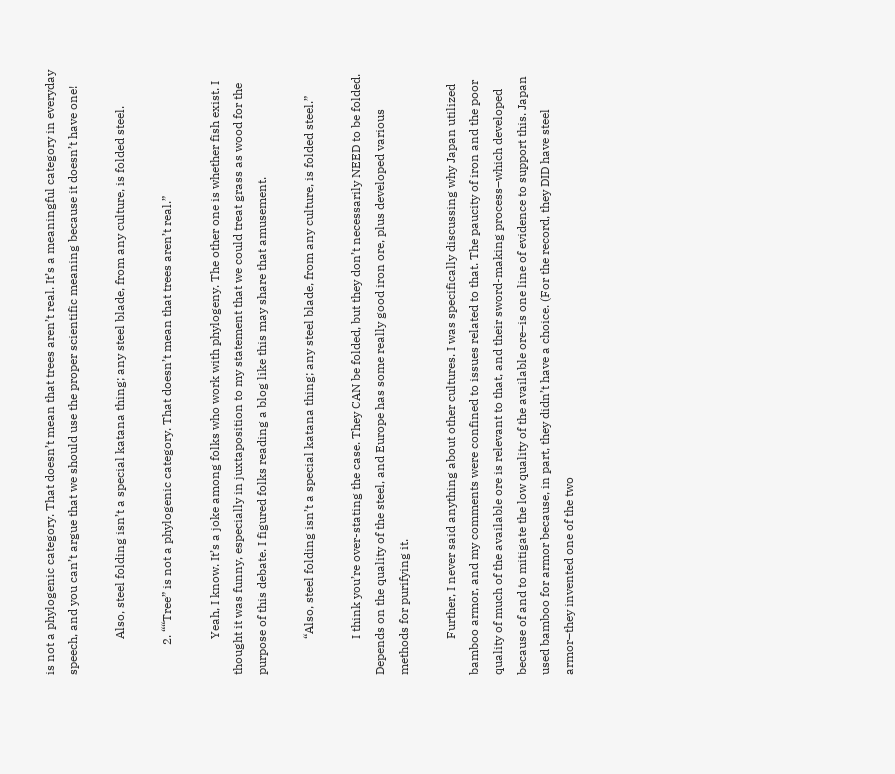is not a phylogenic category. That doesn’t mean that trees aren’t real. It’s a meaningful category in everyday speech, and you can’t argue that we should use the proper scientific meaning because it doesn’t have one!

            Also, steel folding isn’t a special katana thing; any steel blade, from any culture, is folded steel.

          2. ““Tree” is not a phylogenic category. That doesn’t mean that trees aren’t real.”

            Yeah, I know. It’s a joke among folks who work with phylogeny. The other one is whether fish exist. I thought it was funny, especially in juxtaposition to my statement that we could treat grass as wood for the purpose of this debate. I figured folks reading a blog like this may share that amusement.

            “Also, steel folding isn’t a special katana thing; any steel blade, from any culture, is folded steel.”

            I think you’re over-stating the case. They CAN be folded, but they don’t necessarily NEED to be folded. Depends on the quality of the steel, and Europe has some really good iron ore, plus developed various methods for purifying it.

            Further, I never said anything about other cultures. I was specifically discussing why Japan utilized bamboo armor, and my comments were confined to issues related to that. The paucity of iron and the poor quality of much of the available ore is relevant to that, and their sword-making process–which developed because of and to mitigate the low quality of the available ore–is one line of evidence to support this. Japan used bamboo for armor because, in part, they didn’t have a choice. (For the record, they DID have steel armor–they invented one of the two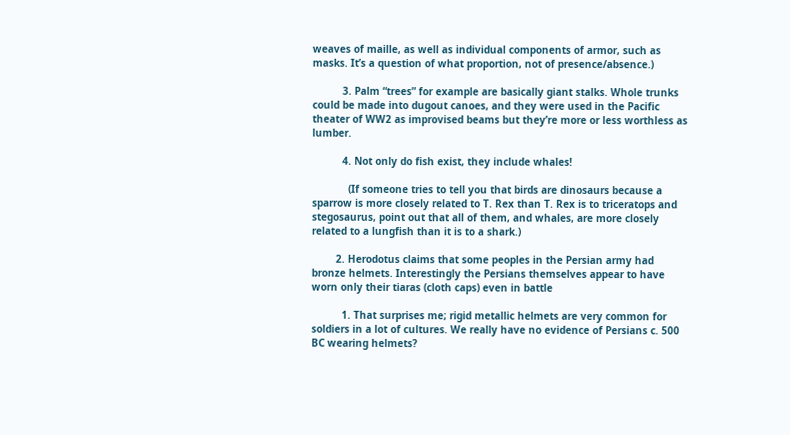weaves of maille, as well as individual components of armor, such as masks. It’s a question of what proportion, not of presence/absence.)

          3. Palm “trees” for example are basically giant stalks. Whole trunks could be made into dugout canoes, and they were used in the Pacific theater of WW2 as improvised beams but they’re more or less worthless as lumber.

          4. Not only do fish exist, they include whales!

            (If someone tries to tell you that birds are dinosaurs because a sparrow is more closely related to T. Rex than T. Rex is to triceratops and stegosaurus, point out that all of them, and whales, are more closely related to a lungfish than it is to a shark.)

        2. Herodotus claims that some peoples in the Persian army had bronze helmets. Interestingly the Persians themselves appear to have worn only their tiaras (cloth caps) even in battle

          1. That surprises me; rigid metallic helmets are very common for soldiers in a lot of cultures. We really have no evidence of Persians c. 500 BC wearing helmets?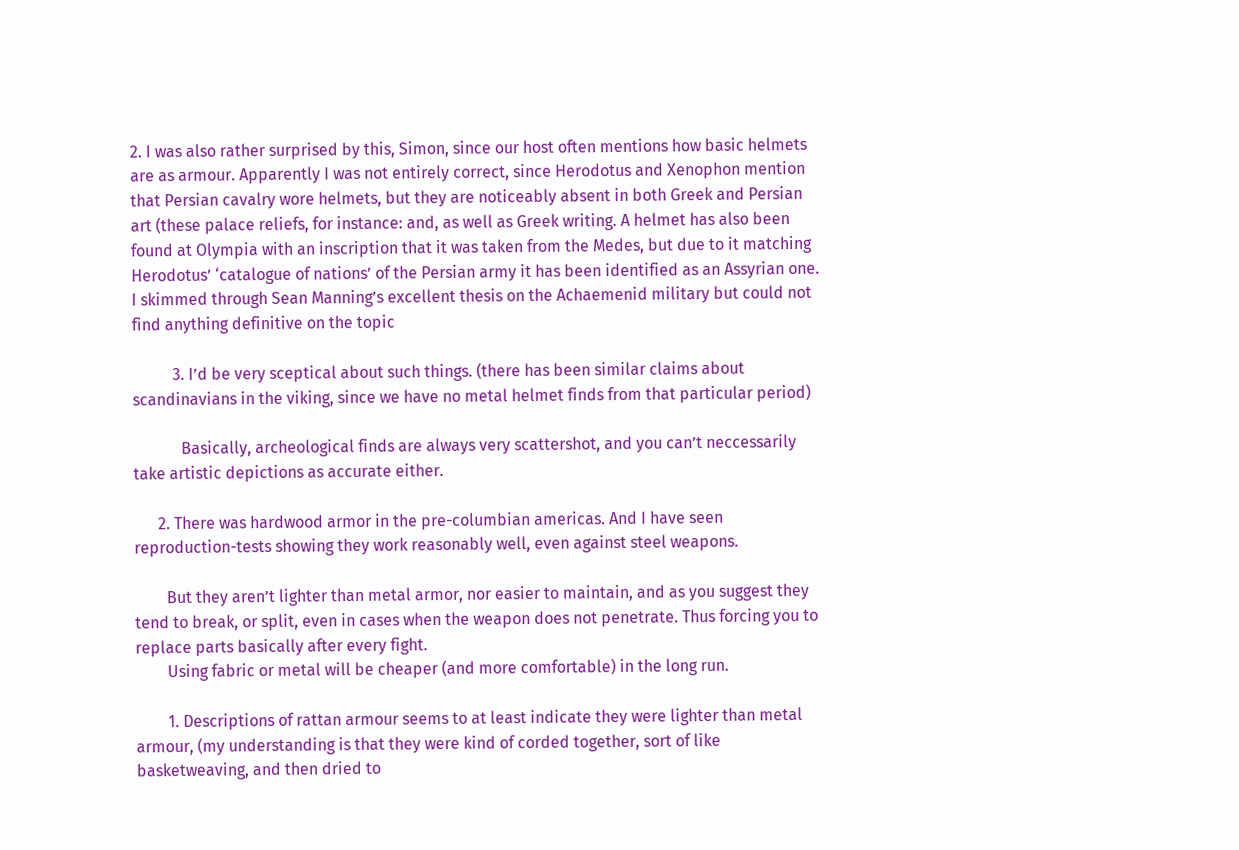2. I was also rather surprised by this, Simon, since our host often mentions how basic helmets are as armour. Apparently I was not entirely correct, since Herodotus and Xenophon mention that Persian cavalry wore helmets, but they are noticeably absent in both Greek and Persian art (these palace reliefs, for instance: and, as well as Greek writing. A helmet has also been found at Olympia with an inscription that it was taken from the Medes, but due to it matching Herodotus’ ‘catalogue of nations’ of the Persian army it has been identified as an Assyrian one. I skimmed through Sean Manning’s excellent thesis on the Achaemenid military but could not find anything definitive on the topic

          3. I’d be very sceptical about such things. (there has been similar claims about scandinavians in the viking, since we have no metal helmet finds from that particular period)

            Basically, archeological finds are always very scattershot, and you can’t neccessarily take artistic depictions as accurate either.

      2. There was hardwood armor in the pre-columbian americas. And I have seen reproduction-tests showing they work reasonably well, even against steel weapons.

        But they aren’t lighter than metal armor, nor easier to maintain, and as you suggest they tend to break, or split, even in cases when the weapon does not penetrate. Thus forcing you to replace parts basically after every fight.
        Using fabric or metal will be cheaper (and more comfortable) in the long run.

        1. Descriptions of rattan armour seems to at least indicate they were lighter than metal armour, (my understanding is that they were kind of corded together, sort of like basketweaving, and then dried to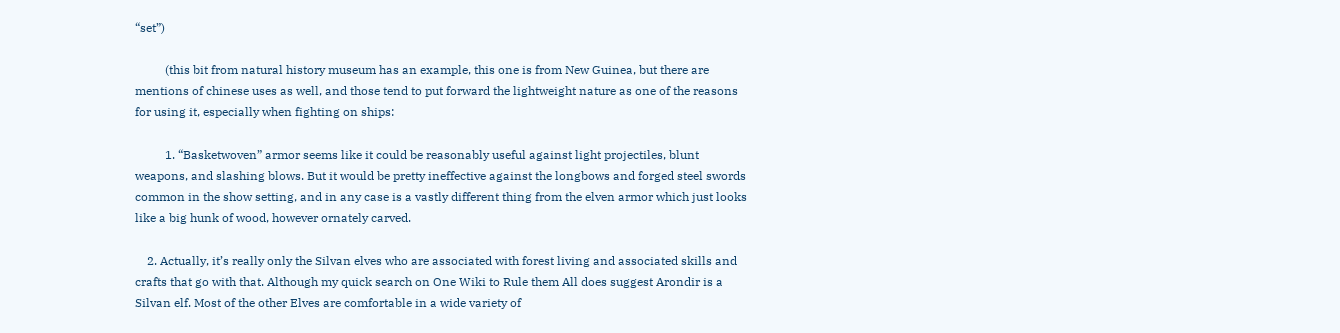“set”)

          (this bit from natural history museum has an example, this one is from New Guinea, but there are mentions of chinese uses as well, and those tend to put forward the lightweight nature as one of the reasons for using it, especially when fighting on ships:

          1. “Basketwoven” armor seems like it could be reasonably useful against light projectiles, blunt weapons, and slashing blows. But it would be pretty ineffective against the longbows and forged steel swords common in the show setting, and in any case is a vastly different thing from the elven armor which just looks like a big hunk of wood, however ornately carved.

    2. Actually, it’s really only the Silvan elves who are associated with forest living and associated skills and crafts that go with that. Although my quick search on One Wiki to Rule them All does suggest Arondir is a Silvan elf. Most of the other Elves are comfortable in a wide variety of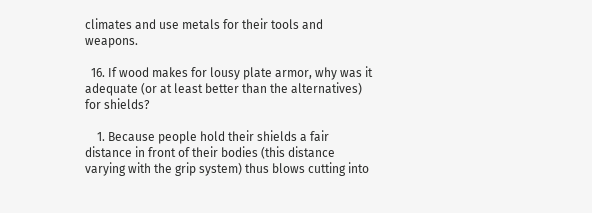climates and use metals for their tools and weapons.

  16. If wood makes for lousy plate armor, why was it adequate (or at least better than the alternatives) for shields?

    1. Because people hold their shields a fair distance in front of their bodies (this distance varying with the grip system) thus blows cutting into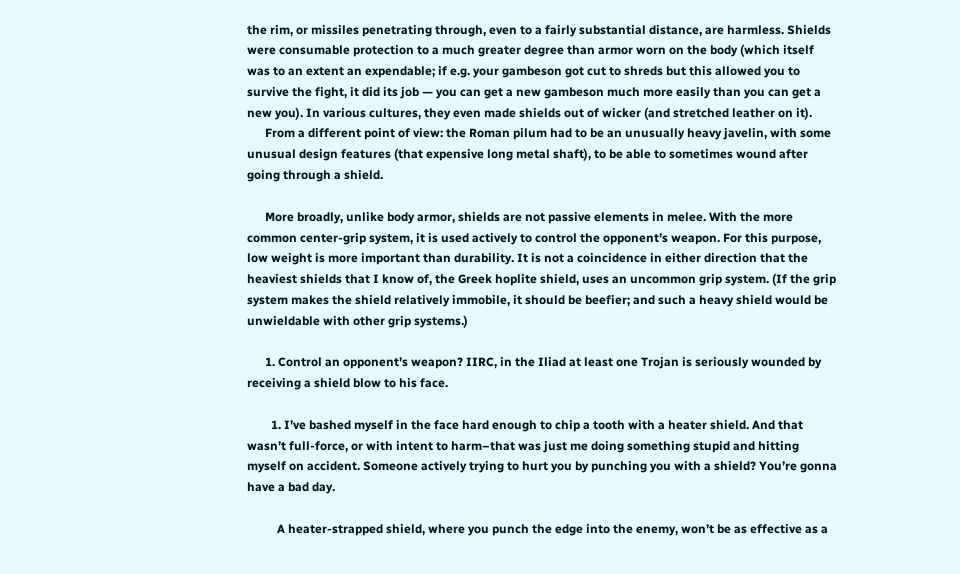the rim, or missiles penetrating through, even to a fairly substantial distance, are harmless. Shields were consumable protection to a much greater degree than armor worn on the body (which itself was to an extent an expendable; if e.g. your gambeson got cut to shreds but this allowed you to survive the fight, it did its job — you can get a new gambeson much more easily than you can get a new you). In various cultures, they even made shields out of wicker (and stretched leather on it).
      From a different point of view: the Roman pilum had to be an unusually heavy javelin, with some unusual design features (that expensive long metal shaft), to be able to sometimes wound after going through a shield.

      More broadly, unlike body armor, shields are not passive elements in melee. With the more common center-grip system, it is used actively to control the opponent’s weapon. For this purpose, low weight is more important than durability. It is not a coincidence in either direction that the heaviest shields that I know of, the Greek hoplite shield, uses an uncommon grip system. (If the grip system makes the shield relatively immobile, it should be beefier; and such a heavy shield would be unwieldable with other grip systems.)

      1. Control an opponent’s weapon? IIRC, in the Iliad at least one Trojan is seriously wounded by receiving a shield blow to his face.

        1. I’ve bashed myself in the face hard enough to chip a tooth with a heater shield. And that wasn’t full-force, or with intent to harm–that was just me doing something stupid and hitting myself on accident. Someone actively trying to hurt you by punching you with a shield? You’re gonna have a bad day.

          A heater-strapped shield, where you punch the edge into the enemy, won’t be as effective as a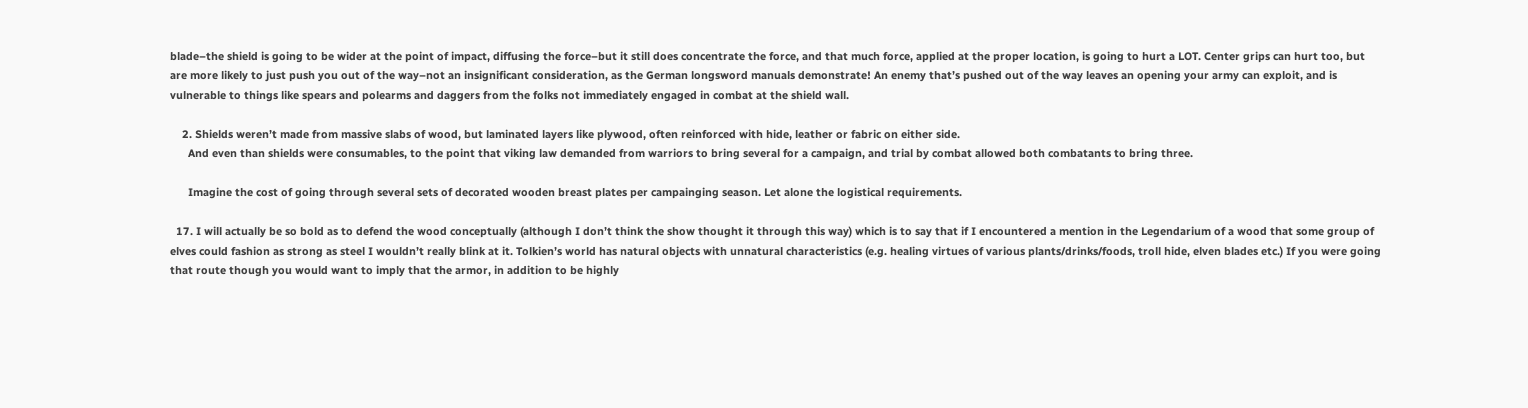blade–the shield is going to be wider at the point of impact, diffusing the force–but it still does concentrate the force, and that much force, applied at the proper location, is going to hurt a LOT. Center grips can hurt too, but are more likely to just push you out of the way–not an insignificant consideration, as the German longsword manuals demonstrate! An enemy that’s pushed out of the way leaves an opening your army can exploit, and is vulnerable to things like spears and polearms and daggers from the folks not immediately engaged in combat at the shield wall.

    2. Shields weren’t made from massive slabs of wood, but laminated layers like plywood, often reinforced with hide, leather or fabric on either side.
      And even than shields were consumables, to the point that viking law demanded from warriors to bring several for a campaign, and trial by combat allowed both combatants to bring three.

      Imagine the cost of going through several sets of decorated wooden breast plates per campainging season. Let alone the logistical requirements.

  17. I will actually be so bold as to defend the wood conceptually (although I don’t think the show thought it through this way) which is to say that if I encountered a mention in the Legendarium of a wood that some group of elves could fashion as strong as steel I wouldn’t really blink at it. Tolkien’s world has natural objects with unnatural characteristics (e.g. healing virtues of various plants/drinks/foods, troll hide, elven blades etc.) If you were going that route though you would want to imply that the armor, in addition to be highly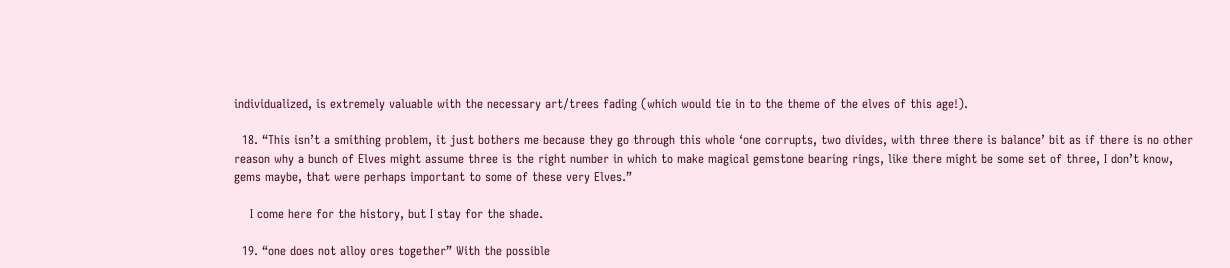individualized, is extremely valuable with the necessary art/trees fading (which would tie in to the theme of the elves of this age!).

  18. “This isn’t a smithing problem, it just bothers me because they go through this whole ‘one corrupts, two divides, with three there is balance’ bit as if there is no other reason why a bunch of Elves might assume three is the right number in which to make magical gemstone bearing rings, like there might be some set of three, I don’t know, gems maybe, that were perhaps important to some of these very Elves.”

    I come here for the history, but I stay for the shade.

  19. “one does not alloy ores together” With the possible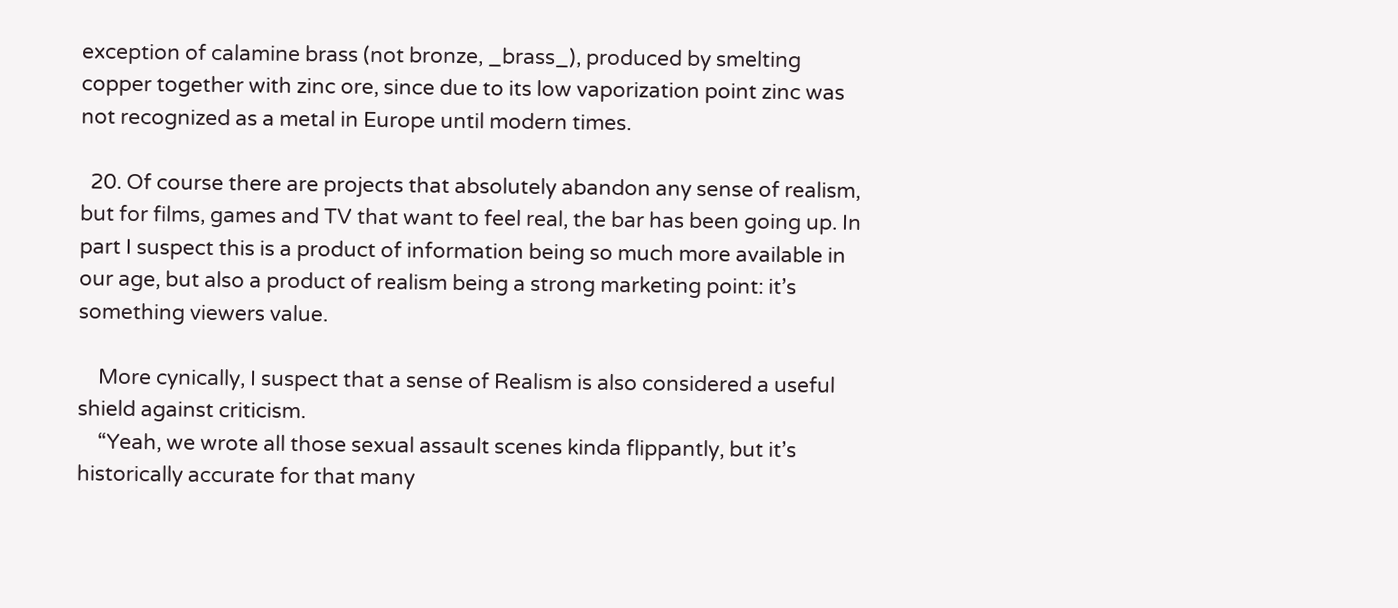exception of calamine brass (not bronze, _brass_), produced by smelting copper together with zinc ore, since due to its low vaporization point zinc was not recognized as a metal in Europe until modern times.

  20. Of course there are projects that absolutely abandon any sense of realism, but for films, games and TV that want to feel real, the bar has been going up. In part I suspect this is a product of information being so much more available in our age, but also a product of realism being a strong marketing point: it’s something viewers value.

    More cynically, I suspect that a sense of Realism is also considered a useful shield against criticism.
    “Yeah, we wrote all those sexual assault scenes kinda flippantly, but it’s historically accurate for that many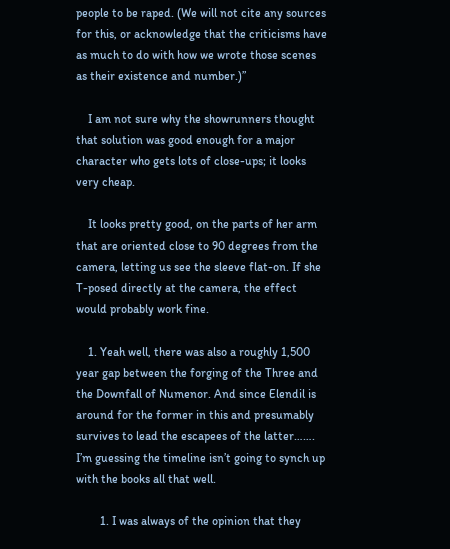people to be raped. (We will not cite any sources for this, or acknowledge that the criticisms have as much to do with how we wrote those scenes as their existence and number.)”

    I am not sure why the showrunners thought that solution was good enough for a major character who gets lots of close-ups; it looks very cheap.

    It looks pretty good, on the parts of her arm that are oriented close to 90 degrees from the camera, letting us see the sleeve flat-on. If she T-posed directly at the camera, the effect would probably work fine.

    1. Yeah well, there was also a roughly 1,500 year gap between the forging of the Three and the Downfall of Numenor. And since Elendil is around for the former in this and presumably survives to lead the escapees of the latter……. I’m guessing the timeline isn’t going to synch up with the books all that well.

        1. I was always of the opinion that they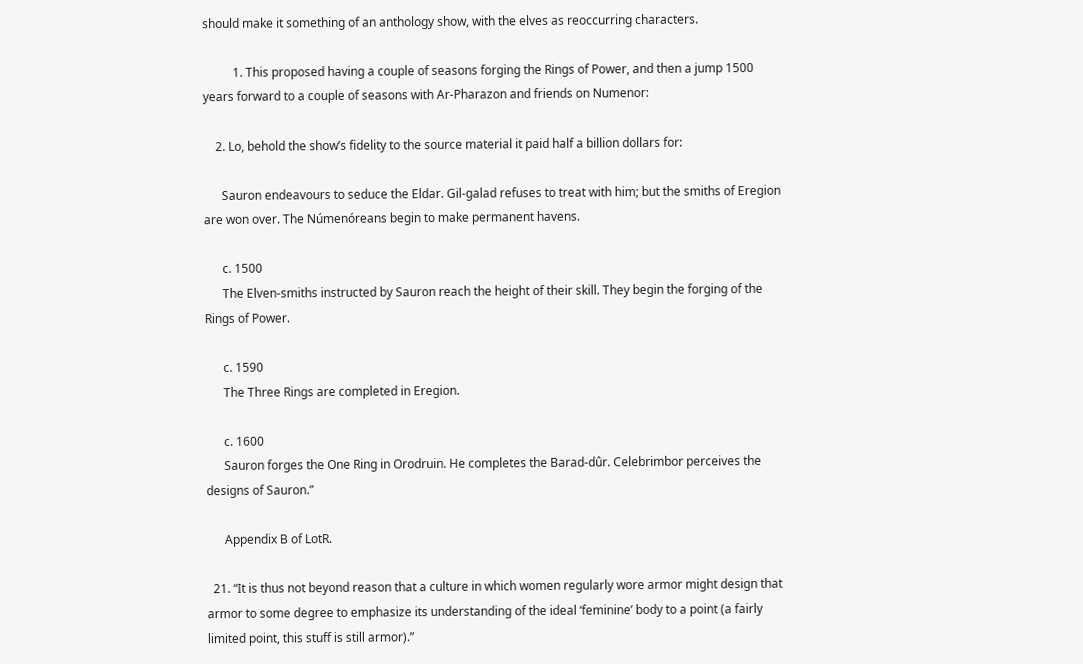should make it something of an anthology show, with the elves as reoccurring characters.

          1. This proposed having a couple of seasons forging the Rings of Power, and then a jump 1500 years forward to a couple of seasons with Ar-Pharazon and friends on Numenor:

    2. Lo, behold the show’s fidelity to the source material it paid half a billion dollars for:

      Sauron endeavours to seduce the Eldar. Gil-galad refuses to treat with him; but the smiths of Eregion are won over. The Númenóreans begin to make permanent havens.

      c. 1500
      The Elven-smiths instructed by Sauron reach the height of their skill. They begin the forging of the Rings of Power.

      c. 1590
      The Three Rings are completed in Eregion.

      c. 1600
      Sauron forges the One Ring in Orodruin. He completes the Barad-dûr. Celebrimbor perceives the designs of Sauron.”

      Appendix B of LotR.

  21. “It is thus not beyond reason that a culture in which women regularly wore armor might design that armor to some degree to emphasize its understanding of the ideal ‘feminine’ body to a point (a fairly limited point, this stuff is still armor).”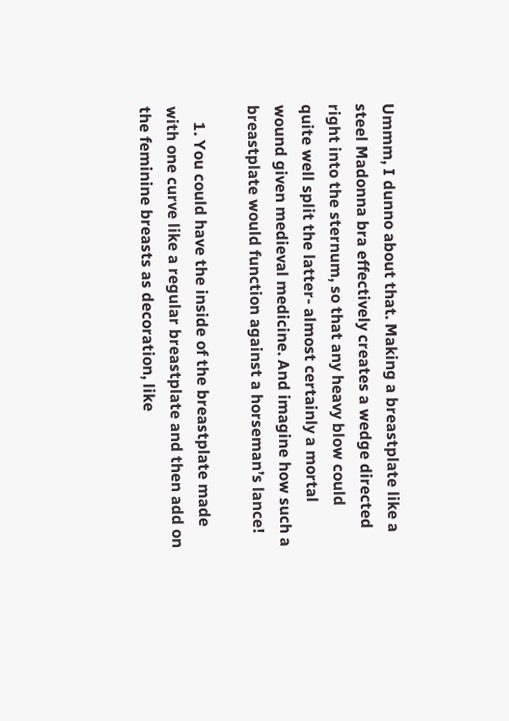Ummm, I dunno about that. Making a breastplate like a steel Madonna bra effectively creates a wedge directed right into the sternum, so that any heavy blow could quite well split the latter- almost certainly a mortal wound given medieval medicine. And imagine how such a breastplate would function against a horseman’s lance!

    1. You could have the inside of the breastplate made with one curve like a regular breastplate and then add on the feminine breasts as decoration, like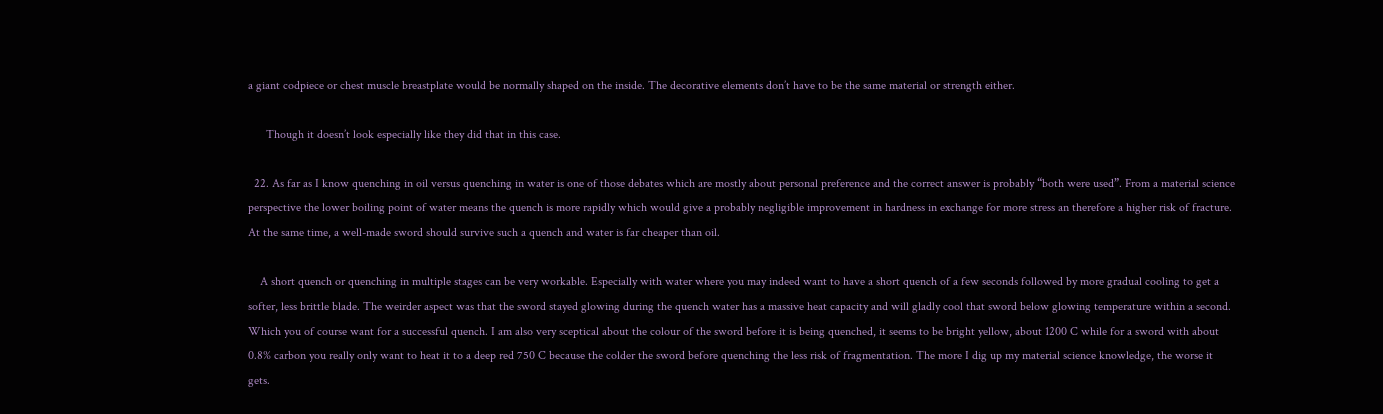a giant codpiece or chest muscle breastplate would be normally shaped on the inside. The decorative elements don’t have to be the same material or strength either.

      Though it doesn’t look especially like they did that in this case.

  22. As far as I know quenching in oil versus quenching in water is one of those debates which are mostly about personal preference and the correct answer is probably “both were used”. From a material science perspective the lower boiling point of water means the quench is more rapidly which would give a probably negligible improvement in hardness in exchange for more stress an therefore a higher risk of fracture. At the same time, a well-made sword should survive such a quench and water is far cheaper than oil.

    A short quench or quenching in multiple stages can be very workable. Especially with water where you may indeed want to have a short quench of a few seconds followed by more gradual cooling to get a softer, less brittle blade. The weirder aspect was that the sword stayed glowing during the quench water has a massive heat capacity and will gladly cool that sword below glowing temperature within a second. Which you of course want for a successful quench. I am also very sceptical about the colour of the sword before it is being quenched, it seems to be bright yellow, about 1200 C while for a sword with about 0.8% carbon you really only want to heat it to a deep red 750 C because the colder the sword before quenching the less risk of fragmentation. The more I dig up my material science knowledge, the worse it gets.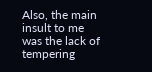Also, the main insult to me was the lack of tempering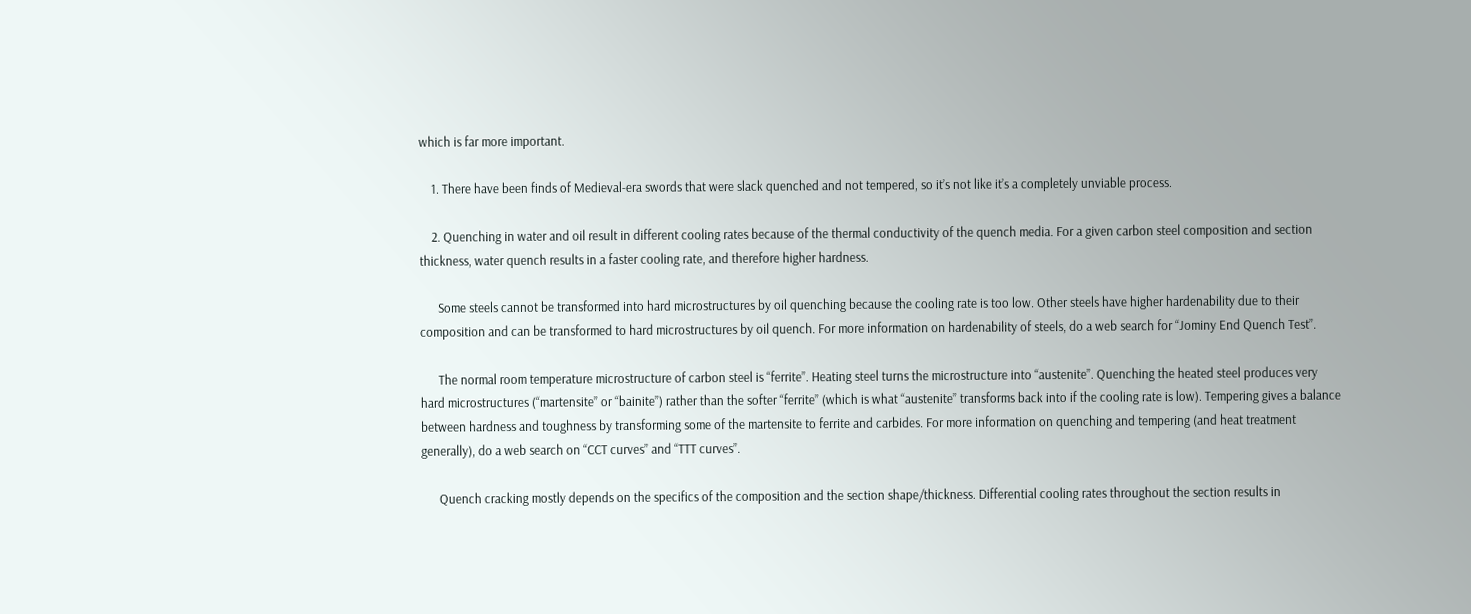which is far more important.

    1. There have been finds of Medieval-era swords that were slack quenched and not tempered, so it’s not like it’s a completely unviable process.

    2. Quenching in water and oil result in different cooling rates because of the thermal conductivity of the quench media. For a given carbon steel composition and section thickness, water quench results in a faster cooling rate, and therefore higher hardness.

      Some steels cannot be transformed into hard microstructures by oil quenching because the cooling rate is too low. Other steels have higher hardenability due to their composition and can be transformed to hard microstructures by oil quench. For more information on hardenability of steels, do a web search for “Jominy End Quench Test”.

      The normal room temperature microstructure of carbon steel is “ferrite”. Heating steel turns the microstructure into “austenite”. Quenching the heated steel produces very hard microstructures (“martensite” or “bainite”) rather than the softer “ferrite” (which is what “austenite” transforms back into if the cooling rate is low). Tempering gives a balance between hardness and toughness by transforming some of the martensite to ferrite and carbides. For more information on quenching and tempering (and heat treatment generally), do a web search on “CCT curves” and “TTT curves”.

      Quench cracking mostly depends on the specifics of the composition and the section shape/thickness. Differential cooling rates throughout the section results in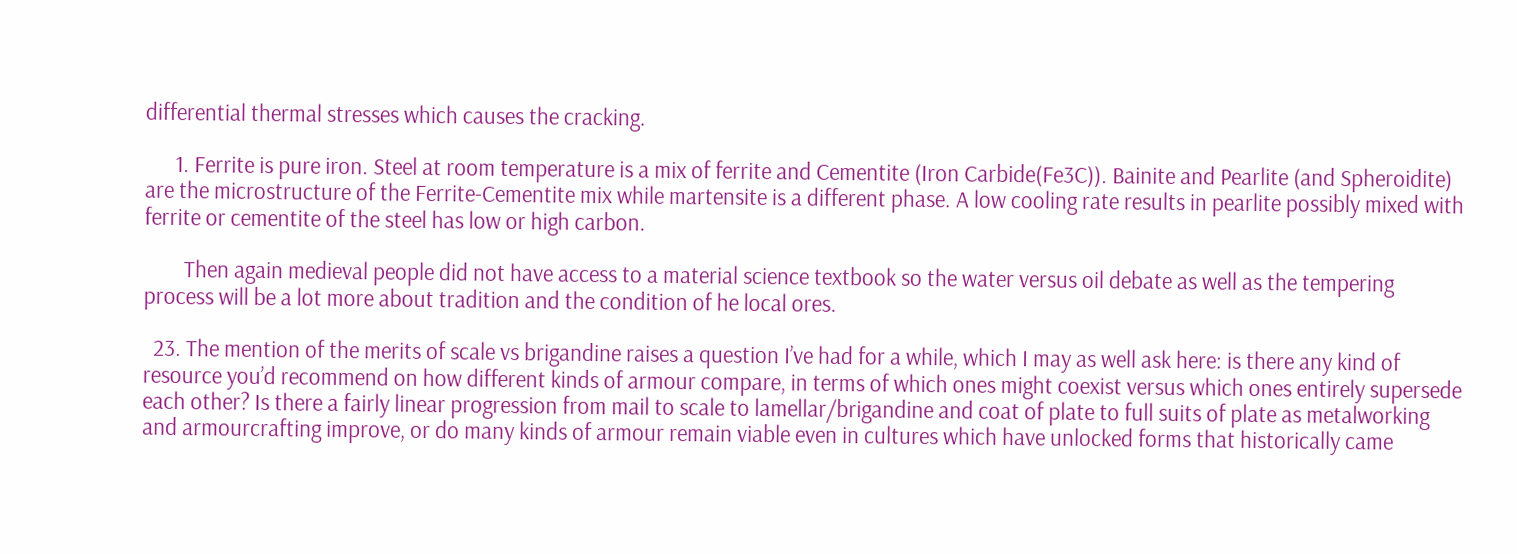differential thermal stresses which causes the cracking.

      1. Ferrite is pure iron. Steel at room temperature is a mix of ferrite and Cementite (Iron Carbide(Fe3C)). Bainite and Pearlite (and Spheroidite) are the microstructure of the Ferrite-Cementite mix while martensite is a different phase. A low cooling rate results in pearlite possibly mixed with ferrite or cementite of the steel has low or high carbon.

        Then again medieval people did not have access to a material science textbook so the water versus oil debate as well as the tempering process will be a lot more about tradition and the condition of he local ores.

  23. The mention of the merits of scale vs brigandine raises a question I’ve had for a while, which I may as well ask here: is there any kind of resource you’d recommend on how different kinds of armour compare, in terms of which ones might coexist versus which ones entirely supersede each other? Is there a fairly linear progression from mail to scale to lamellar/brigandine and coat of plate to full suits of plate as metalworking and armourcrafting improve, or do many kinds of armour remain viable even in cultures which have unlocked forms that historically came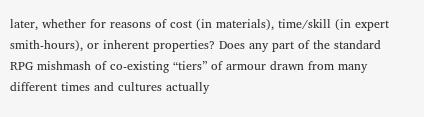later, whether for reasons of cost (in materials), time/skill (in expert smith-hours), or inherent properties? Does any part of the standard RPG mishmash of co-existing “tiers” of armour drawn from many different times and cultures actually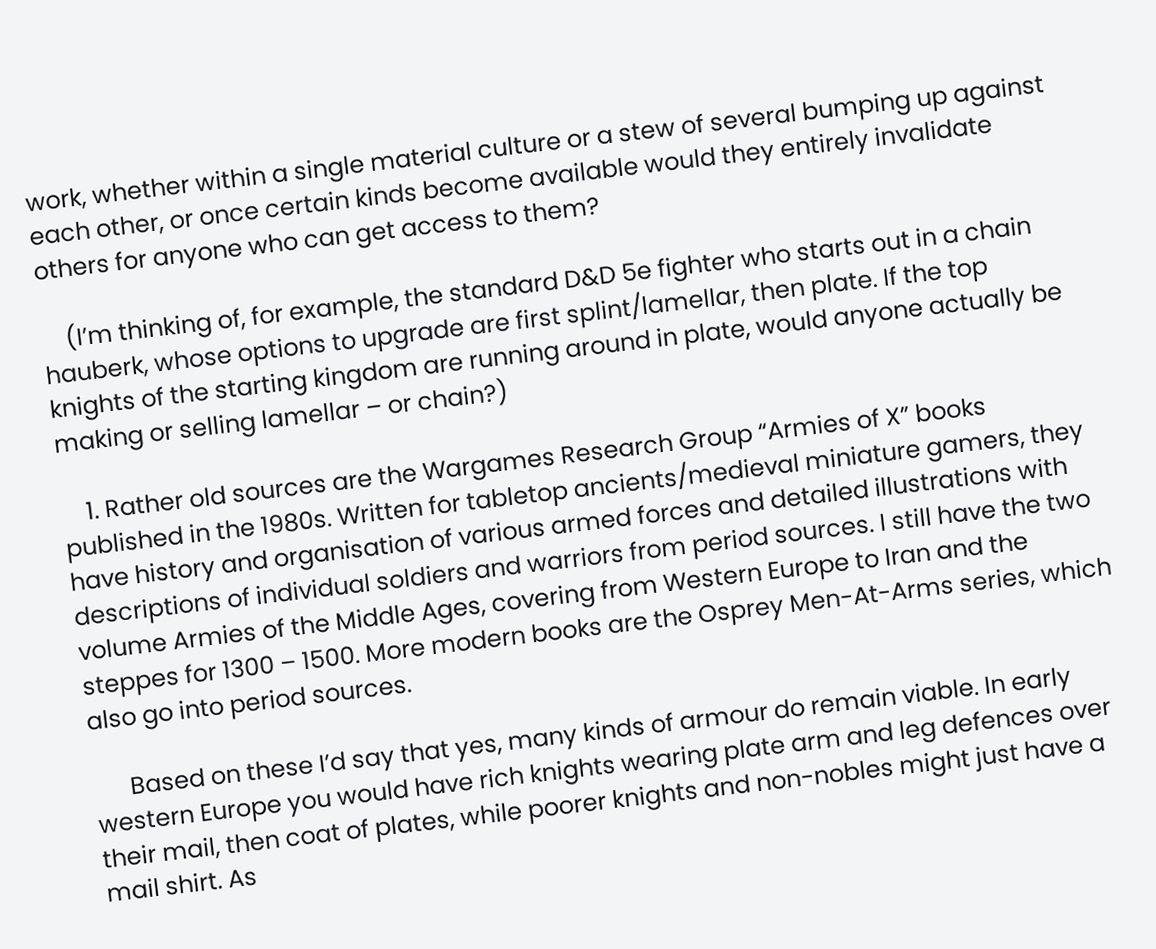work, whether within a single material culture or a stew of several bumping up against each other, or once certain kinds become available would they entirely invalidate others for anyone who can get access to them?

    (I’m thinking of, for example, the standard D&D 5e fighter who starts out in a chain hauberk, whose options to upgrade are first splint/lamellar, then plate. If the top knights of the starting kingdom are running around in plate, would anyone actually be making or selling lamellar – or chain?)

    1. Rather old sources are the Wargames Research Group “Armies of X” books published in the 1980s. Written for tabletop ancients/medieval miniature gamers, they have history and organisation of various armed forces and detailed illustrations with descriptions of individual soldiers and warriors from period sources. I still have the two volume Armies of the Middle Ages, covering from Western Europe to Iran and the steppes for 1300 – 1500. More modern books are the Osprey Men-At-Arms series, which also go into period sources.

      Based on these I’d say that yes, many kinds of armour do remain viable. In early western Europe you would have rich knights wearing plate arm and leg defences over their mail, then coat of plates, while poorer knights and non-nobles might just have a mail shirt. As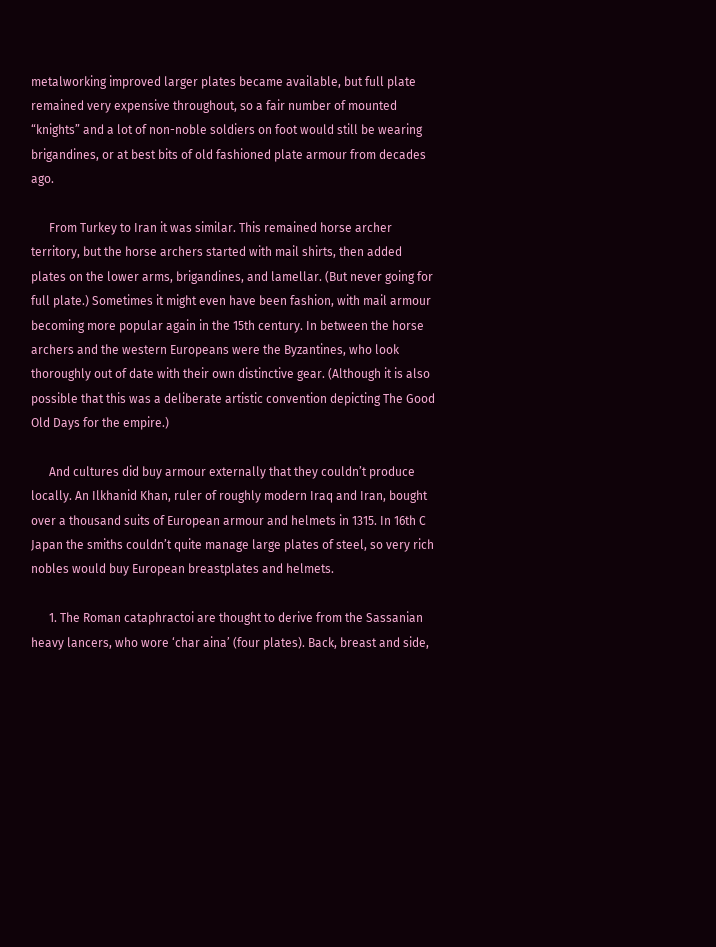metalworking improved larger plates became available, but full plate remained very expensive throughout, so a fair number of mounted “knights” and a lot of non-noble soldiers on foot would still be wearing brigandines, or at best bits of old fashioned plate armour from decades ago.

      From Turkey to Iran it was similar. This remained horse archer territory, but the horse archers started with mail shirts, then added plates on the lower arms, brigandines, and lamellar. (But never going for full plate.) Sometimes it might even have been fashion, with mail armour becoming more popular again in the 15th century. In between the horse archers and the western Europeans were the Byzantines, who look thoroughly out of date with their own distinctive gear. (Although it is also possible that this was a deliberate artistic convention depicting The Good Old Days for the empire.)

      And cultures did buy armour externally that they couldn’t produce locally. An Ilkhanid Khan, ruler of roughly modern Iraq and Iran, bought over a thousand suits of European armour and helmets in 1315. In 16th C Japan the smiths couldn’t quite manage large plates of steel, so very rich nobles would buy European breastplates and helmets.

      1. The Roman cataphractoi are thought to derive from the Sassanian heavy lancers, who wore ‘char aina’ (four plates). Back, breast and side,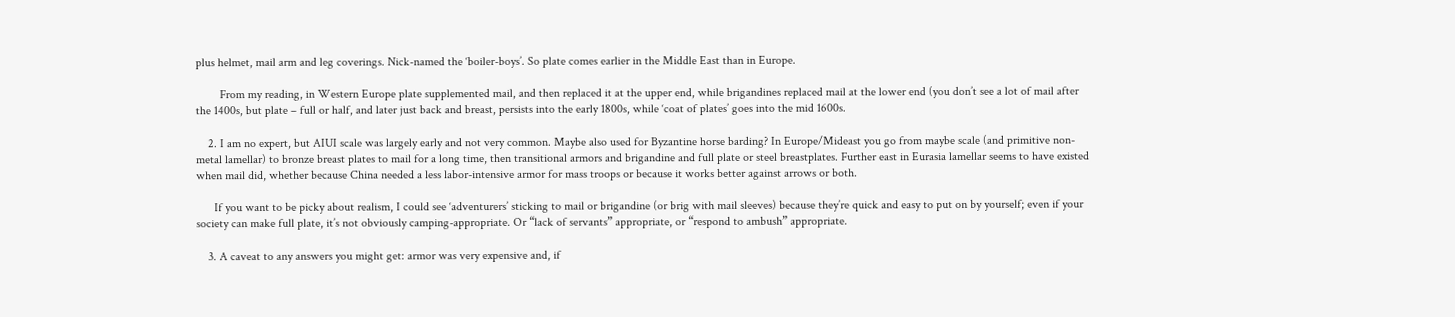plus helmet, mail arm and leg coverings. Nick-named the ‘boiler-boys’. So plate comes earlier in the Middle East than in Europe.

        From my reading, in Western Europe plate supplemented mail, and then replaced it at the upper end, while brigandines replaced mail at the lower end (you don’t see a lot of mail after the 1400s, but plate – full or half, and later just back and breast, persists into the early 1800s, while ‘coat of plates’ goes into the mid 1600s.

    2. I am no expert, but AIUI scale was largely early and not very common. Maybe also used for Byzantine horse barding? In Europe/Mideast you go from maybe scale (and primitive non-metal lamellar) to bronze breast plates to mail for a long time, then transitional armors and brigandine and full plate or steel breastplates. Further east in Eurasia lamellar seems to have existed when mail did, whether because China needed a less labor-intensive armor for mass troops or because it works better against arrows or both.

      If you want to be picky about realism, I could see ‘adventurers’ sticking to mail or brigandine (or brig with mail sleeves) because they’re quick and easy to put on by yourself; even if your society can make full plate, it’s not obviously camping-appropriate. Or “lack of servants” appropriate, or “respond to ambush” appropriate.

    3. A caveat to any answers you might get: armor was very expensive and, if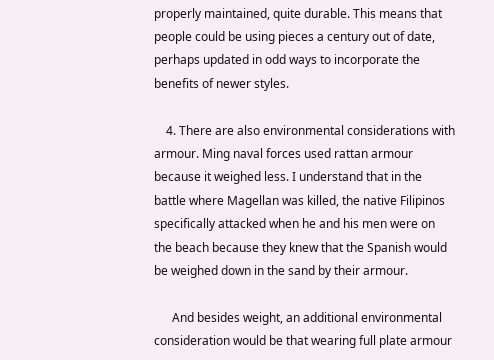properly maintained, quite durable. This means that people could be using pieces a century out of date, perhaps updated in odd ways to incorporate the benefits of newer styles.

    4. There are also environmental considerations with armour. Ming naval forces used rattan armour because it weighed less. I understand that in the battle where Magellan was killed, the native Filipinos specifically attacked when he and his men were on the beach because they knew that the Spanish would be weighed down in the sand by their armour.

      And besides weight, an additional environmental consideration would be that wearing full plate armour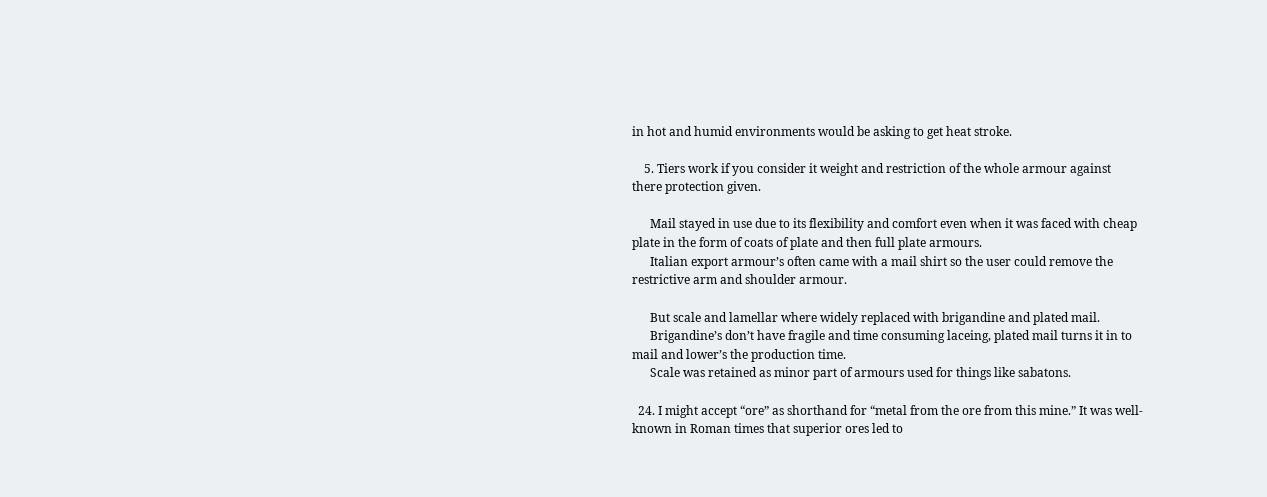in hot and humid environments would be asking to get heat stroke.

    5. Tiers work if you consider it weight and restriction of the whole armour against there protection given.

      Mail stayed in use due to its flexibility and comfort even when it was faced with cheap plate in the form of coats of plate and then full plate armours.
      Italian export armour’s often came with a mail shirt so the user could remove the restrictive arm and shoulder armour.

      But scale and lamellar where widely replaced with brigandine and plated mail.
      Brigandine’s don’t have fragile and time consuming laceing, plated mail turns it in to mail and lower’s the production time.
      Scale was retained as minor part of armours used for things like sabatons.

  24. I might accept “ore” as shorthand for “metal from the ore from this mine.” It was well-known in Roman times that superior ores led to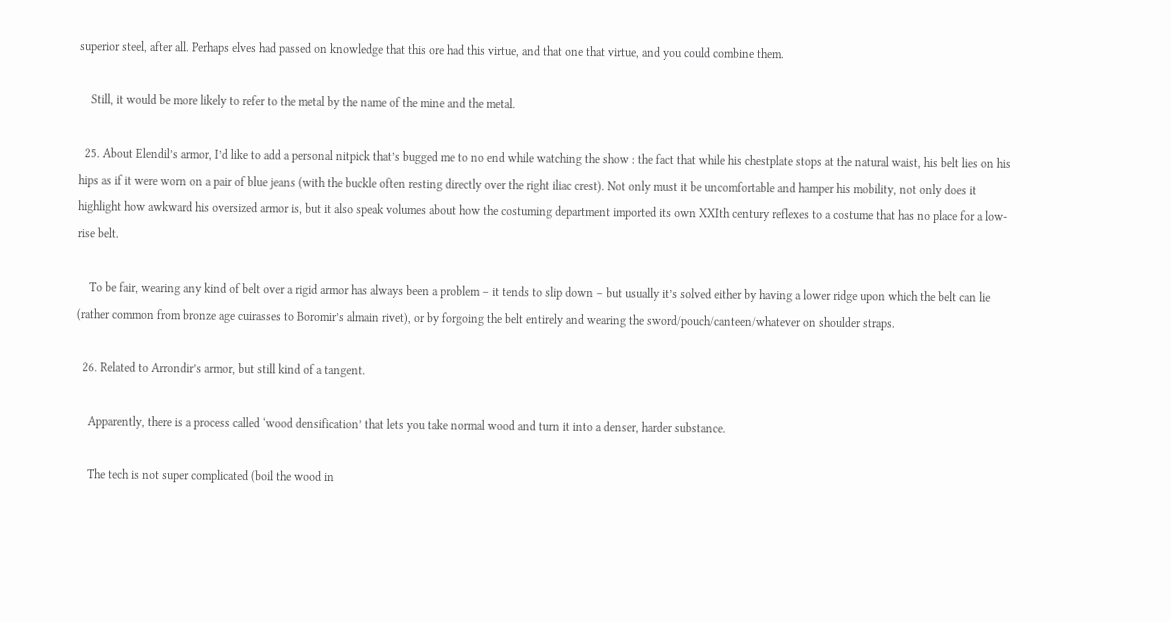superior steel, after all. Perhaps elves had passed on knowledge that this ore had this virtue, and that one that virtue, and you could combine them.

    Still, it would be more likely to refer to the metal by the name of the mine and the metal.

  25. About Elendil’s armor, I’d like to add a personal nitpick that’s bugged me to no end while watching the show : the fact that while his chestplate stops at the natural waist, his belt lies on his hips as if it were worn on a pair of blue jeans (with the buckle often resting directly over the right iliac crest). Not only must it be uncomfortable and hamper his mobility, not only does it highlight how awkward his oversized armor is, but it also speak volumes about how the costuming department imported its own XXIth century reflexes to a costume that has no place for a low-rise belt.

    To be fair, wearing any kind of belt over a rigid armor has always been a problem – it tends to slip down – but usually it’s solved either by having a lower ridge upon which the belt can lie (rather common from bronze age cuirasses to Boromir’s almain rivet), or by forgoing the belt entirely and wearing the sword/pouch/canteen/whatever on shoulder straps.

  26. Related to Arrondir’s armor, but still kind of a tangent.

    Apparently, there is a process called ‘wood densification’ that lets you take normal wood and turn it into a denser, harder substance.

    The tech is not super complicated (boil the wood in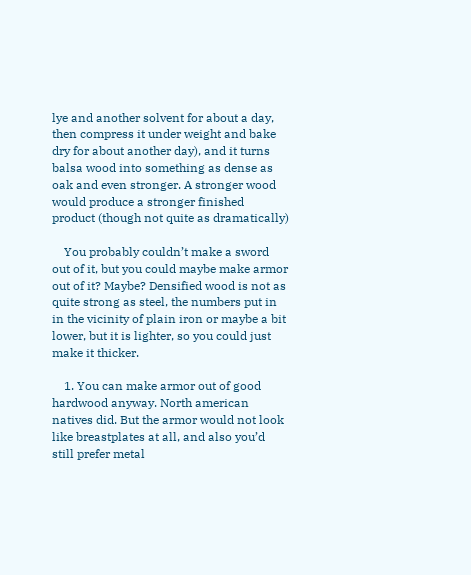lye and another solvent for about a day, then compress it under weight and bake dry for about another day), and it turns balsa wood into something as dense as oak and even stronger. A stronger wood would produce a stronger finished product (though not quite as dramatically)

    You probably couldn’t make a sword out of it, but you could maybe make armor out of it? Maybe? Densified wood is not as quite strong as steel, the numbers put in in the vicinity of plain iron or maybe a bit lower, but it is lighter, so you could just make it thicker.

    1. You can make armor out of good hardwood anyway. North american natives did. But the armor would not look like breastplates at all, and also you’d still prefer metal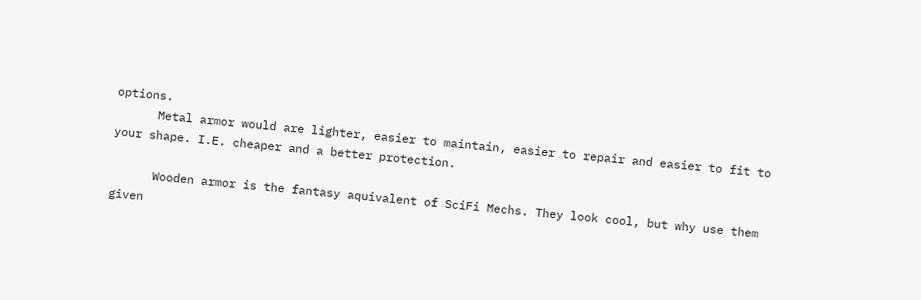options.
      Metal armor would are lighter, easier to maintain, easier to repair and easier to fit to your shape. I.E. cheaper and a better protection.

      Wooden armor is the fantasy aquivalent of SciFi Mechs. They look cool, but why use them given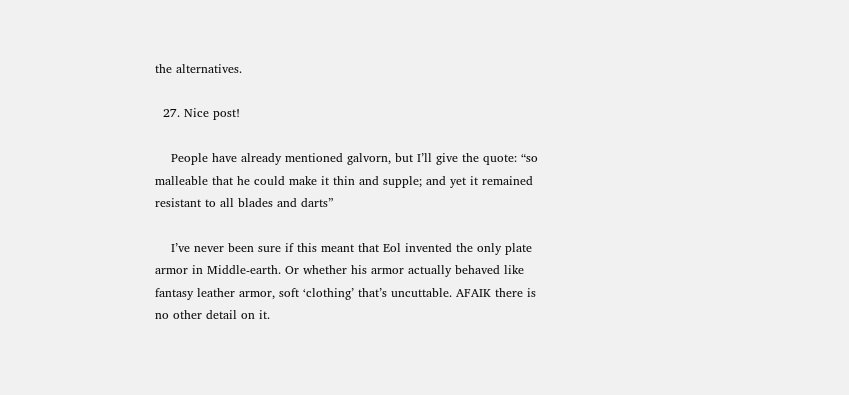the alternatives.

  27. Nice post!

    People have already mentioned galvorn, but I’ll give the quote: “so malleable that he could make it thin and supple; and yet it remained resistant to all blades and darts”

    I’ve never been sure if this meant that Eol invented the only plate armor in Middle-earth. Or whether his armor actually behaved like fantasy leather armor, soft ‘clothing’ that’s uncuttable. AFAIK there is no other detail on it.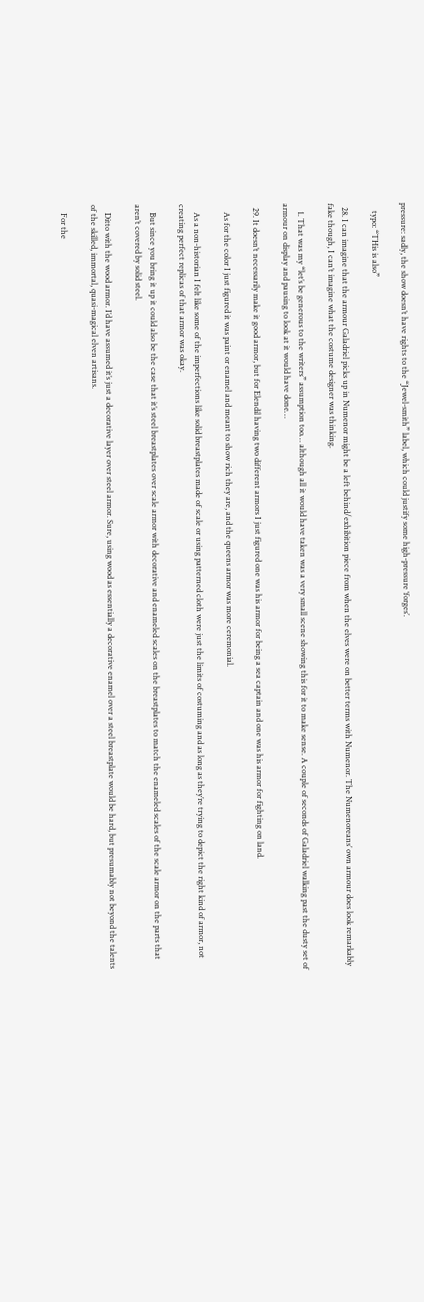pressure: sadly, the show doesn’t have rights to the “Jewel-smith” label, which could justify some high-pressure ‘forges’.

    typo: “THis is also”

  28. I can imagine that the armour Galadriel picks up in Numenor might be a left behind/exhibition piece from when the elves were on better terms with Numenor. The Numenoreans’ own armour does look remarkably fake though, I can’t imagine what the costume designer was thinking.

    1. That was my “let’s be generous to the writers” assumption too… although all it would have taken was a very small scene showing this for it to make sense. A couple of seconds of Galadriel walking past the dusty set of armour on display and pausing to look at it would have done…

  29. It doesn’t necessarily make it good armor, but for Elendil having two different armors I just figured one was his armor for being a sea captain and one was his armor for fighting on land.

    As for the color I just figured it was paint or enamel and meant to show rich they are, and the queens armor was more ceremonial.

    As a non-historian I felt like some of the imperfections like solid breastplates made of scale or using patterned cloth were just the limits of costuming and as long as they’re trying to depict the right kind of armor, not creating perfect replicas of that armor was okay.

    But since you bring it up it could also be the case that it’s steel breastplates over scale armor with decorative and enameled scales on the breastplates to match the enameled scales of the scale armor on the parts that aren’t covered by solid steel.

    Ditto with the wood armor. I’d have assumed it’s just a decorative layer over steel armor. Sure, using wood as essentially a decorative enamel over a steel breastplate would be hard, but presumably not beyond the talents of the skilled, immortal, quasi-magical elven artisans.

    For the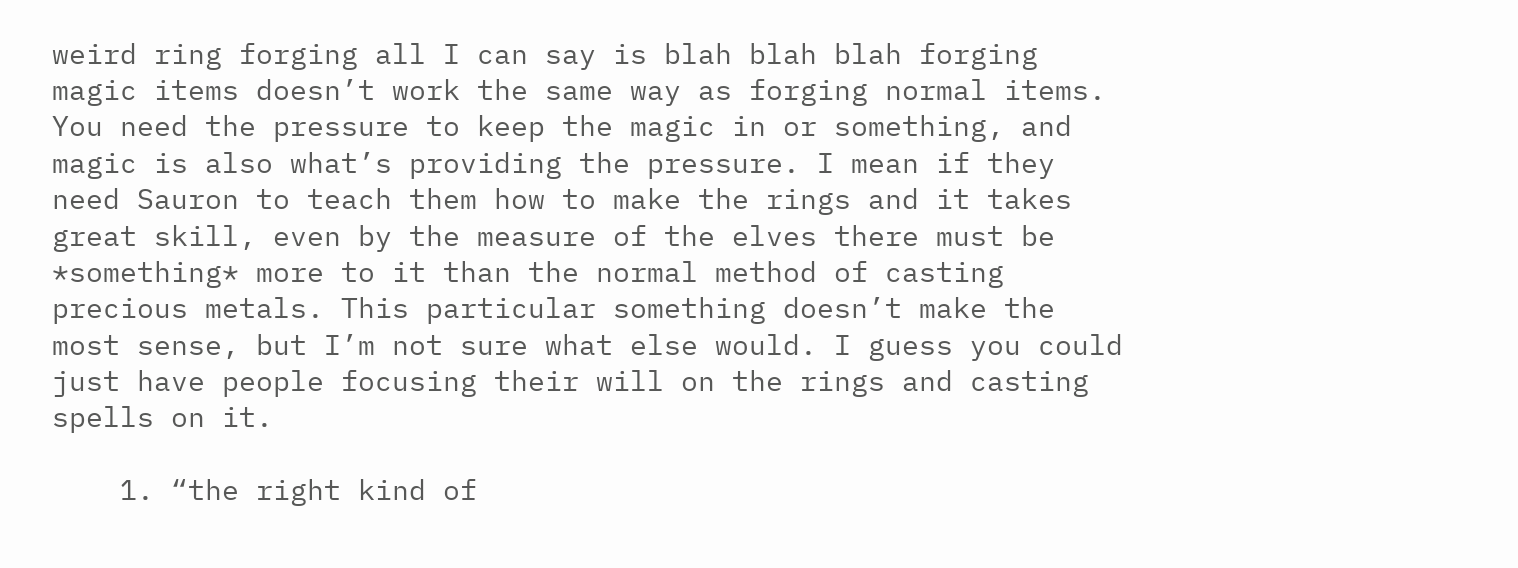weird ring forging all I can say is blah blah blah forging magic items doesn’t work the same way as forging normal items. You need the pressure to keep the magic in or something, and magic is also what’s providing the pressure. I mean if they need Sauron to teach them how to make the rings and it takes great skill, even by the measure of the elves there must be *something* more to it than the normal method of casting precious metals. This particular something doesn’t make the most sense, but I’m not sure what else would. I guess you could just have people focusing their will on the rings and casting spells on it.

    1. “the right kind of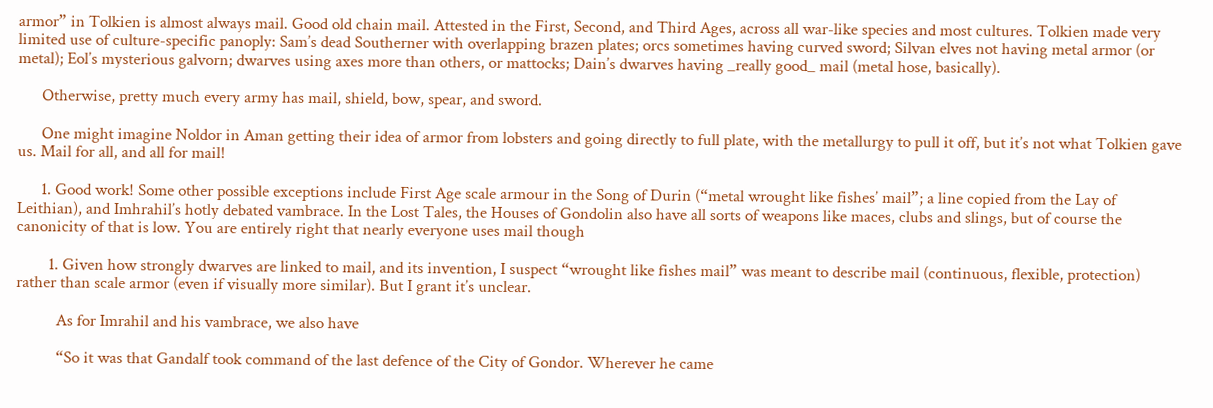armor” in Tolkien is almost always mail. Good old chain mail. Attested in the First, Second, and Third Ages, across all war-like species and most cultures. Tolkien made very limited use of culture-specific panoply: Sam’s dead Southerner with overlapping brazen plates; orcs sometimes having curved sword; Silvan elves not having metal armor (or metal); Eol’s mysterious galvorn; dwarves using axes more than others, or mattocks; Dain’s dwarves having _really good_ mail (metal hose, basically).

      Otherwise, pretty much every army has mail, shield, bow, spear, and sword.

      One might imagine Noldor in Aman getting their idea of armor from lobsters and going directly to full plate, with the metallurgy to pull it off, but it’s not what Tolkien gave us. Mail for all, and all for mail!

      1. Good work! Some other possible exceptions include First Age scale armour in the Song of Durin (“metal wrought like fishes’ mail”; a line copied from the Lay of Leithian), and Imhrahil’s hotly debated vambrace. In the Lost Tales, the Houses of Gondolin also have all sorts of weapons like maces, clubs and slings, but of course the canonicity of that is low. You are entirely right that nearly everyone uses mail though

        1. Given how strongly dwarves are linked to mail, and its invention, I suspect “wrought like fishes mail” was meant to describe mail (continuous, flexible, protection) rather than scale armor (even if visually more similar). But I grant it’s unclear.

          As for Imrahil and his vambrace, we also have

          “So it was that Gandalf took command of the last defence of the City of Gondor. Wherever he came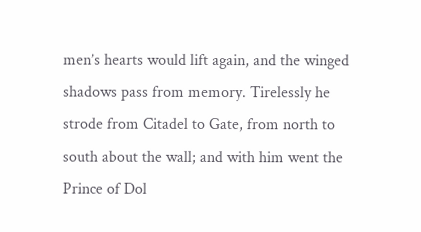men’s hearts would lift again, and the winged shadows pass from memory. Tirelessly he strode from Citadel to Gate, from north to south about the wall; and with him went the Prince of Dol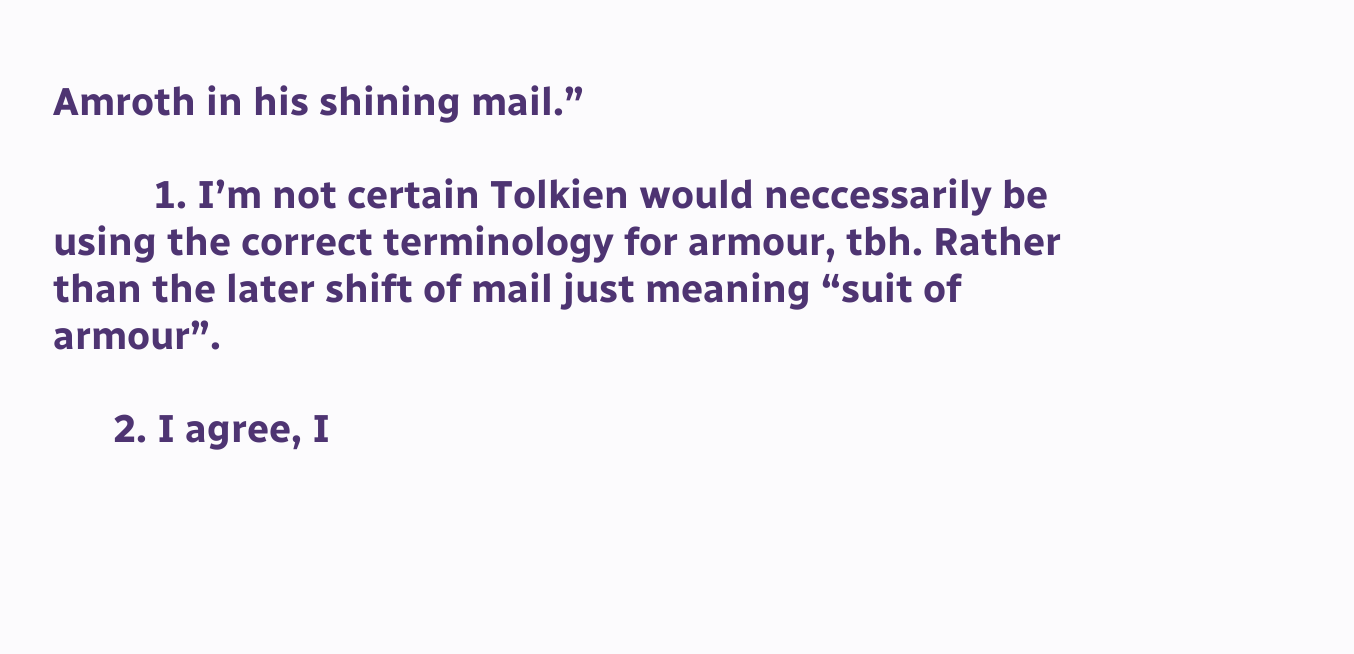Amroth in his shining mail.”

          1. I’m not certain Tolkien would neccessarily be using the correct terminology for armour, tbh. Rather than the later shift of mail just meaning “suit of armour”.

      2. I agree, I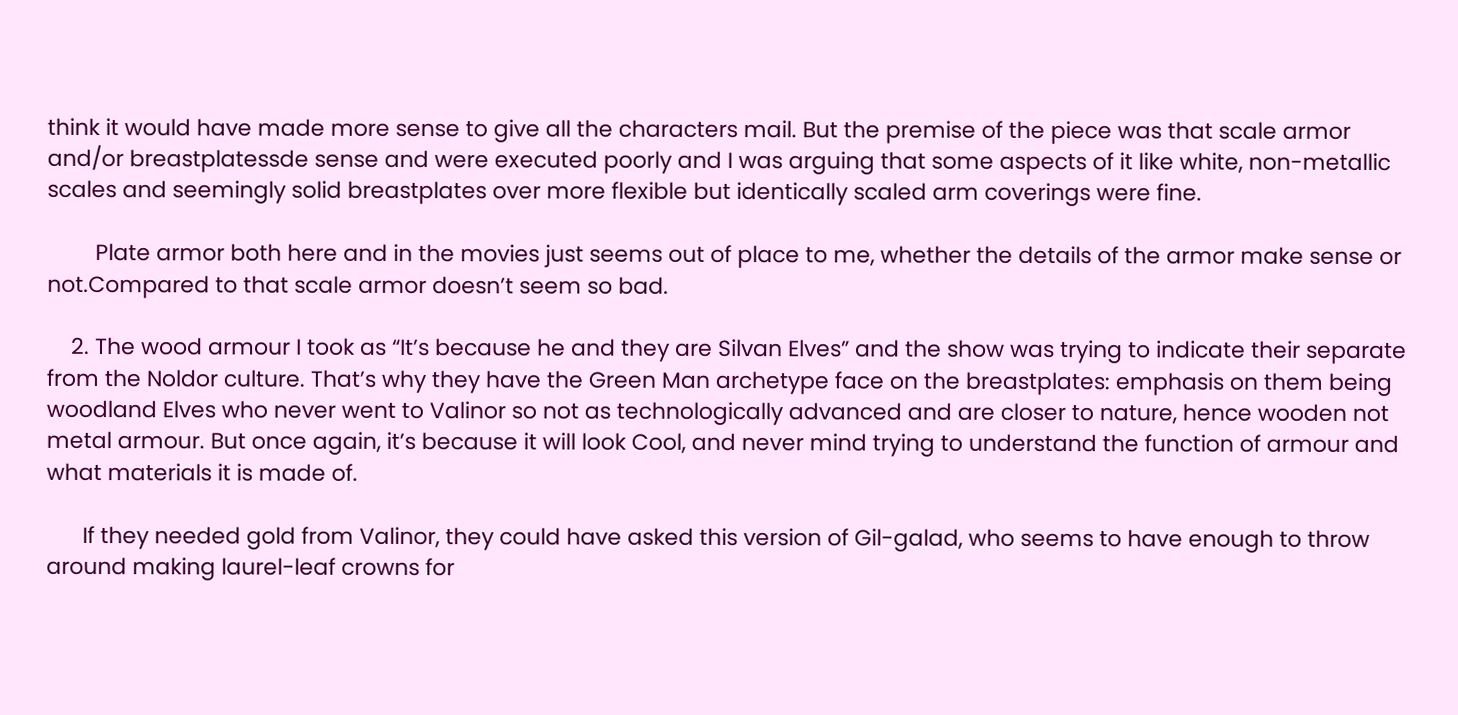think it would have made more sense to give all the characters mail. But the premise of the piece was that scale armor and/or breastplatessde sense and were executed poorly and I was arguing that some aspects of it like white, non-metallic scales and seemingly solid breastplates over more flexible but identically scaled arm coverings were fine.

        Plate armor both here and in the movies just seems out of place to me, whether the details of the armor make sense or not.Compared to that scale armor doesn’t seem so bad.

    2. The wood armour I took as “It’s because he and they are Silvan Elves” and the show was trying to indicate their separate from the Noldor culture. That’s why they have the Green Man archetype face on the breastplates: emphasis on them being woodland Elves who never went to Valinor so not as technologically advanced and are closer to nature, hence wooden not metal armour. But once again, it’s because it will look Cool, and never mind trying to understand the function of armour and what materials it is made of.

      If they needed gold from Valinor, they could have asked this version of Gil-galad, who seems to have enough to throw around making laurel-leaf crowns for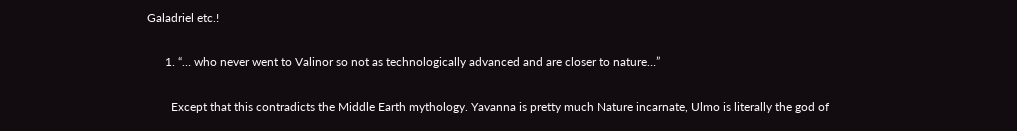Galadriel etc.!

      1. “… who never went to Valinor so not as technologically advanced and are closer to nature…”

        Except that this contradicts the Middle Earth mythology. Yavanna is pretty much Nature incarnate, Ulmo is literally the god of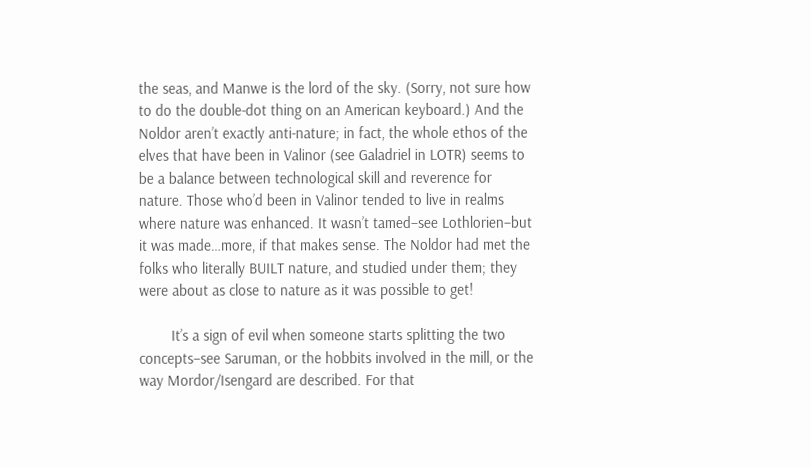the seas, and Manwe is the lord of the sky. (Sorry, not sure how to do the double-dot thing on an American keyboard.) And the Noldor aren’t exactly anti-nature; in fact, the whole ethos of the elves that have been in Valinor (see Galadriel in LOTR) seems to be a balance between technological skill and reverence for nature. Those who’d been in Valinor tended to live in realms where nature was enhanced. It wasn’t tamed–see Lothlorien–but it was made…more, if that makes sense. The Noldor had met the folks who literally BUILT nature, and studied under them; they were about as close to nature as it was possible to get!

        It’s a sign of evil when someone starts splitting the two concepts–see Saruman, or the hobbits involved in the mill, or the way Mordor/Isengard are described. For that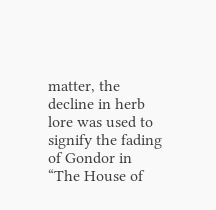matter, the decline in herb lore was used to signify the fading of Gondor in “The House of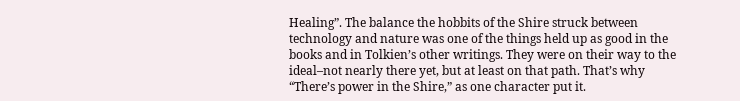Healing”. The balance the hobbits of the Shire struck between technology and nature was one of the things held up as good in the books and in Tolkien’s other writings. They were on their way to the ideal–not nearly there yet, but at least on that path. That’s why “There’s power in the Shire,” as one character put it.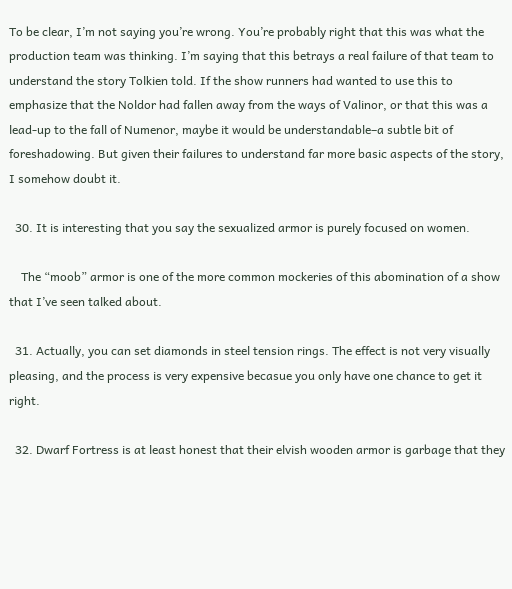To be clear, I’m not saying you’re wrong. You’re probably right that this was what the production team was thinking. I’m saying that this betrays a real failure of that team to understand the story Tolkien told. If the show runners had wanted to use this to emphasize that the Noldor had fallen away from the ways of Valinor, or that this was a lead-up to the fall of Numenor, maybe it would be understandable–a subtle bit of foreshadowing. But given their failures to understand far more basic aspects of the story, I somehow doubt it.

  30. It is interesting that you say the sexualized armor is purely focused on women.

    The “moob” armor is one of the more common mockeries of this abomination of a show that I’ve seen talked about.

  31. Actually, you can set diamonds in steel tension rings. The effect is not very visually pleasing, and the process is very expensive becasue you only have one chance to get it right.

  32. Dwarf Fortress is at least honest that their elvish wooden armor is garbage that they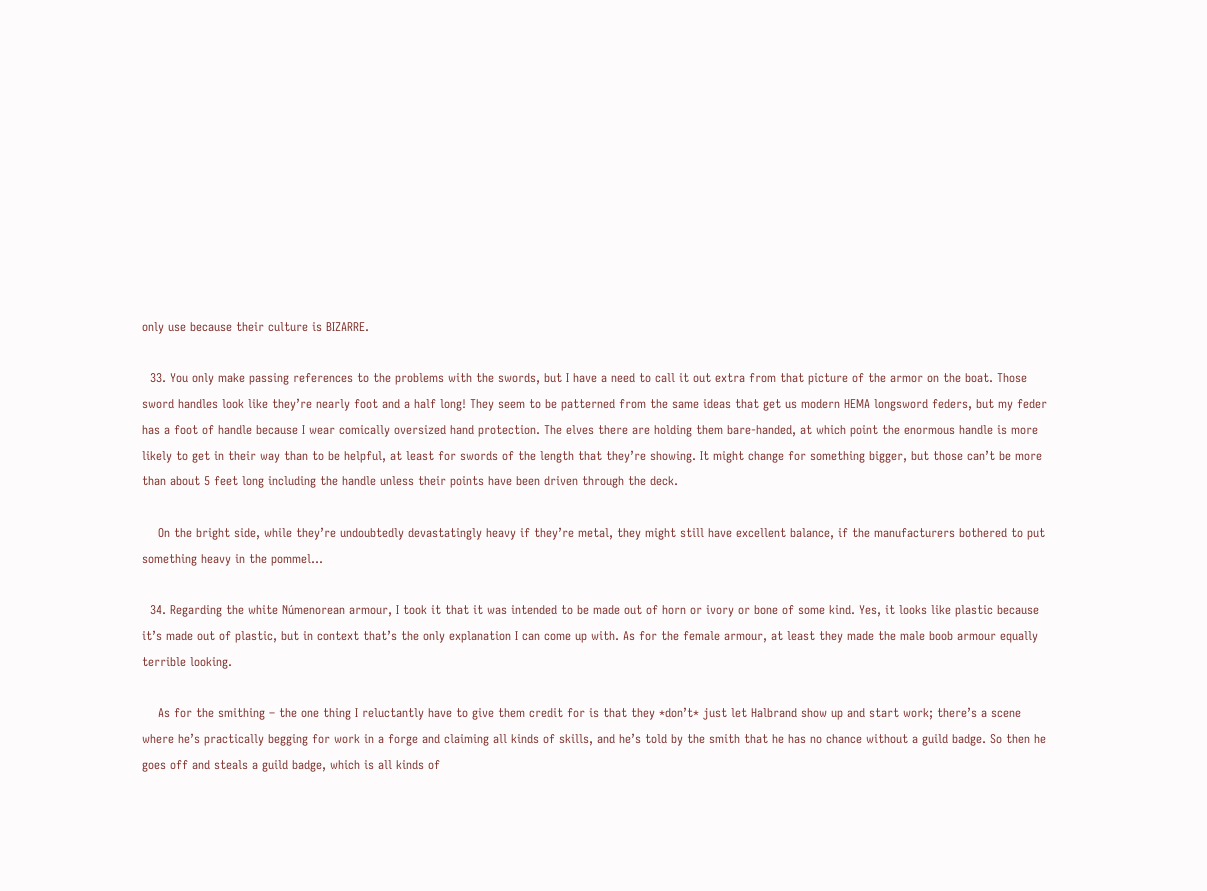only use because their culture is BIZARRE.

  33. You only make passing references to the problems with the swords, but I have a need to call it out extra from that picture of the armor on the boat. Those sword handles look like they’re nearly foot and a half long! They seem to be patterned from the same ideas that get us modern HEMA longsword feders, but my feder has a foot of handle because I wear comically oversized hand protection. The elves there are holding them bare-handed, at which point the enormous handle is more likely to get in their way than to be helpful, at least for swords of the length that they’re showing. It might change for something bigger, but those can’t be more than about 5 feet long including the handle unless their points have been driven through the deck.

    On the bright side, while they’re undoubtedly devastatingly heavy if they’re metal, they might still have excellent balance, if the manufacturers bothered to put something heavy in the pommel…

  34. Regarding the white Númenorean armour, I took it that it was intended to be made out of horn or ivory or bone of some kind. Yes, it looks like plastic because it’s made out of plastic, but in context that’s the only explanation I can come up with. As for the female armour, at least they made the male boob armour equally terrible looking.

    As for the smithing – the one thing I reluctantly have to give them credit for is that they *don’t* just let Halbrand show up and start work; there’s a scene where he’s practically begging for work in a forge and claiming all kinds of skills, and he’s told by the smith that he has no chance without a guild badge. So then he goes off and steals a guild badge, which is all kinds of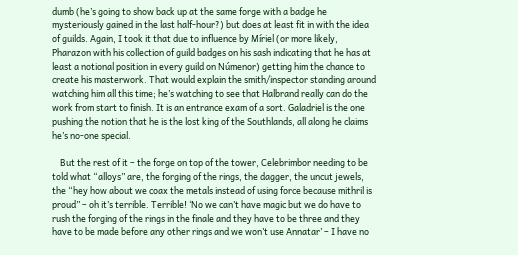dumb (he’s going to show back up at the same forge with a badge he mysteriously gained in the last half-hour?) but does at least fit in with the idea of guilds. Again, I took it that due to influence by Míriel (or more likely, Pharazon with his collection of guild badges on his sash indicating that he has at least a notional position in every guild on Númenor) getting him the chance to create his masterwork. That would explain the smith/inspector standing around watching him all this time; he’s watching to see that Halbrand really can do the work from start to finish. It is an entrance exam of a sort. Galadriel is the one pushing the notion that he is the lost king of the Southlands, all along he claims he’s no-one special.

    But the rest of it – the forge on top of the tower, Celebrimbor needing to be told what “alloys” are, the forging of the rings, the dagger, the uncut jewels, the “hey how about we coax the metals instead of using force because mithril is proud” – oh it’s terrible. Terrible! ‘No we can’t have magic but we do have to rush the forging of the rings in the finale and they have to be three and they have to be made before any other rings and we won’t use Annatar’ – I have no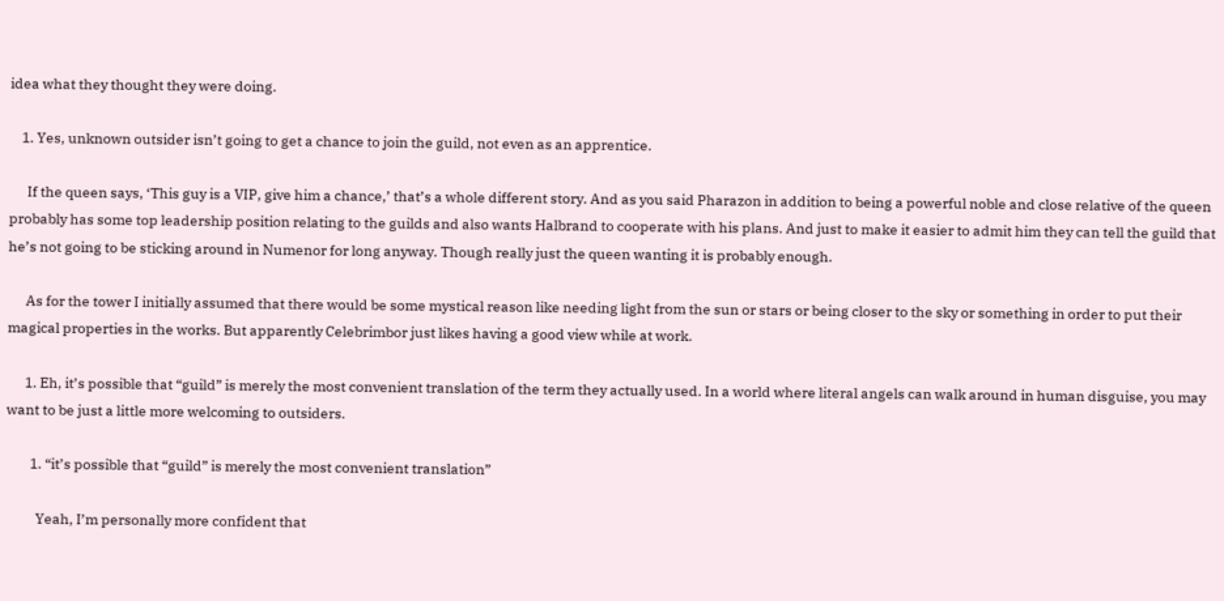idea what they thought they were doing.

    1. Yes, unknown outsider isn’t going to get a chance to join the guild, not even as an apprentice.

      If the queen says, ‘This guy is a VIP, give him a chance,’ that’s a whole different story. And as you said Pharazon in addition to being a powerful noble and close relative of the queen probably has some top leadership position relating to the guilds and also wants Halbrand to cooperate with his plans. And just to make it easier to admit him they can tell the guild that he’s not going to be sticking around in Numenor for long anyway. Though really just the queen wanting it is probably enough.

      As for the tower I initially assumed that there would be some mystical reason like needing light from the sun or stars or being closer to the sky or something in order to put their magical properties in the works. But apparently Celebrimbor just likes having a good view while at work.

      1. Eh, it’s possible that “guild” is merely the most convenient translation of the term they actually used. In a world where literal angels can walk around in human disguise, you may want to be just a little more welcoming to outsiders.

        1. “it’s possible that “guild” is merely the most convenient translation”

          Yeah, I’m personally more confident that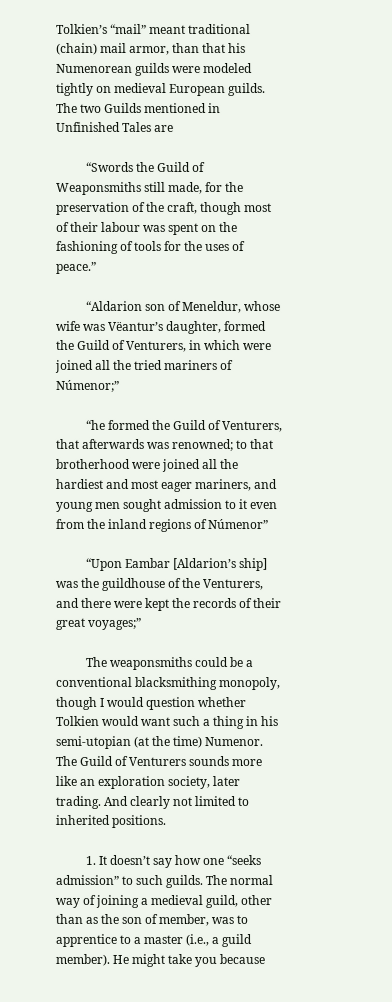Tolkien’s “mail” meant traditional (chain) mail armor, than that his Numenorean guilds were modeled tightly on medieval European guilds. The two Guilds mentioned in Unfinished Tales are

          “Swords the Guild of Weaponsmiths still made, for the preservation of the craft, though most of their labour was spent on the fashioning of tools for the uses of peace.”

          “Aldarion son of Meneldur, whose wife was Vëantur’s daughter, formed the Guild of Venturers, in which were joined all the tried mariners of Númenor;”

          “he formed the Guild of Venturers, that afterwards was renowned; to that brotherhood were joined all the hardiest and most eager mariners, and young men sought admission to it even from the inland regions of Númenor”

          “Upon Eambar [Aldarion’s ship] was the guildhouse of the Venturers, and there were kept the records of their great voyages;”

          The weaponsmiths could be a conventional blacksmithing monopoly, though I would question whether Tolkien would want such a thing in his semi-utopian (at the time) Numenor. The Guild of Venturers sounds more like an exploration society, later trading. And clearly not limited to inherited positions.

          1. It doesn’t say how one “seeks admission” to such guilds. The normal way of joining a medieval guild, other than as the son of member, was to apprentice to a master (i.e., a guild member). He might take you because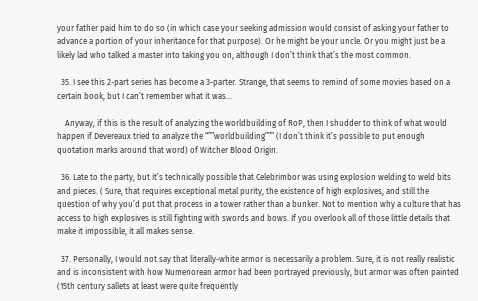your father paid him to do so (in which case your seeking admission would consist of asking your father to advance a portion of your inheritance for that purpose). Or he might be your uncle. Or you might just be a likely lad who talked a master into taking you on, although I don’t think that’s the most common.

  35. I see this 2-part series has become a 3-parter. Strange, that seems to remind of some movies based on a certain book, but I can’t remember what it was…

    Anyway, if this is the result of analyzing the worldbuilding of RoP, then I shudder to think of what would happen if Devereaux tried to analyze the “””worldbuilding””” (I don’t think it’s possible to put enough quotation marks around that word) of Witcher Blood Origin.

  36. Late to the party, but it’s technically possible that Celebrimbor was using explosion welding to weld bits and pieces. ( Sure, that requires exceptional metal purity, the existence of high explosives, and still the question of why you’d put that process in a tower rather than a bunker. Not to mention why a culture that has access to high explosives is still fighting with swords and bows. If you overlook all of those little details that make it impossible, it all makes sense.

  37. Personally, I would not say that literally-white armor is necessarily a problem. Sure, it is not really realistic and is inconsistent with how Numenorean armor had been portrayed previously, but armor was often painted (15th century sallets at least were quite frequently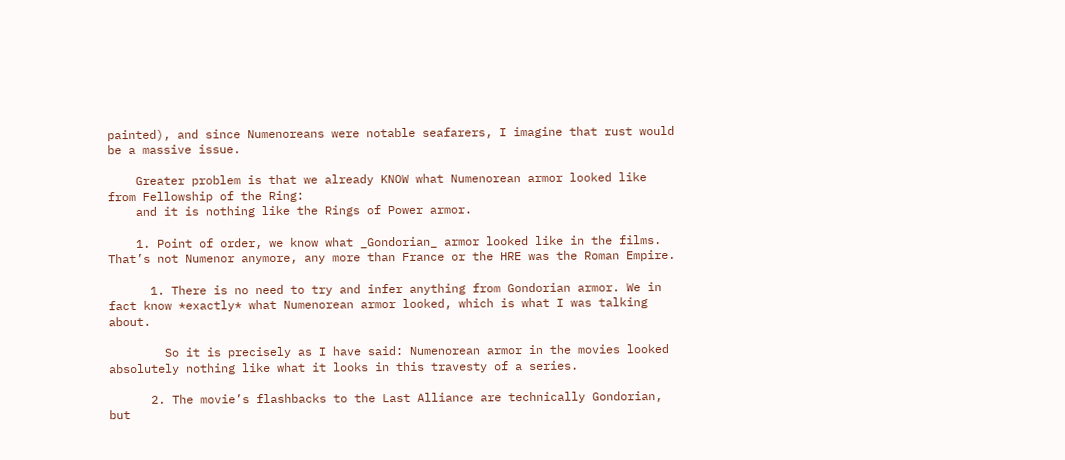painted), and since Numenoreans were notable seafarers, I imagine that rust would be a massive issue.

    Greater problem is that we already KNOW what Numenorean armor looked like from Fellowship of the Ring:
    and it is nothing like the Rings of Power armor.

    1. Point of order, we know what _Gondorian_ armor looked like in the films. That’s not Numenor anymore, any more than France or the HRE was the Roman Empire.

      1. There is no need to try and infer anything from Gondorian armor. We in fact know *exactly* what Numenorean armor looked, which is what I was talking about.

        So it is precisely as I have said: Numenorean armor in the movies looked absolutely nothing like what it looks in this travesty of a series.

      2. The movie’s flashbacks to the Last Alliance are technically Gondorian, but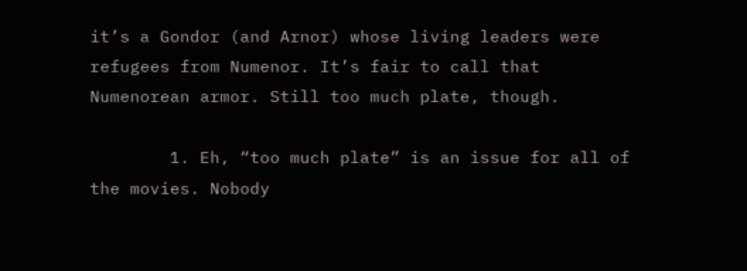it’s a Gondor (and Arnor) whose living leaders were refugees from Numenor. It’s fair to call that Numenorean armor. Still too much plate, though.

        1. Eh, “too much plate” is an issue for all of the movies. Nobody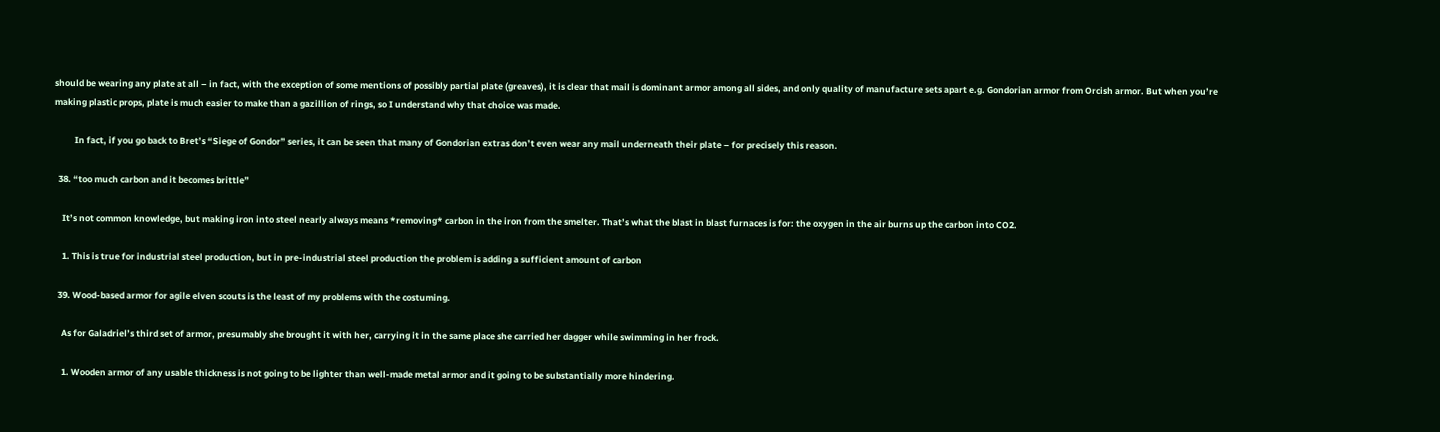should be wearing any plate at all – in fact, with the exception of some mentions of possibly partial plate (greaves), it is clear that mail is dominant armor among all sides, and only quality of manufacture sets apart e.g. Gondorian armor from Orcish armor. But when you’re making plastic props, plate is much easier to make than a gazillion of rings, so I understand why that choice was made.

          In fact, if you go back to Bret’s “Siege of Gondor” series, it can be seen that many of Gondorian extras don’t even wear any mail underneath their plate – for precisely this reason.

  38. “too much carbon and it becomes brittle”

    It’s not common knowledge, but making iron into steel nearly always means *removing* carbon in the iron from the smelter. That’s what the blast in blast furnaces is for: the oxygen in the air burns up the carbon into CO2.

    1. This is true for industrial steel production, but in pre-industrial steel production the problem is adding a sufficient amount of carbon

  39. Wood-based armor for agile elven scouts is the least of my problems with the costuming.

    As for Galadriel’s third set of armor, presumably she brought it with her, carrying it in the same place she carried her dagger while swimming in her frock.

    1. Wooden armor of any usable thickness is not going to be lighter than well-made metal armor and it going to be substantially more hindering.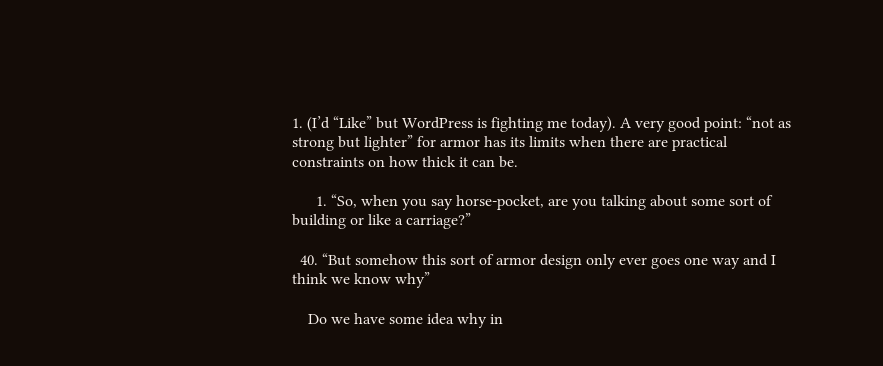1. (I’d “Like” but WordPress is fighting me today). A very good point: “not as strong but lighter” for armor has its limits when there are practical constraints on how thick it can be.

      1. “So, when you say horse-pocket, are you talking about some sort of building or like a carriage?”

  40. “But somehow this sort of armor design only ever goes one way and I think we know why”

    Do we have some idea why in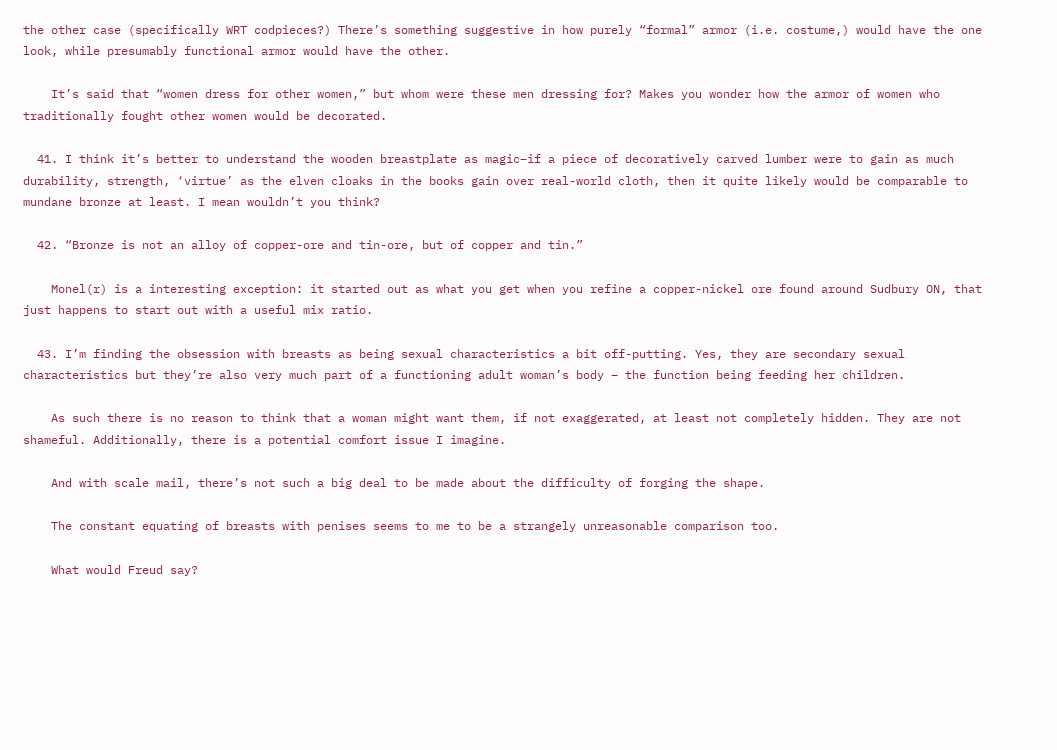the other case (specifically WRT codpieces?) There’s something suggestive in how purely “formal” armor (i.e. costume,) would have the one look, while presumably functional armor would have the other.

    It’s said that “women dress for other women,” but whom were these men dressing for? Makes you wonder how the armor of women who traditionally fought other women would be decorated.

  41. I think it’s better to understand the wooden breastplate as magic–if a piece of decoratively carved lumber were to gain as much durability, strength, ‘virtue’ as the elven cloaks in the books gain over real-world cloth, then it quite likely would be comparable to mundane bronze at least. I mean wouldn’t you think?

  42. “Bronze is not an alloy of copper-ore and tin-ore, but of copper and tin.”

    Monel(r) is a interesting exception: it started out as what you get when you refine a copper-nickel ore found around Sudbury ON, that just happens to start out with a useful mix ratio.

  43. I’m finding the obsession with breasts as being sexual characteristics a bit off-putting. Yes, they are secondary sexual characteristics but they’re also very much part of a functioning adult woman’s body – the function being feeding her children.

    As such there is no reason to think that a woman might want them, if not exaggerated, at least not completely hidden. They are not shameful. Additionally, there is a potential comfort issue I imagine.

    And with scale mail, there’s not such a big deal to be made about the difficulty of forging the shape.

    The constant equating of breasts with penises seems to me to be a strangely unreasonable comparison too.

    What would Freud say?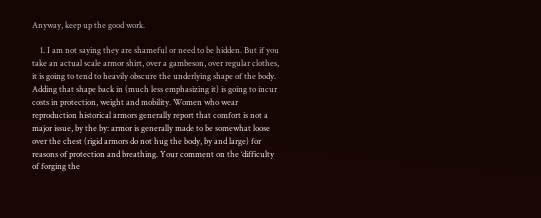Anyway, keep up the good work.

    1. I am not saying they are shameful or need to be hidden. But if you take an actual scale armor shirt, over a gambeson, over regular clothes, it is going to tend to heavily obscure the underlying shape of the body. Adding that shape back in (much less emphasizing it) is going to incur costs in protection, weight and mobility. Women who wear reproduction historical armors generally report that comfort is not a major issue, by the by: armor is generally made to be somewhat loose over the chest (rigid armors do not hug the body, by and large) for reasons of protection and breathing. Your comment on the ‘difficulty of forging the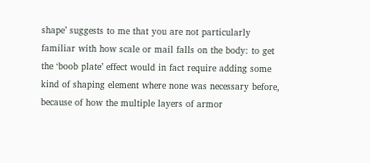shape’ suggests to me that you are not particularly familiar with how scale or mail falls on the body: to get the ‘boob plate’ effect would in fact require adding some kind of shaping element where none was necessary before, because of how the multiple layers of armor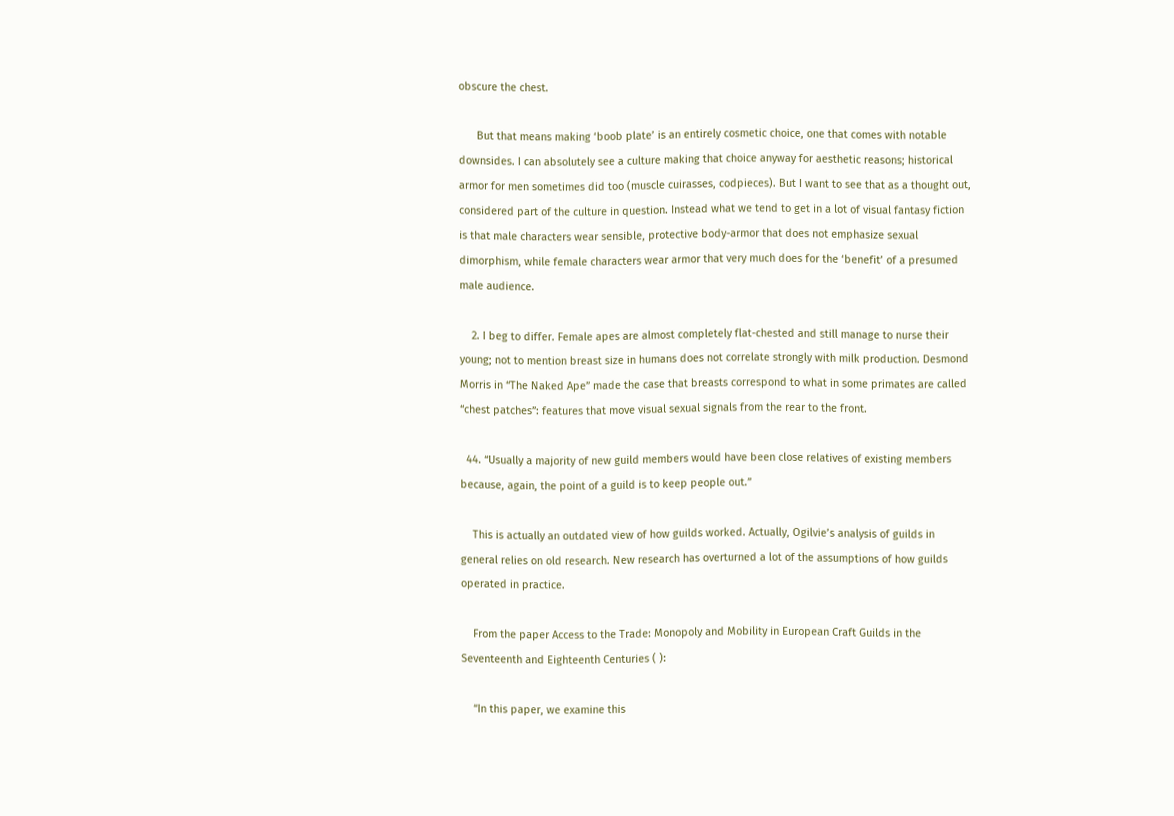obscure the chest.

      But that means making ‘boob plate’ is an entirely cosmetic choice, one that comes with notable downsides. I can absolutely see a culture making that choice anyway for aesthetic reasons; historical armor for men sometimes did too (muscle cuirasses, codpieces). But I want to see that as a thought out, considered part of the culture in question. Instead what we tend to get in a lot of visual fantasy fiction is that male characters wear sensible, protective body-armor that does not emphasize sexual dimorphism, while female characters wear armor that very much does for the ‘benefit’ of a presumed male audience.

    2. I beg to differ. Female apes are almost completely flat-chested and still manage to nurse their young; not to mention breast size in humans does not correlate strongly with milk production. Desmond Morris in “The Naked Ape” made the case that breasts correspond to what in some primates are called “chest patches”: features that move visual sexual signals from the rear to the front.

  44. “Usually a majority of new guild members would have been close relatives of existing members because, again, the point of a guild is to keep people out.”

    This is actually an outdated view of how guilds worked. Actually, Ogilvie’s analysis of guilds in general relies on old research. New research has overturned a lot of the assumptions of how guilds operated in practice.

    From the paper Access to the Trade: Monopoly and Mobility in European Craft Guilds in the Seventeenth and Eighteenth Centuries ( ):

    “In this paper, we examine this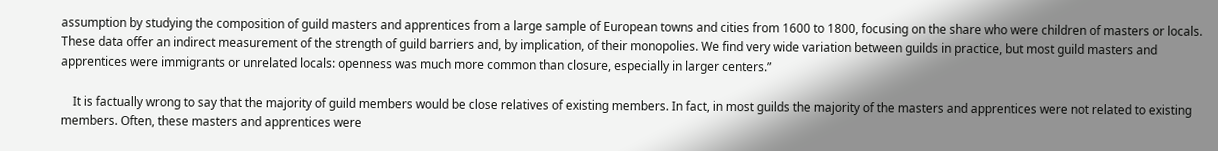assumption by studying the composition of guild masters and apprentices from a large sample of European towns and cities from 1600 to 1800, focusing on the share who were children of masters or locals. These data offer an indirect measurement of the strength of guild barriers and, by implication, of their monopolies. We find very wide variation between guilds in practice, but most guild masters and apprentices were immigrants or unrelated locals: openness was much more common than closure, especially in larger centers.”

    It is factually wrong to say that the majority of guild members would be close relatives of existing members. In fact, in most guilds the majority of the masters and apprentices were not related to existing members. Often, these masters and apprentices were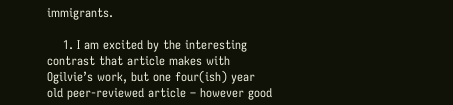immigrants.

    1. I am excited by the interesting contrast that article makes with Ogilvie’s work, but one four(ish) year old peer-reviewed article – however good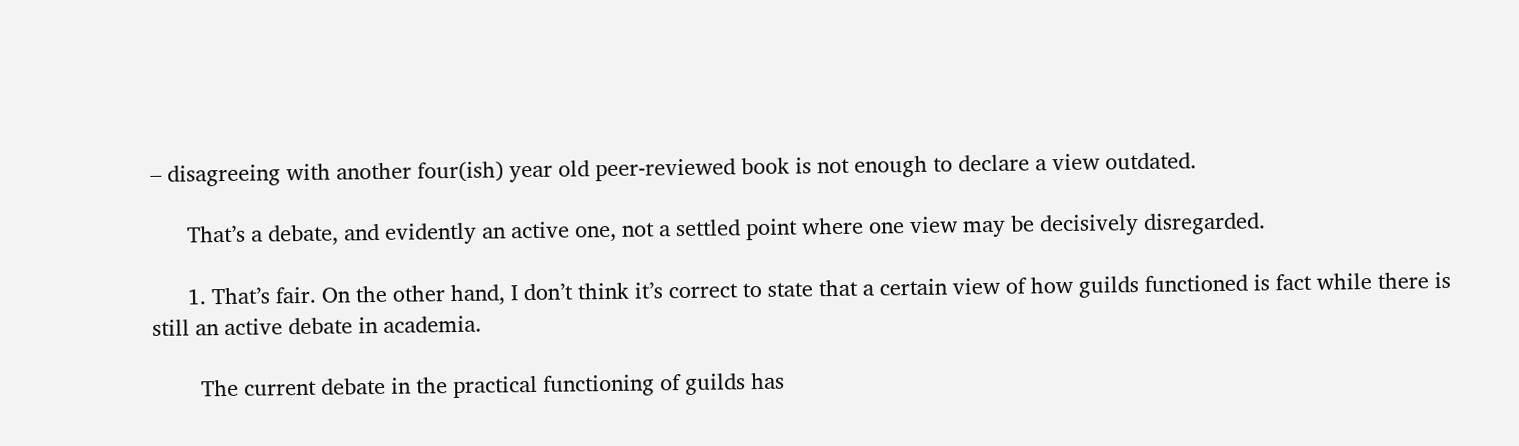– disagreeing with another four(ish) year old peer-reviewed book is not enough to declare a view outdated.

      That’s a debate, and evidently an active one, not a settled point where one view may be decisively disregarded.

      1. That’s fair. On the other hand, I don’t think it’s correct to state that a certain view of how guilds functioned is fact while there is still an active debate in academia.

        The current debate in the practical functioning of guilds has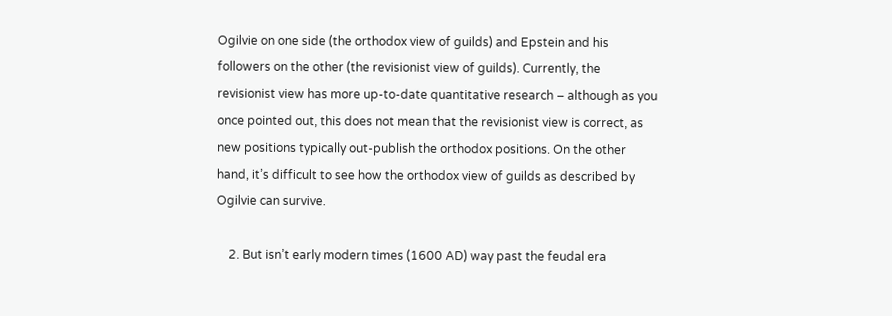Ogilvie on one side (the orthodox view of guilds) and Epstein and his followers on the other (the revisionist view of guilds). Currently, the revisionist view has more up-to-date quantitative research – although as you once pointed out, this does not mean that the revisionist view is correct, as new positions typically out-publish the orthodox positions. On the other hand, it’s difficult to see how the orthodox view of guilds as described by Ogilvie can survive.

    2. But isn’t early modern times (1600 AD) way past the feudal era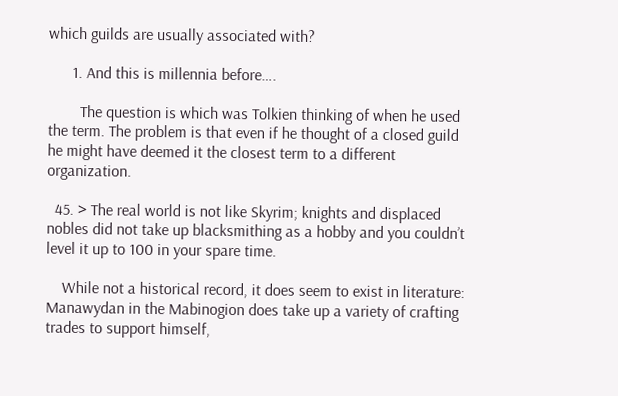which guilds are usually associated with?

      1. And this is millennia before….

        The question is which was Tolkien thinking of when he used the term. The problem is that even if he thought of a closed guild he might have deemed it the closest term to a different organization.

  45. > The real world is not like Skyrim; knights and displaced nobles did not take up blacksmithing as a hobby and you couldn’t level it up to 100 in your spare time.

    While not a historical record, it does seem to exist in literature: Manawydan in the Mabinogion does take up a variety of crafting trades to support himself,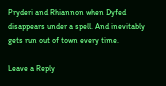Pryderi and Rhiannon when Dyfed disappears under a spell. And inevitably gets run out of town every time.

Leave a Reply